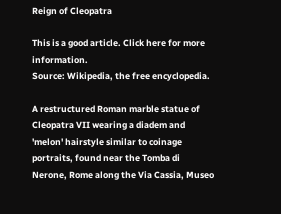Reign of Cleopatra

This is a good article. Click here for more information.
Source: Wikipedia, the free encyclopedia.

A restructured Roman marble statue of Cleopatra VII wearing a diadem and 'melon' hairstyle similar to coinage portraits, found near the Tomba di Nerone, Rome along the Via Cassia, Museo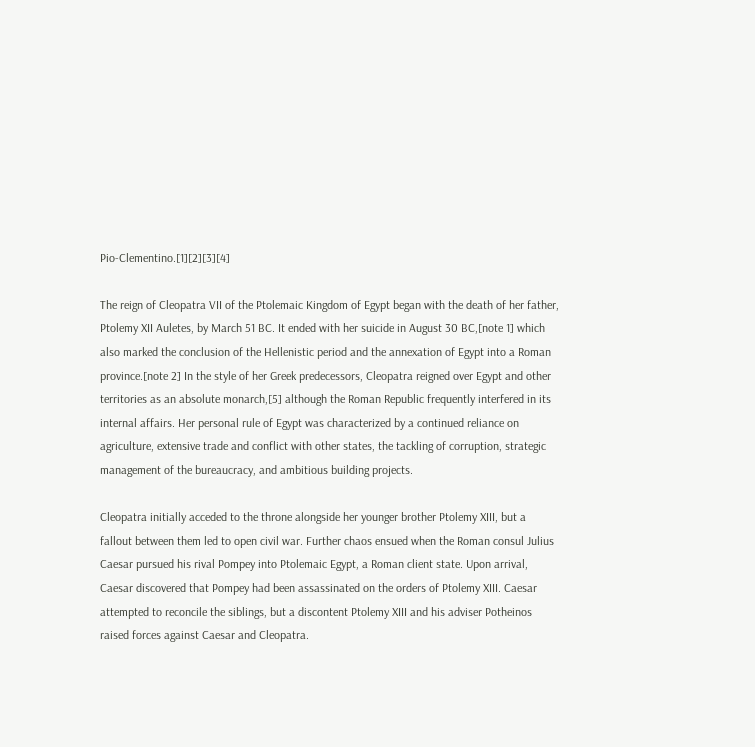Pio-Clementino.[1][2][3][4]

The reign of Cleopatra VII of the Ptolemaic Kingdom of Egypt began with the death of her father, Ptolemy XII Auletes, by March 51 BC. It ended with her suicide in August 30 BC,[note 1] which also marked the conclusion of the Hellenistic period and the annexation of Egypt into a Roman province.[note 2] In the style of her Greek predecessors, Cleopatra reigned over Egypt and other territories as an absolute monarch,[5] although the Roman Republic frequently interfered in its internal affairs. Her personal rule of Egypt was characterized by a continued reliance on agriculture, extensive trade and conflict with other states, the tackling of corruption, strategic management of the bureaucracy, and ambitious building projects.

Cleopatra initially acceded to the throne alongside her younger brother Ptolemy XIII, but a fallout between them led to open civil war. Further chaos ensued when the Roman consul Julius Caesar pursued his rival Pompey into Ptolemaic Egypt, a Roman client state. Upon arrival, Caesar discovered that Pompey had been assassinated on the orders of Ptolemy XIII. Caesar attempted to reconcile the siblings, but a discontent Ptolemy XIII and his adviser Potheinos raised forces against Caesar and Cleopatra.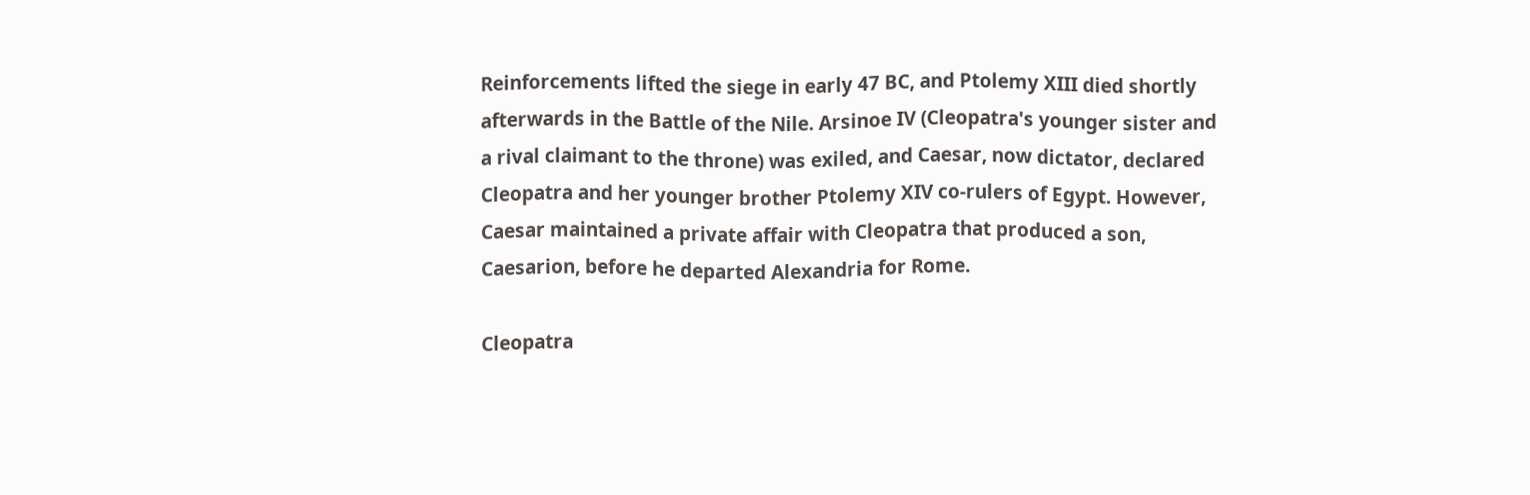Reinforcements lifted the siege in early 47 BC, and Ptolemy XIII died shortly afterwards in the Battle of the Nile. Arsinoe IV (Cleopatra's younger sister and a rival claimant to the throne) was exiled, and Caesar, now dictator, declared Cleopatra and her younger brother Ptolemy XIV co-rulers of Egypt. However, Caesar maintained a private affair with Cleopatra that produced a son, Caesarion, before he departed Alexandria for Rome.

Cleopatra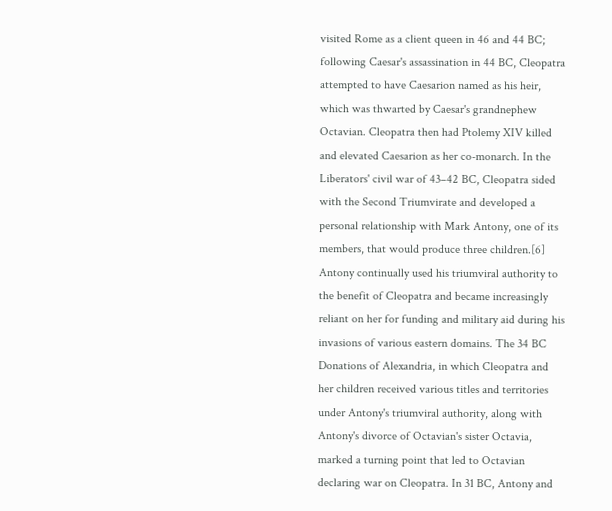visited Rome as a client queen in 46 and 44 BC; following Caesar's assassination in 44 BC, Cleopatra attempted to have Caesarion named as his heir, which was thwarted by Caesar's grandnephew Octavian. Cleopatra then had Ptolemy XIV killed and elevated Caesarion as her co-monarch. In the Liberators' civil war of 43–42 BC, Cleopatra sided with the Second Triumvirate and developed a personal relationship with Mark Antony, one of its members, that would produce three children.[6] Antony continually used his triumviral authority to the benefit of Cleopatra and became increasingly reliant on her for funding and military aid during his invasions of various eastern domains. The 34 BC Donations of Alexandria, in which Cleopatra and her children received various titles and territories under Antony's triumviral authority, along with Antony's divorce of Octavian's sister Octavia, marked a turning point that led to Octavian declaring war on Cleopatra. In 31 BC, Antony and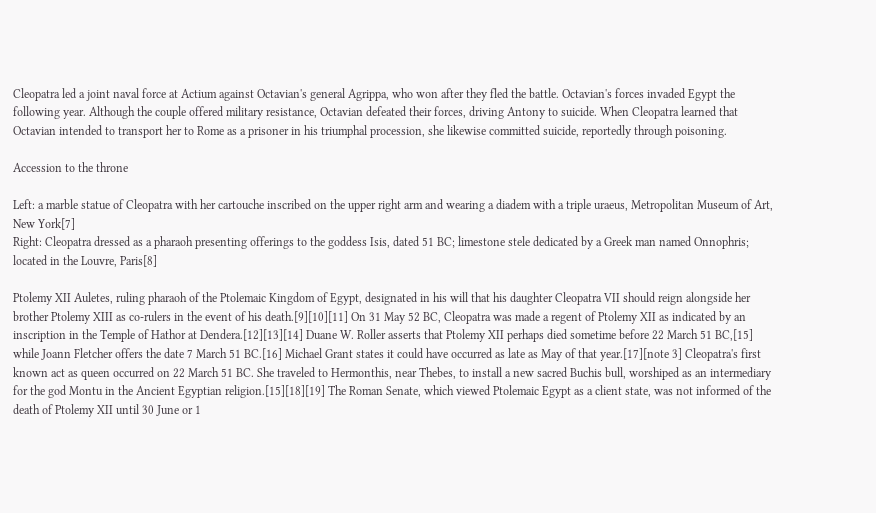Cleopatra led a joint naval force at Actium against Octavian's general Agrippa, who won after they fled the battle. Octavian's forces invaded Egypt the following year. Although the couple offered military resistance, Octavian defeated their forces, driving Antony to suicide. When Cleopatra learned that Octavian intended to transport her to Rome as a prisoner in his triumphal procession, she likewise committed suicide, reportedly through poisoning.

Accession to the throne

Left: a marble statue of Cleopatra with her cartouche inscribed on the upper right arm and wearing a diadem with a triple uraeus, Metropolitan Museum of Art, New York[7]
Right: Cleopatra dressed as a pharaoh presenting offerings to the goddess Isis, dated 51 BC; limestone stele dedicated by a Greek man named Onnophris; located in the Louvre, Paris[8]

Ptolemy XII Auletes, ruling pharaoh of the Ptolemaic Kingdom of Egypt, designated in his will that his daughter Cleopatra VII should reign alongside her brother Ptolemy XIII as co-rulers in the event of his death.[9][10][11] On 31 May 52 BC, Cleopatra was made a regent of Ptolemy XII as indicated by an inscription in the Temple of Hathor at Dendera.[12][13][14] Duane W. Roller asserts that Ptolemy XII perhaps died sometime before 22 March 51 BC,[15] while Joann Fletcher offers the date 7 March 51 BC.[16] Michael Grant states it could have occurred as late as May of that year.[17][note 3] Cleopatra's first known act as queen occurred on 22 March 51 BC. She traveled to Hermonthis, near Thebes, to install a new sacred Buchis bull, worshiped as an intermediary for the god Montu in the Ancient Egyptian religion.[15][18][19] The Roman Senate, which viewed Ptolemaic Egypt as a client state, was not informed of the death of Ptolemy XII until 30 June or 1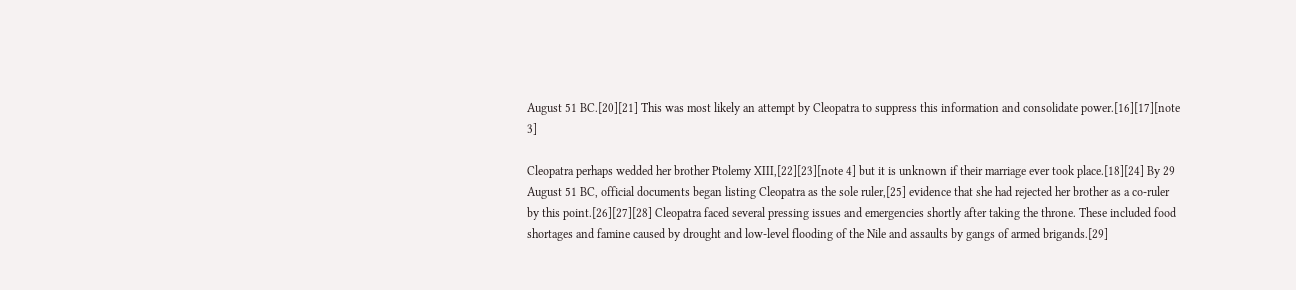August 51 BC.[20][21] This was most likely an attempt by Cleopatra to suppress this information and consolidate power.[16][17][note 3]

Cleopatra perhaps wedded her brother Ptolemy XIII,[22][23][note 4] but it is unknown if their marriage ever took place.[18][24] By 29 August 51 BC, official documents began listing Cleopatra as the sole ruler,[25] evidence that she had rejected her brother as a co-ruler by this point.[26][27][28] Cleopatra faced several pressing issues and emergencies shortly after taking the throne. These included food shortages and famine caused by drought and low-level flooding of the Nile and assaults by gangs of armed brigands.[29]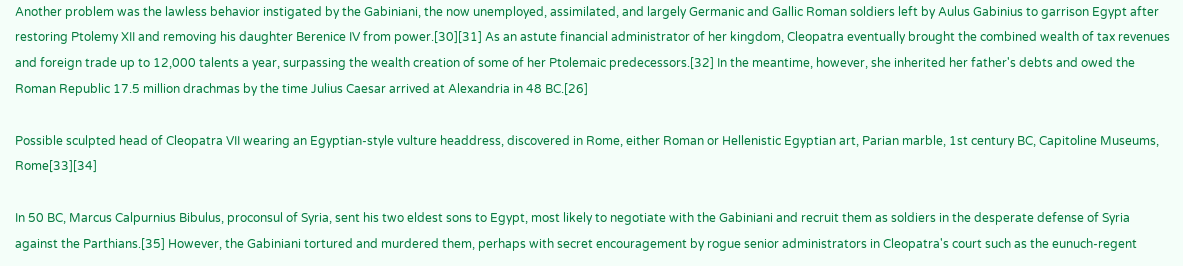Another problem was the lawless behavior instigated by the Gabiniani, the now unemployed, assimilated, and largely Germanic and Gallic Roman soldiers left by Aulus Gabinius to garrison Egypt after restoring Ptolemy XII and removing his daughter Berenice IV from power.[30][31] As an astute financial administrator of her kingdom, Cleopatra eventually brought the combined wealth of tax revenues and foreign trade up to 12,000 talents a year, surpassing the wealth creation of some of her Ptolemaic predecessors.[32] In the meantime, however, she inherited her father's debts and owed the Roman Republic 17.5 million drachmas by the time Julius Caesar arrived at Alexandria in 48 BC.[26]

Possible sculpted head of Cleopatra VII wearing an Egyptian-style vulture headdress, discovered in Rome, either Roman or Hellenistic Egyptian art, Parian marble, 1st century BC, Capitoline Museums, Rome[33][34]

In 50 BC, Marcus Calpurnius Bibulus, proconsul of Syria, sent his two eldest sons to Egypt, most likely to negotiate with the Gabiniani and recruit them as soldiers in the desperate defense of Syria against the Parthians.[35] However, the Gabiniani tortured and murdered them, perhaps with secret encouragement by rogue senior administrators in Cleopatra's court such as the eunuch-regent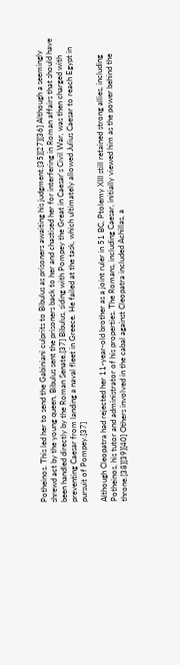Potheinos. This led her to send the Gabiniani culprits to Bibulus as prisoners awaiting his judgment.[35][27][36] Although a seemingly shrewd act by the young queen, Bibulus sent the prisoners back to her and chastised her for interfering in Roman affairs that should have been handled directly by the Roman Senate.[37] Bibulus, siding with Pompey the Great in Caesar's Civil War, was then charged with preventing Caesar from landing a naval fleet in Greece. He failed at the task, which ultimately allowed Julius Caesar to reach Egypt in pursuit of Pompey.[37]

Although Cleopatra had rejected her 11-year-old brother as a joint ruler in 51 BC, Ptolemy XIII still retained strong allies, including Potheinos, his tutor and administrator of his properties. The Romans, including Caesar, initially viewed him as the power behind the throne.[38][39][40] Others involved in the cabal against Cleopatra included Achillas, a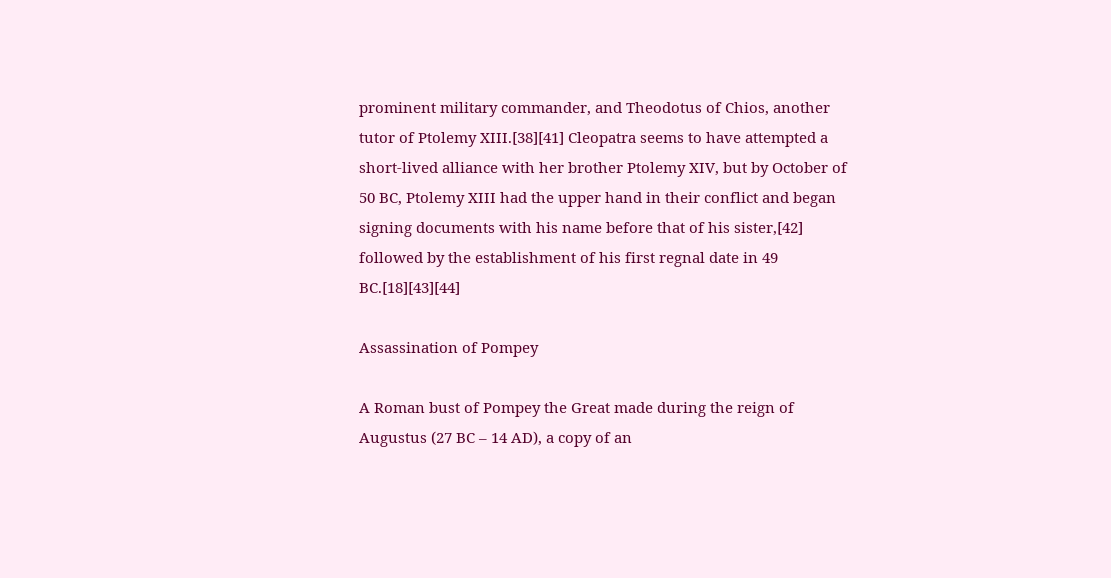prominent military commander, and Theodotus of Chios, another tutor of Ptolemy XIII.[38][41] Cleopatra seems to have attempted a short-lived alliance with her brother Ptolemy XIV, but by October of 50 BC, Ptolemy XIII had the upper hand in their conflict and began signing documents with his name before that of his sister,[42] followed by the establishment of his first regnal date in 49 BC.[18][43][44]

Assassination of Pompey

A Roman bust of Pompey the Great made during the reign of Augustus (27 BC – 14 AD), a copy of an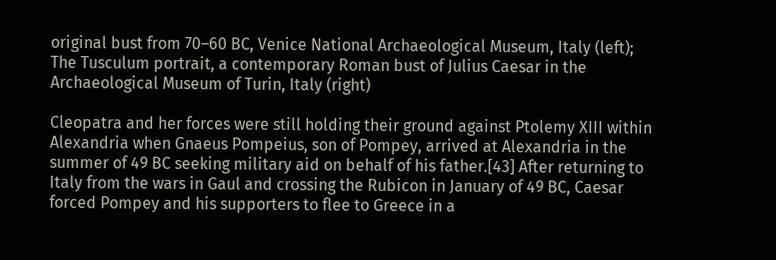original bust from 70–60 BC, Venice National Archaeological Museum, Italy (left); The Tusculum portrait, a contemporary Roman bust of Julius Caesar in the Archaeological Museum of Turin, Italy (right)

Cleopatra and her forces were still holding their ground against Ptolemy XIII within Alexandria when Gnaeus Pompeius, son of Pompey, arrived at Alexandria in the summer of 49 BC seeking military aid on behalf of his father.[43] After returning to Italy from the wars in Gaul and crossing the Rubicon in January of 49 BC, Caesar forced Pompey and his supporters to flee to Greece in a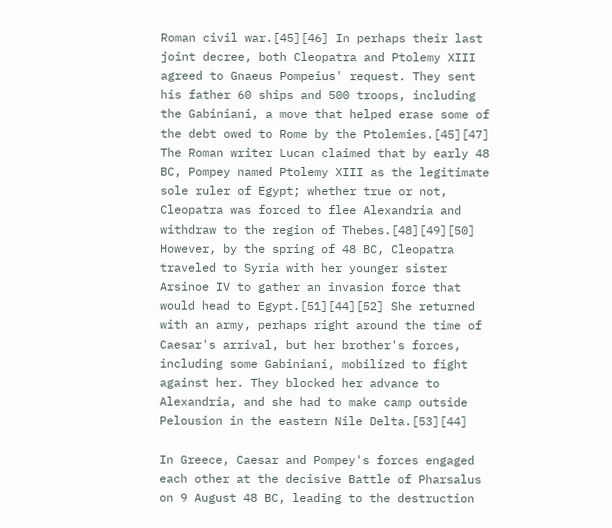Roman civil war.[45][46] In perhaps their last joint decree, both Cleopatra and Ptolemy XIII agreed to Gnaeus Pompeius' request. They sent his father 60 ships and 500 troops, including the Gabiniani, a move that helped erase some of the debt owed to Rome by the Ptolemies.[45][47] The Roman writer Lucan claimed that by early 48 BC, Pompey named Ptolemy XIII as the legitimate sole ruler of Egypt; whether true or not, Cleopatra was forced to flee Alexandria and withdraw to the region of Thebes.[48][49][50] However, by the spring of 48 BC, Cleopatra traveled to Syria with her younger sister Arsinoe IV to gather an invasion force that would head to Egypt.[51][44][52] She returned with an army, perhaps right around the time of Caesar's arrival, but her brother's forces, including some Gabiniani, mobilized to fight against her. They blocked her advance to Alexandria, and she had to make camp outside Pelousion in the eastern Nile Delta.[53][44]

In Greece, Caesar and Pompey's forces engaged each other at the decisive Battle of Pharsalus on 9 August 48 BC, leading to the destruction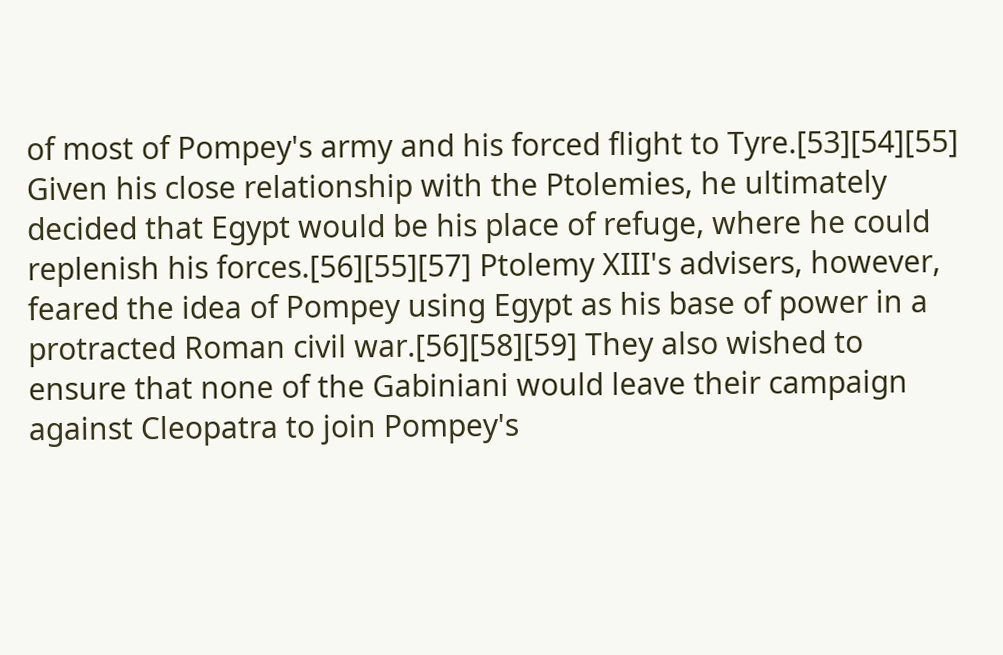of most of Pompey's army and his forced flight to Tyre.[53][54][55] Given his close relationship with the Ptolemies, he ultimately decided that Egypt would be his place of refuge, where he could replenish his forces.[56][55][57] Ptolemy XIII's advisers, however, feared the idea of Pompey using Egypt as his base of power in a protracted Roman civil war.[56][58][59] They also wished to ensure that none of the Gabiniani would leave their campaign against Cleopatra to join Pompey's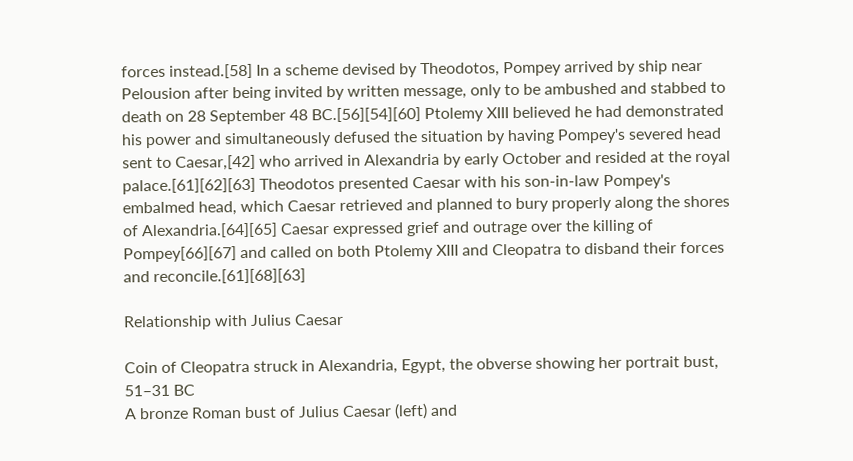forces instead.[58] In a scheme devised by Theodotos, Pompey arrived by ship near Pelousion after being invited by written message, only to be ambushed and stabbed to death on 28 September 48 BC.[56][54][60] Ptolemy XIII believed he had demonstrated his power and simultaneously defused the situation by having Pompey's severed head sent to Caesar,[42] who arrived in Alexandria by early October and resided at the royal palace.[61][62][63] Theodotos presented Caesar with his son-in-law Pompey's embalmed head, which Caesar retrieved and planned to bury properly along the shores of Alexandria.[64][65] Caesar expressed grief and outrage over the killing of Pompey[66][67] and called on both Ptolemy XIII and Cleopatra to disband their forces and reconcile.[61][68][63]

Relationship with Julius Caesar

Coin of Cleopatra struck in Alexandria, Egypt, the obverse showing her portrait bust, 51–31 BC
A bronze Roman bust of Julius Caesar (left) and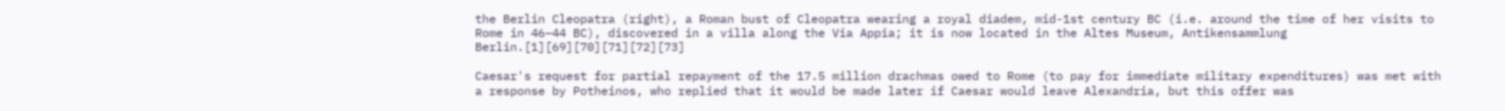the Berlin Cleopatra (right), a Roman bust of Cleopatra wearing a royal diadem, mid-1st century BC (i.e. around the time of her visits to Rome in 46–44 BC), discovered in a villa along the Via Appia; it is now located in the Altes Museum, Antikensammlung Berlin.[1][69][70][71][72][73]

Caesar's request for partial repayment of the 17.5 million drachmas owed to Rome (to pay for immediate military expenditures) was met with a response by Potheinos, who replied that it would be made later if Caesar would leave Alexandria, but this offer was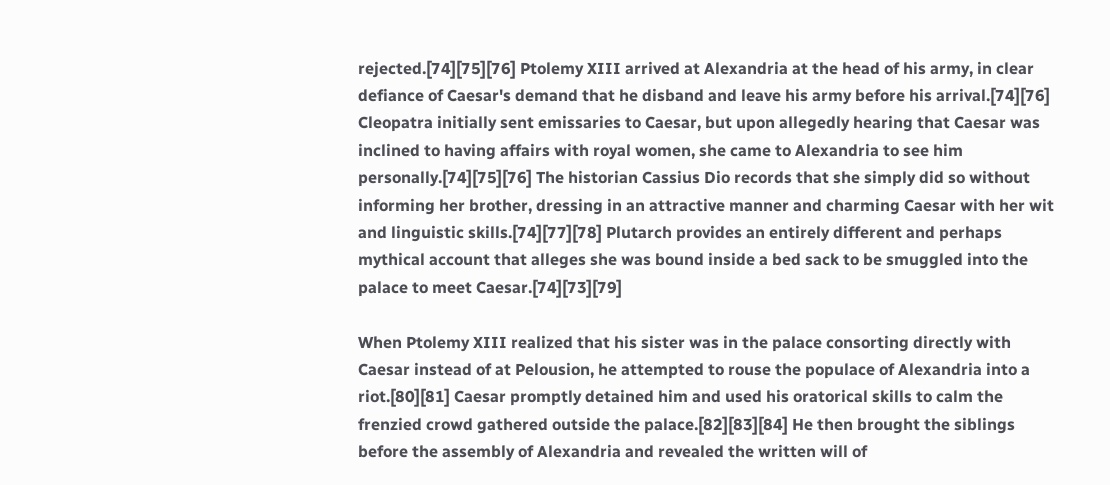rejected.[74][75][76] Ptolemy XIII arrived at Alexandria at the head of his army, in clear defiance of Caesar's demand that he disband and leave his army before his arrival.[74][76] Cleopatra initially sent emissaries to Caesar, but upon allegedly hearing that Caesar was inclined to having affairs with royal women, she came to Alexandria to see him personally.[74][75][76] The historian Cassius Dio records that she simply did so without informing her brother, dressing in an attractive manner and charming Caesar with her wit and linguistic skills.[74][77][78] Plutarch provides an entirely different and perhaps mythical account that alleges she was bound inside a bed sack to be smuggled into the palace to meet Caesar.[74][73][79]

When Ptolemy XIII realized that his sister was in the palace consorting directly with Caesar instead of at Pelousion, he attempted to rouse the populace of Alexandria into a riot.[80][81] Caesar promptly detained him and used his oratorical skills to calm the frenzied crowd gathered outside the palace.[82][83][84] He then brought the siblings before the assembly of Alexandria and revealed the written will of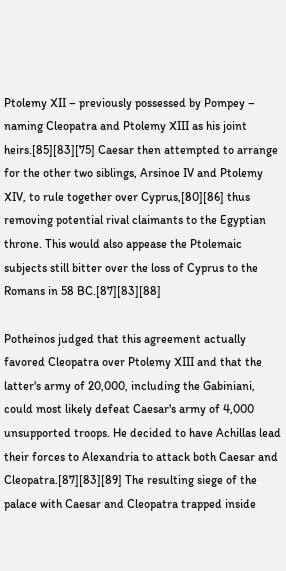Ptolemy XII – previously possessed by Pompey – naming Cleopatra and Ptolemy XIII as his joint heirs.[85][83][75] Caesar then attempted to arrange for the other two siblings, Arsinoe IV and Ptolemy XIV, to rule together over Cyprus,[80][86] thus removing potential rival claimants to the Egyptian throne. This would also appease the Ptolemaic subjects still bitter over the loss of Cyprus to the Romans in 58 BC.[87][83][88]

Potheinos judged that this agreement actually favored Cleopatra over Ptolemy XIII and that the latter's army of 20,000, including the Gabiniani, could most likely defeat Caesar's army of 4,000 unsupported troops. He decided to have Achillas lead their forces to Alexandria to attack both Caesar and Cleopatra.[87][83][89] The resulting siege of the palace with Caesar and Cleopatra trapped inside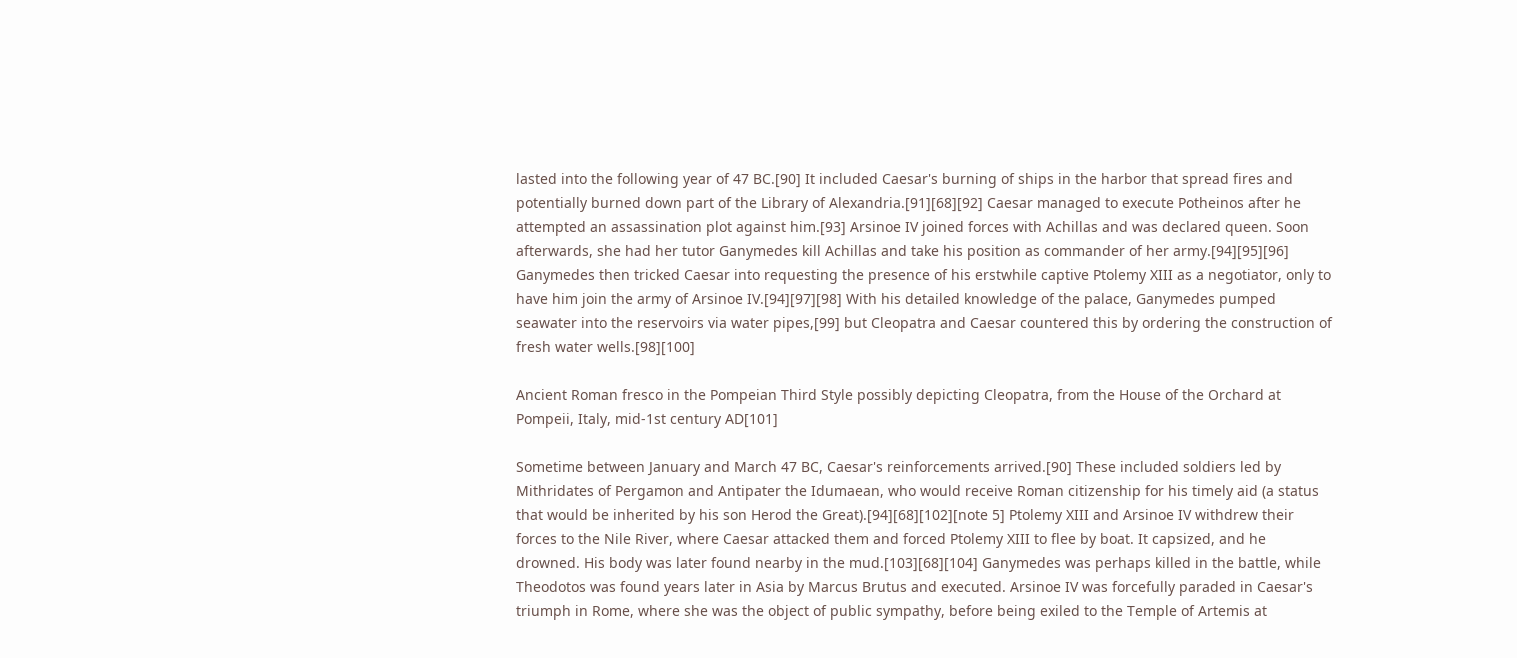lasted into the following year of 47 BC.[90] It included Caesar's burning of ships in the harbor that spread fires and potentially burned down part of the Library of Alexandria.[91][68][92] Caesar managed to execute Potheinos after he attempted an assassination plot against him.[93] Arsinoe IV joined forces with Achillas and was declared queen. Soon afterwards, she had her tutor Ganymedes kill Achillas and take his position as commander of her army.[94][95][96] Ganymedes then tricked Caesar into requesting the presence of his erstwhile captive Ptolemy XIII as a negotiator, only to have him join the army of Arsinoe IV.[94][97][98] With his detailed knowledge of the palace, Ganymedes pumped seawater into the reservoirs via water pipes,[99] but Cleopatra and Caesar countered this by ordering the construction of fresh water wells.[98][100]

Ancient Roman fresco in the Pompeian Third Style possibly depicting Cleopatra, from the House of the Orchard at Pompeii, Italy, mid-1st century AD[101]

Sometime between January and March 47 BC, Caesar's reinforcements arrived.[90] These included soldiers led by Mithridates of Pergamon and Antipater the Idumaean, who would receive Roman citizenship for his timely aid (a status that would be inherited by his son Herod the Great).[94][68][102][note 5] Ptolemy XIII and Arsinoe IV withdrew their forces to the Nile River, where Caesar attacked them and forced Ptolemy XIII to flee by boat. It capsized, and he drowned. His body was later found nearby in the mud.[103][68][104] Ganymedes was perhaps killed in the battle, while Theodotos was found years later in Asia by Marcus Brutus and executed. Arsinoe IV was forcefully paraded in Caesar's triumph in Rome, where she was the object of public sympathy, before being exiled to the Temple of Artemis at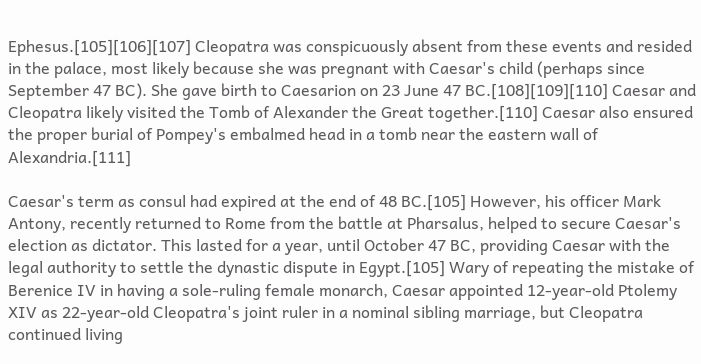Ephesus.[105][106][107] Cleopatra was conspicuously absent from these events and resided in the palace, most likely because she was pregnant with Caesar's child (perhaps since September 47 BC). She gave birth to Caesarion on 23 June 47 BC.[108][109][110] Caesar and Cleopatra likely visited the Tomb of Alexander the Great together.[110] Caesar also ensured the proper burial of Pompey's embalmed head in a tomb near the eastern wall of Alexandria.[111]

Caesar's term as consul had expired at the end of 48 BC.[105] However, his officer Mark Antony, recently returned to Rome from the battle at Pharsalus, helped to secure Caesar's election as dictator. This lasted for a year, until October 47 BC, providing Caesar with the legal authority to settle the dynastic dispute in Egypt.[105] Wary of repeating the mistake of Berenice IV in having a sole-ruling female monarch, Caesar appointed 12-year-old Ptolemy XIV as 22-year-old Cleopatra's joint ruler in a nominal sibling marriage, but Cleopatra continued living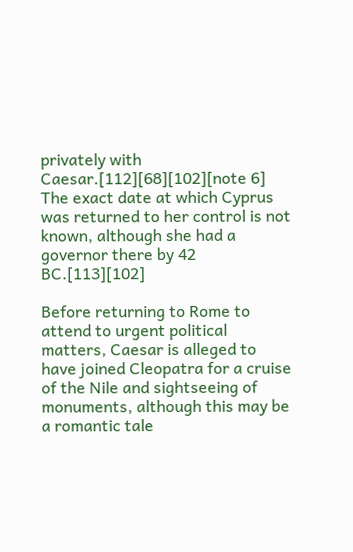privately with Caesar.[112][68][102][note 6] The exact date at which Cyprus was returned to her control is not known, although she had a governor there by 42 BC.[113][102]

Before returning to Rome to attend to urgent political matters, Caesar is alleged to have joined Cleopatra for a cruise of the Nile and sightseeing of monuments, although this may be a romantic tale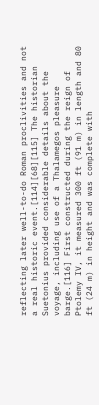reflecting later well-to-do Roman proclivities and not a real historic event.[114][68][115] The historian Suetonius provided considerable details about the voyage, including use of a Thalamegos pleasure barge.[116] First constructed during the reign of Ptolemy IV, it measured 300 ft (91 m) in length and 80 ft (24 m) in height and was complete with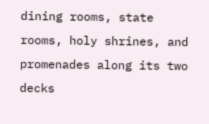dining rooms, state rooms, holy shrines, and promenades along its two decks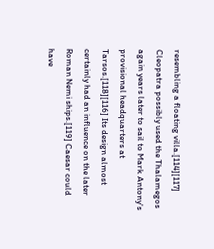resembling a floating villa.[114][117] Cleopatra possibly used the Thalamegos again years later to sail to Mark Antony's provisional headquarters at Tarsos.[118][116] Its design almost certainly had an influence on the later Roman Nemi ships.[119] Caesar could have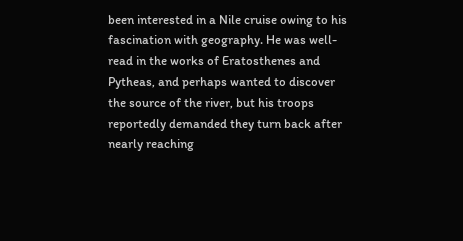been interested in a Nile cruise owing to his fascination with geography. He was well-read in the works of Eratosthenes and Pytheas, and perhaps wanted to discover the source of the river, but his troops reportedly demanded they turn back after nearly reaching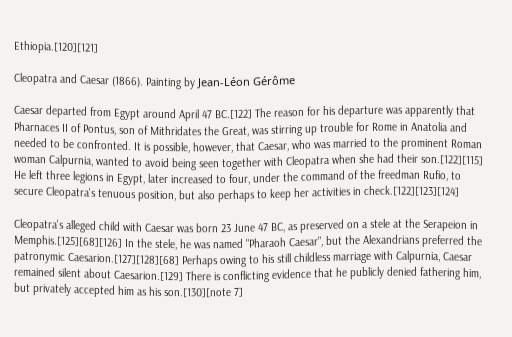Ethiopia.[120][121]

Cleopatra and Caesar (1866). Painting by Jean-Léon Gérôme

Caesar departed from Egypt around April 47 BC.[122] The reason for his departure was apparently that Pharnaces II of Pontus, son of Mithridates the Great, was stirring up trouble for Rome in Anatolia and needed to be confronted. It is possible, however, that Caesar, who was married to the prominent Roman woman Calpurnia, wanted to avoid being seen together with Cleopatra when she had their son.[122][115] He left three legions in Egypt, later increased to four, under the command of the freedman Rufio, to secure Cleopatra's tenuous position, but also perhaps to keep her activities in check.[122][123][124]

Cleopatra's alleged child with Caesar was born 23 June 47 BC, as preserved on a stele at the Serapeion in Memphis.[125][68][126] In the stele, he was named "Pharaoh Caesar", but the Alexandrians preferred the patronymic Caesarion.[127][128][68] Perhaps owing to his still childless marriage with Calpurnia, Caesar remained silent about Caesarion.[129] There is conflicting evidence that he publicly denied fathering him, but privately accepted him as his son.[130][note 7]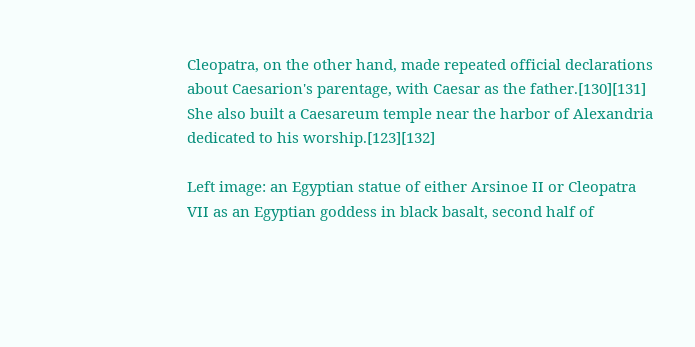Cleopatra, on the other hand, made repeated official declarations about Caesarion's parentage, with Caesar as the father.[130][131] She also built a Caesareum temple near the harbor of Alexandria dedicated to his worship.[123][132]

Left image: an Egyptian statue of either Arsinoe II or Cleopatra VII as an Egyptian goddess in black basalt, second half of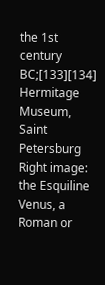the 1st century BC;[133][134] Hermitage Museum, Saint Petersburg
Right image: the Esquiline Venus, a Roman or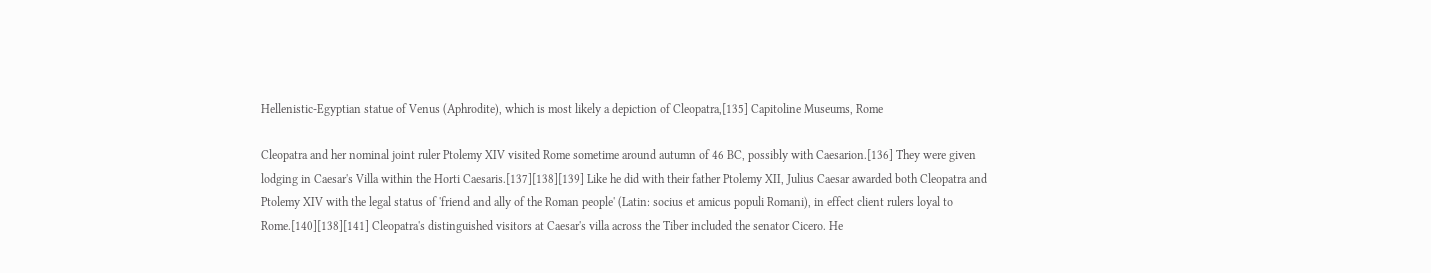Hellenistic-Egyptian statue of Venus (Aphrodite), which is most likely a depiction of Cleopatra,[135] Capitoline Museums, Rome

Cleopatra and her nominal joint ruler Ptolemy XIV visited Rome sometime around autumn of 46 BC, possibly with Caesarion.[136] They were given lodging in Caesar's Villa within the Horti Caesaris.[137][138][139] Like he did with their father Ptolemy XII, Julius Caesar awarded both Cleopatra and Ptolemy XIV with the legal status of 'friend and ally of the Roman people' (Latin: socius et amicus populi Romani), in effect client rulers loyal to Rome.[140][138][141] Cleopatra's distinguished visitors at Caesar's villa across the Tiber included the senator Cicero. He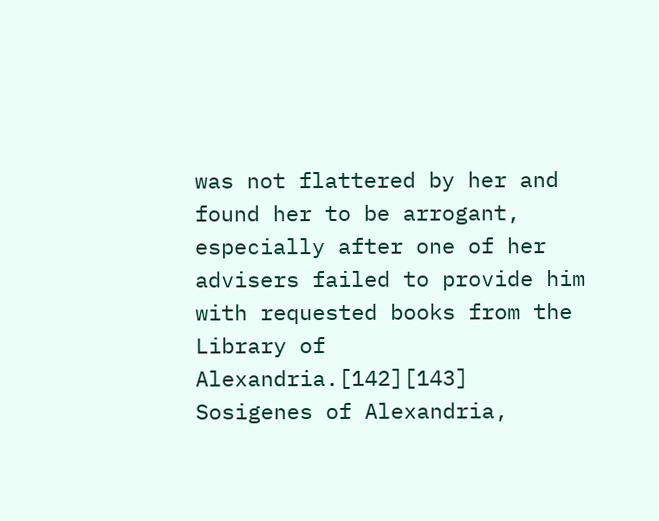was not flattered by her and found her to be arrogant, especially after one of her advisers failed to provide him with requested books from the Library of Alexandria.[142][143] Sosigenes of Alexandria,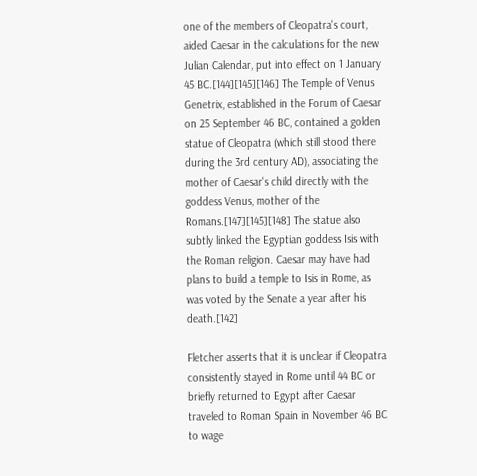one of the members of Cleopatra's court, aided Caesar in the calculations for the new Julian Calendar, put into effect on 1 January 45 BC.[144][145][146] The Temple of Venus Genetrix, established in the Forum of Caesar on 25 September 46 BC, contained a golden statue of Cleopatra (which still stood there during the 3rd century AD), associating the mother of Caesar's child directly with the goddess Venus, mother of the Romans.[147][145][148] The statue also subtly linked the Egyptian goddess Isis with the Roman religion. Caesar may have had plans to build a temple to Isis in Rome, as was voted by the Senate a year after his death.[142]

Fletcher asserts that it is unclear if Cleopatra consistently stayed in Rome until 44 BC or briefly returned to Egypt after Caesar traveled to Roman Spain in November 46 BC to wage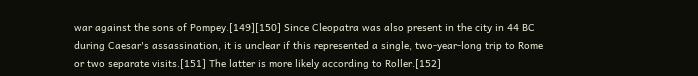war against the sons of Pompey.[149][150] Since Cleopatra was also present in the city in 44 BC during Caesar's assassination, it is unclear if this represented a single, two-year-long trip to Rome or two separate visits.[151] The latter is more likely according to Roller.[152]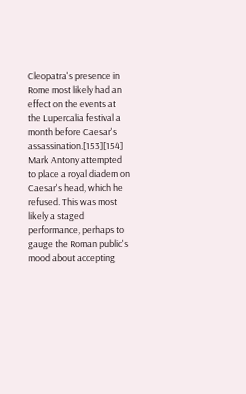Cleopatra's presence in Rome most likely had an effect on the events at the Lupercalia festival a month before Caesar's assassination.[153][154] Mark Antony attempted to place a royal diadem on Caesar's head, which he refused. This was most likely a staged performance, perhaps to gauge the Roman public's mood about accepting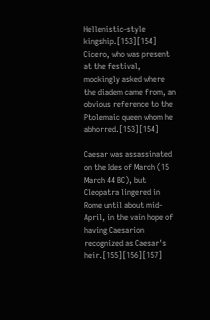Hellenistic-style kingship.[153][154] Cicero, who was present at the festival, mockingly asked where the diadem came from, an obvious reference to the Ptolemaic queen whom he abhorred.[153][154]

Caesar was assassinated on the Ides of March (15 March 44 BC), but Cleopatra lingered in Rome until about mid-April, in the vain hope of having Caesarion recognized as Caesar's heir.[155][156][157]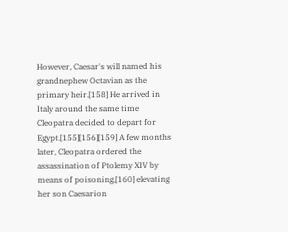However, Caesar's will named his grandnephew Octavian as the primary heir.[158] He arrived in Italy around the same time Cleopatra decided to depart for Egypt.[155][156][159] A few months later, Cleopatra ordered the assassination of Ptolemy XIV by means of poisoning,[160] elevating her son Caesarion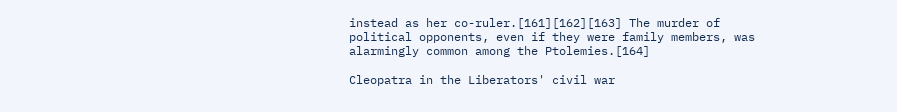instead as her co-ruler.[161][162][163] The murder of political opponents, even if they were family members, was alarmingly common among the Ptolemies.[164]

Cleopatra in the Liberators' civil war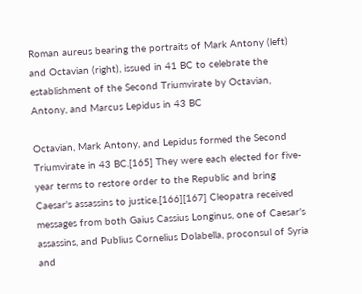Roman aureus bearing the portraits of Mark Antony (left) and Octavian (right), issued in 41 BC to celebrate the establishment of the Second Triumvirate by Octavian, Antony, and Marcus Lepidus in 43 BC

Octavian, Mark Antony, and Lepidus formed the Second Triumvirate in 43 BC.[165] They were each elected for five-year terms to restore order to the Republic and bring Caesar's assassins to justice.[166][167] Cleopatra received messages from both Gaius Cassius Longinus, one of Caesar's assassins, and Publius Cornelius Dolabella, proconsul of Syria and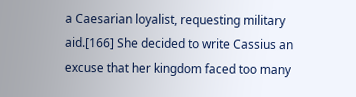a Caesarian loyalist, requesting military aid.[166] She decided to write Cassius an excuse that her kingdom faced too many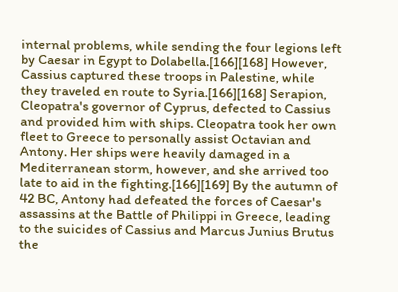internal problems, while sending the four legions left by Caesar in Egypt to Dolabella.[166][168] However, Cassius captured these troops in Palestine, while they traveled en route to Syria.[166][168] Serapion, Cleopatra's governor of Cyprus, defected to Cassius and provided him with ships. Cleopatra took her own fleet to Greece to personally assist Octavian and Antony. Her ships were heavily damaged in a Mediterranean storm, however, and she arrived too late to aid in the fighting.[166][169] By the autumn of 42 BC, Antony had defeated the forces of Caesar's assassins at the Battle of Philippi in Greece, leading to the suicides of Cassius and Marcus Junius Brutus the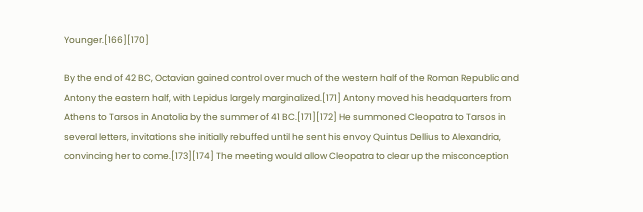Younger.[166][170]

By the end of 42 BC, Octavian gained control over much of the western half of the Roman Republic and Antony the eastern half, with Lepidus largely marginalized.[171] Antony moved his headquarters from Athens to Tarsos in Anatolia by the summer of 41 BC.[171][172] He summoned Cleopatra to Tarsos in several letters, invitations she initially rebuffed until he sent his envoy Quintus Dellius to Alexandria, convincing her to come.[173][174] The meeting would allow Cleopatra to clear up the misconception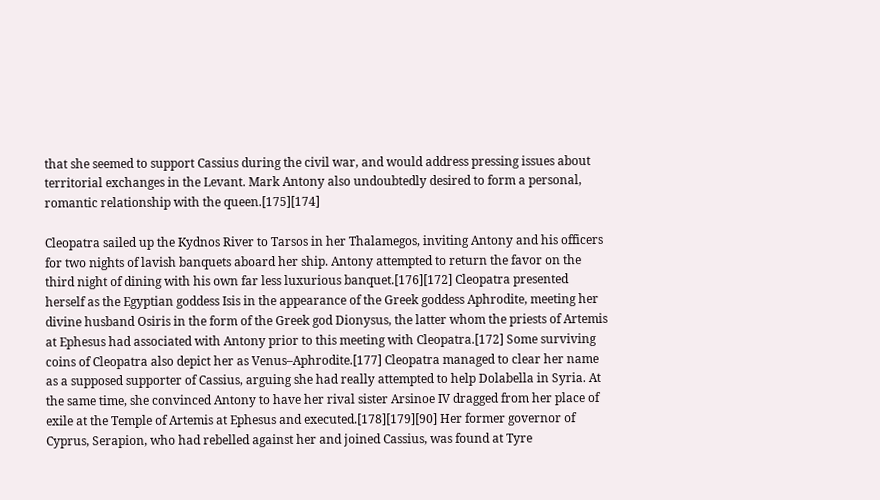that she seemed to support Cassius during the civil war, and would address pressing issues about territorial exchanges in the Levant. Mark Antony also undoubtedly desired to form a personal, romantic relationship with the queen.[175][174]

Cleopatra sailed up the Kydnos River to Tarsos in her Thalamegos, inviting Antony and his officers for two nights of lavish banquets aboard her ship. Antony attempted to return the favor on the third night of dining with his own far less luxurious banquet.[176][172] Cleopatra presented herself as the Egyptian goddess Isis in the appearance of the Greek goddess Aphrodite, meeting her divine husband Osiris in the form of the Greek god Dionysus, the latter whom the priests of Artemis at Ephesus had associated with Antony prior to this meeting with Cleopatra.[172] Some surviving coins of Cleopatra also depict her as Venus–Aphrodite.[177] Cleopatra managed to clear her name as a supposed supporter of Cassius, arguing she had really attempted to help Dolabella in Syria. At the same time, she convinced Antony to have her rival sister Arsinoe IV dragged from her place of exile at the Temple of Artemis at Ephesus and executed.[178][179][90] Her former governor of Cyprus, Serapion, who had rebelled against her and joined Cassius, was found at Tyre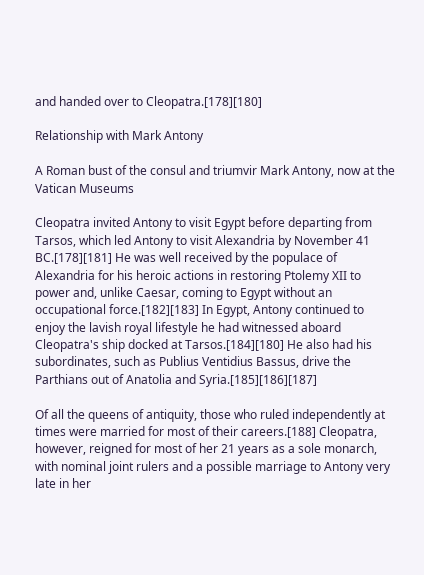and handed over to Cleopatra.[178][180]

Relationship with Mark Antony

A Roman bust of the consul and triumvir Mark Antony, now at the Vatican Museums

Cleopatra invited Antony to visit Egypt before departing from Tarsos, which led Antony to visit Alexandria by November 41 BC.[178][181] He was well received by the populace of Alexandria for his heroic actions in restoring Ptolemy XII to power and, unlike Caesar, coming to Egypt without an occupational force.[182][183] In Egypt, Antony continued to enjoy the lavish royal lifestyle he had witnessed aboard Cleopatra's ship docked at Tarsos.[184][180] He also had his subordinates, such as Publius Ventidius Bassus, drive the Parthians out of Anatolia and Syria.[185][186][187]

Of all the queens of antiquity, those who ruled independently at times were married for most of their careers.[188] Cleopatra, however, reigned for most of her 21 years as a sole monarch, with nominal joint rulers and a possible marriage to Antony very late in her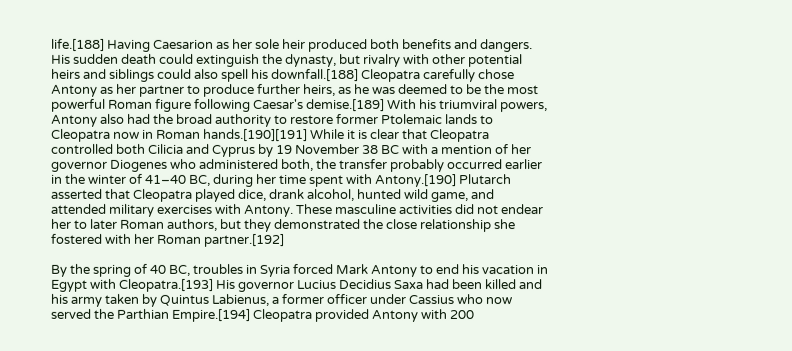life.[188] Having Caesarion as her sole heir produced both benefits and dangers. His sudden death could extinguish the dynasty, but rivalry with other potential heirs and siblings could also spell his downfall.[188] Cleopatra carefully chose Antony as her partner to produce further heirs, as he was deemed to be the most powerful Roman figure following Caesar's demise.[189] With his triumviral powers, Antony also had the broad authority to restore former Ptolemaic lands to Cleopatra now in Roman hands.[190][191] While it is clear that Cleopatra controlled both Cilicia and Cyprus by 19 November 38 BC with a mention of her governor Diogenes who administered both, the transfer probably occurred earlier in the winter of 41–40 BC, during her time spent with Antony.[190] Plutarch asserted that Cleopatra played dice, drank alcohol, hunted wild game, and attended military exercises with Antony. These masculine activities did not endear her to later Roman authors, but they demonstrated the close relationship she fostered with her Roman partner.[192]

By the spring of 40 BC, troubles in Syria forced Mark Antony to end his vacation in Egypt with Cleopatra.[193] His governor Lucius Decidius Saxa had been killed and his army taken by Quintus Labienus, a former officer under Cassius who now served the Parthian Empire.[194] Cleopatra provided Antony with 200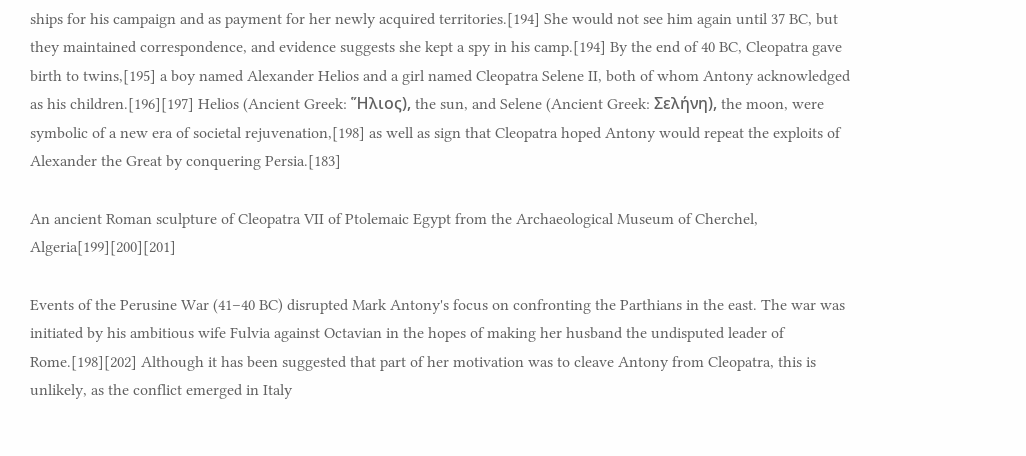ships for his campaign and as payment for her newly acquired territories.[194] She would not see him again until 37 BC, but they maintained correspondence, and evidence suggests she kept a spy in his camp.[194] By the end of 40 BC, Cleopatra gave birth to twins,[195] a boy named Alexander Helios and a girl named Cleopatra Selene II, both of whom Antony acknowledged as his children.[196][197] Helios (Ancient Greek: Ἥλιος), the sun, and Selene (Ancient Greek: Σελήνη), the moon, were symbolic of a new era of societal rejuvenation,[198] as well as sign that Cleopatra hoped Antony would repeat the exploits of Alexander the Great by conquering Persia.[183]

An ancient Roman sculpture of Cleopatra VII of Ptolemaic Egypt from the Archaeological Museum of Cherchel, Algeria[199][200][201]

Events of the Perusine War (41–40 BC) disrupted Mark Antony's focus on confronting the Parthians in the east. The war was initiated by his ambitious wife Fulvia against Octavian in the hopes of making her husband the undisputed leader of Rome.[198][202] Although it has been suggested that part of her motivation was to cleave Antony from Cleopatra, this is unlikely, as the conflict emerged in Italy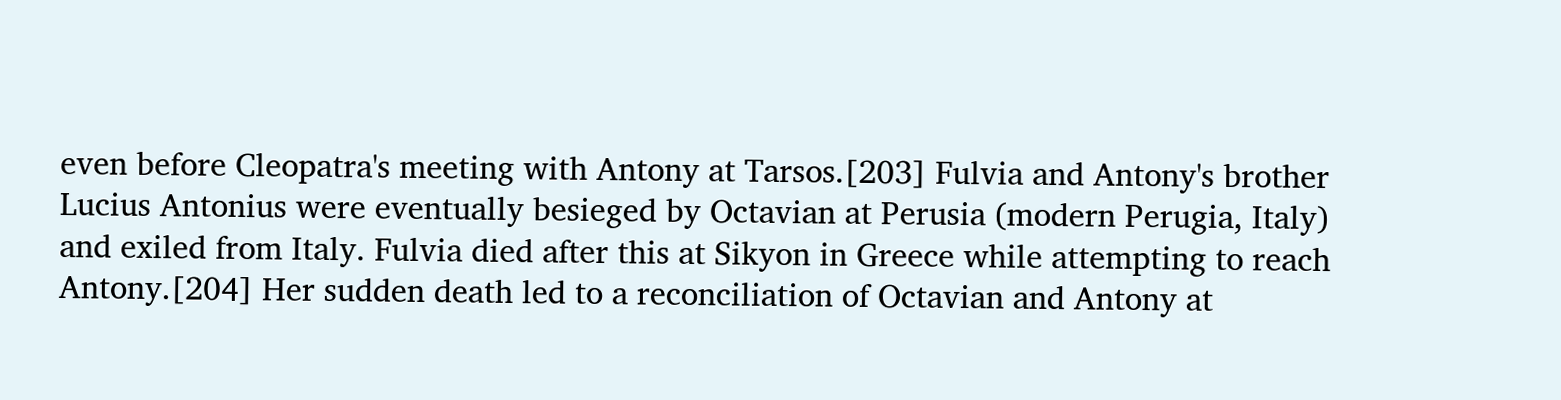even before Cleopatra's meeting with Antony at Tarsos.[203] Fulvia and Antony's brother Lucius Antonius were eventually besieged by Octavian at Perusia (modern Perugia, Italy) and exiled from Italy. Fulvia died after this at Sikyon in Greece while attempting to reach Antony.[204] Her sudden death led to a reconciliation of Octavian and Antony at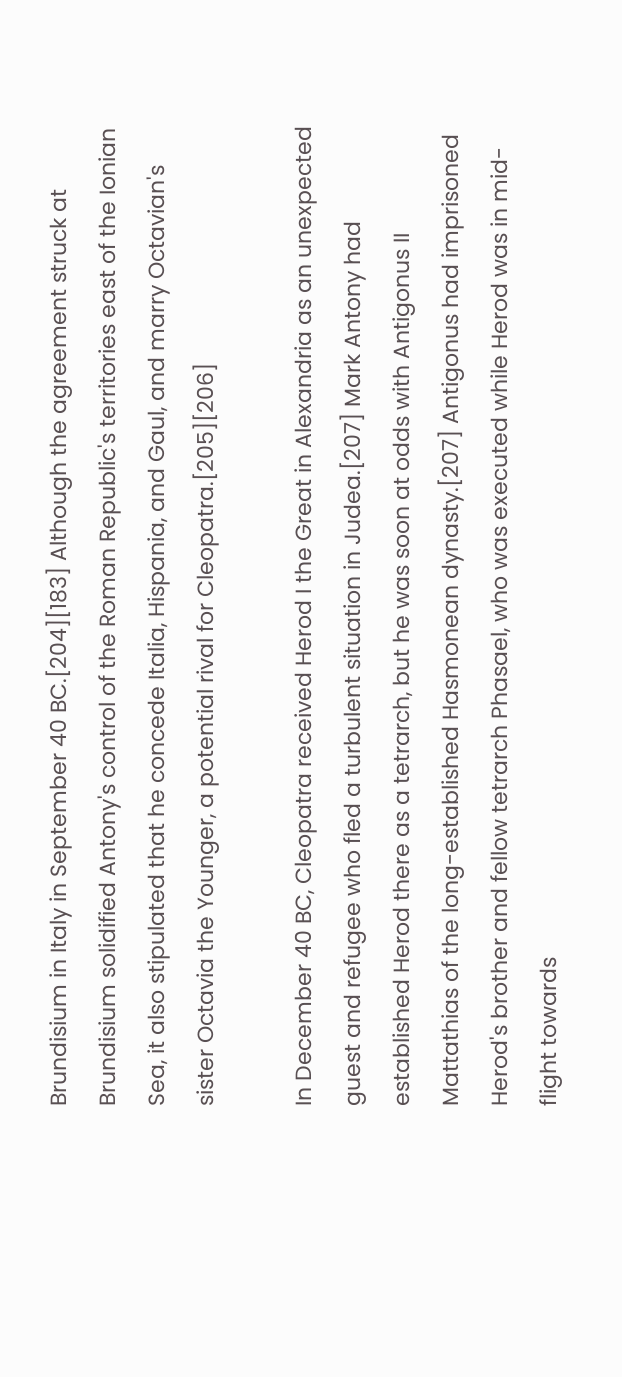Brundisium in Italy in September 40 BC.[204][183] Although the agreement struck at Brundisium solidified Antony's control of the Roman Republic's territories east of the Ionian Sea, it also stipulated that he concede Italia, Hispania, and Gaul, and marry Octavian's sister Octavia the Younger, a potential rival for Cleopatra.[205][206]

In December 40 BC, Cleopatra received Herod I the Great in Alexandria as an unexpected guest and refugee who fled a turbulent situation in Judea.[207] Mark Antony had established Herod there as a tetrarch, but he was soon at odds with Antigonus II Mattathias of the long-established Hasmonean dynasty.[207] Antigonus had imprisoned Herod's brother and fellow tetrarch Phasael, who was executed while Herod was in mid-flight towards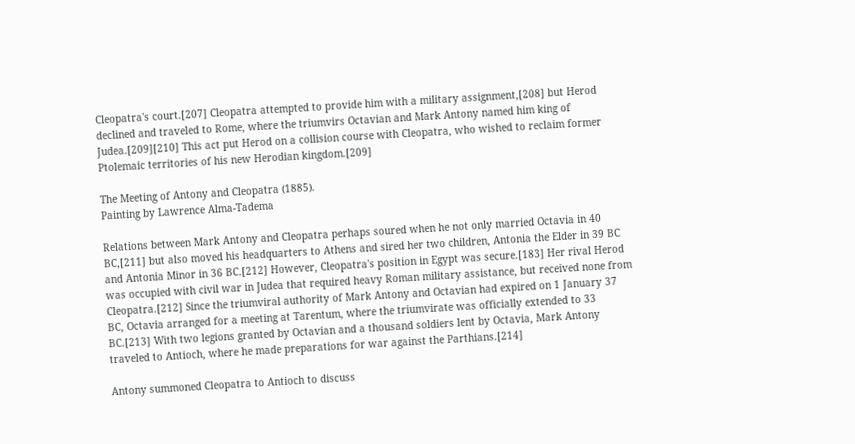Cleopatra's court.[207] Cleopatra attempted to provide him with a military assignment,[208] but Herod declined and traveled to Rome, where the triumvirs Octavian and Mark Antony named him king of Judea.[209][210] This act put Herod on a collision course with Cleopatra, who wished to reclaim former Ptolemaic territories of his new Herodian kingdom.[209]

The Meeting of Antony and Cleopatra (1885).
Painting by Lawrence Alma-Tadema

Relations between Mark Antony and Cleopatra perhaps soured when he not only married Octavia in 40 BC,[211] but also moved his headquarters to Athens and sired her two children, Antonia the Elder in 39 BC and Antonia Minor in 36 BC.[212] However, Cleopatra's position in Egypt was secure.[183] Her rival Herod was occupied with civil war in Judea that required heavy Roman military assistance, but received none from Cleopatra.[212] Since the triumviral authority of Mark Antony and Octavian had expired on 1 January 37 BC, Octavia arranged for a meeting at Tarentum, where the triumvirate was officially extended to 33 BC.[213] With two legions granted by Octavian and a thousand soldiers lent by Octavia, Mark Antony traveled to Antioch, where he made preparations for war against the Parthians.[214]

Antony summoned Cleopatra to Antioch to discuss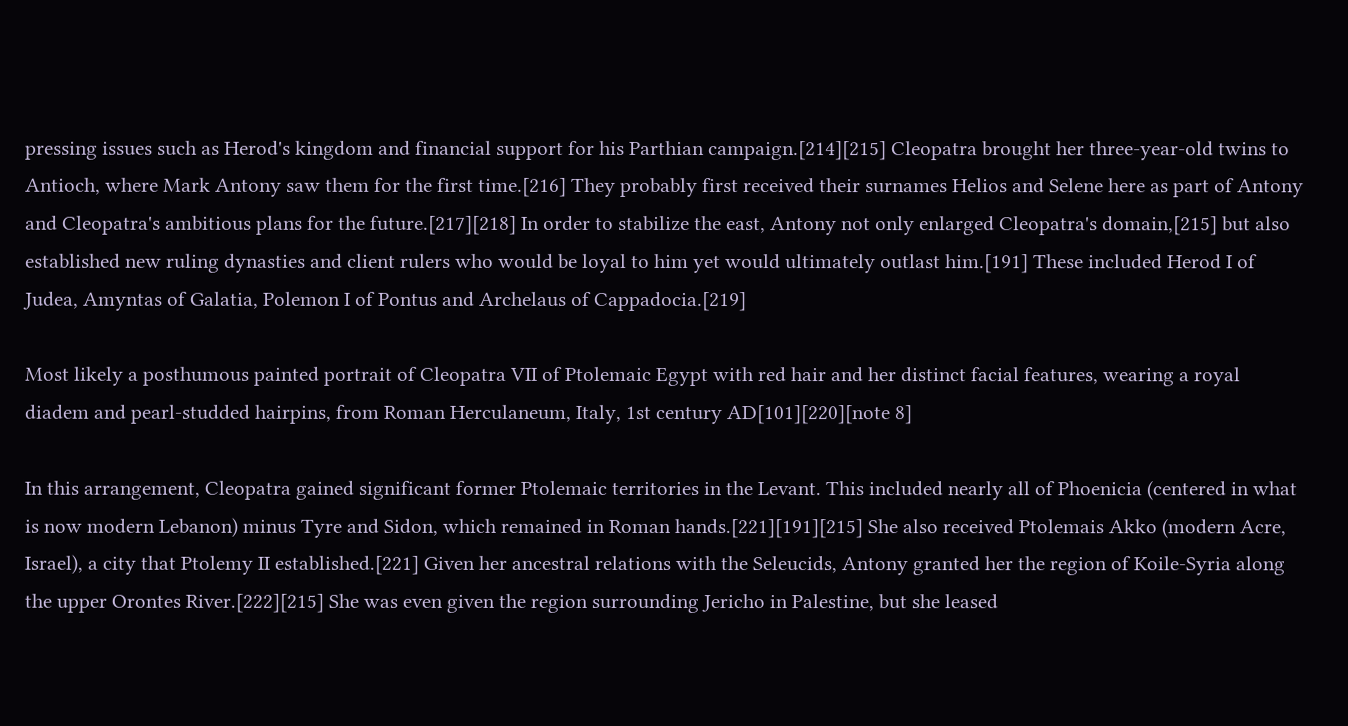pressing issues such as Herod's kingdom and financial support for his Parthian campaign.[214][215] Cleopatra brought her three-year-old twins to Antioch, where Mark Antony saw them for the first time.[216] They probably first received their surnames Helios and Selene here as part of Antony and Cleopatra's ambitious plans for the future.[217][218] In order to stabilize the east, Antony not only enlarged Cleopatra's domain,[215] but also established new ruling dynasties and client rulers who would be loyal to him yet would ultimately outlast him.[191] These included Herod I of Judea, Amyntas of Galatia, Polemon I of Pontus and Archelaus of Cappadocia.[219]

Most likely a posthumous painted portrait of Cleopatra VII of Ptolemaic Egypt with red hair and her distinct facial features, wearing a royal diadem and pearl-studded hairpins, from Roman Herculaneum, Italy, 1st century AD[101][220][note 8]

In this arrangement, Cleopatra gained significant former Ptolemaic territories in the Levant. This included nearly all of Phoenicia (centered in what is now modern Lebanon) minus Tyre and Sidon, which remained in Roman hands.[221][191][215] She also received Ptolemais Akko (modern Acre, Israel), a city that Ptolemy II established.[221] Given her ancestral relations with the Seleucids, Antony granted her the region of Koile-Syria along the upper Orontes River.[222][215] She was even given the region surrounding Jericho in Palestine, but she leased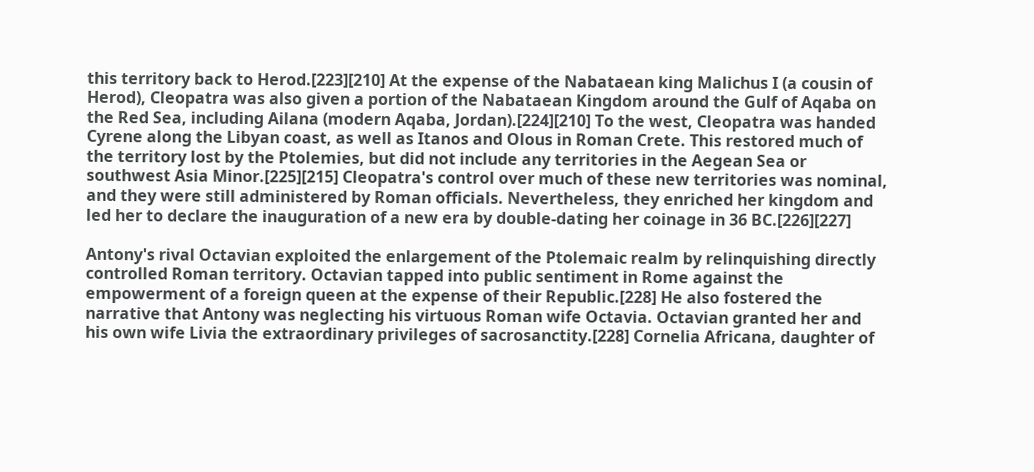this territory back to Herod.[223][210] At the expense of the Nabataean king Malichus I (a cousin of Herod), Cleopatra was also given a portion of the Nabataean Kingdom around the Gulf of Aqaba on the Red Sea, including Ailana (modern Aqaba, Jordan).[224][210] To the west, Cleopatra was handed Cyrene along the Libyan coast, as well as Itanos and Olous in Roman Crete. This restored much of the territory lost by the Ptolemies, but did not include any territories in the Aegean Sea or southwest Asia Minor.[225][215] Cleopatra's control over much of these new territories was nominal, and they were still administered by Roman officials. Nevertheless, they enriched her kingdom and led her to declare the inauguration of a new era by double-dating her coinage in 36 BC.[226][227]

Antony's rival Octavian exploited the enlargement of the Ptolemaic realm by relinquishing directly controlled Roman territory. Octavian tapped into public sentiment in Rome against the empowerment of a foreign queen at the expense of their Republic.[228] He also fostered the narrative that Antony was neglecting his virtuous Roman wife Octavia. Octavian granted her and his own wife Livia the extraordinary privileges of sacrosanctity.[228] Cornelia Africana, daughter of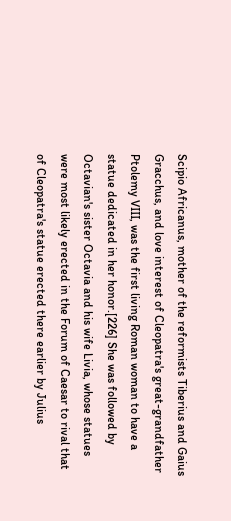Scipio Africanus, mother of the reformists Tiberius and Gaius Gracchus, and love interest of Cleopatra's great-grandfather Ptolemy VIII, was the first living Roman woman to have a statue dedicated in her honor.[226] She was followed by Octavian's sister Octavia and his wife Livia, whose statues were most likely erected in the Forum of Caesar to rival that of Cleopatra's statue erected there earlier by Julius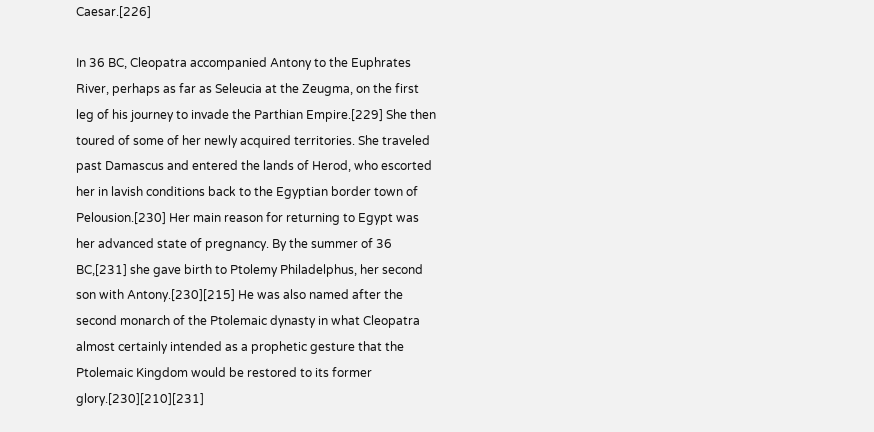Caesar.[226]

In 36 BC, Cleopatra accompanied Antony to the Euphrates River, perhaps as far as Seleucia at the Zeugma, on the first leg of his journey to invade the Parthian Empire.[229] She then toured of some of her newly acquired territories. She traveled past Damascus and entered the lands of Herod, who escorted her in lavish conditions back to the Egyptian border town of Pelousion.[230] Her main reason for returning to Egypt was her advanced state of pregnancy. By the summer of 36 BC,[231] she gave birth to Ptolemy Philadelphus, her second son with Antony.[230][215] He was also named after the second monarch of the Ptolemaic dynasty in what Cleopatra almost certainly intended as a prophetic gesture that the Ptolemaic Kingdom would be restored to its former glory.[230][210][231]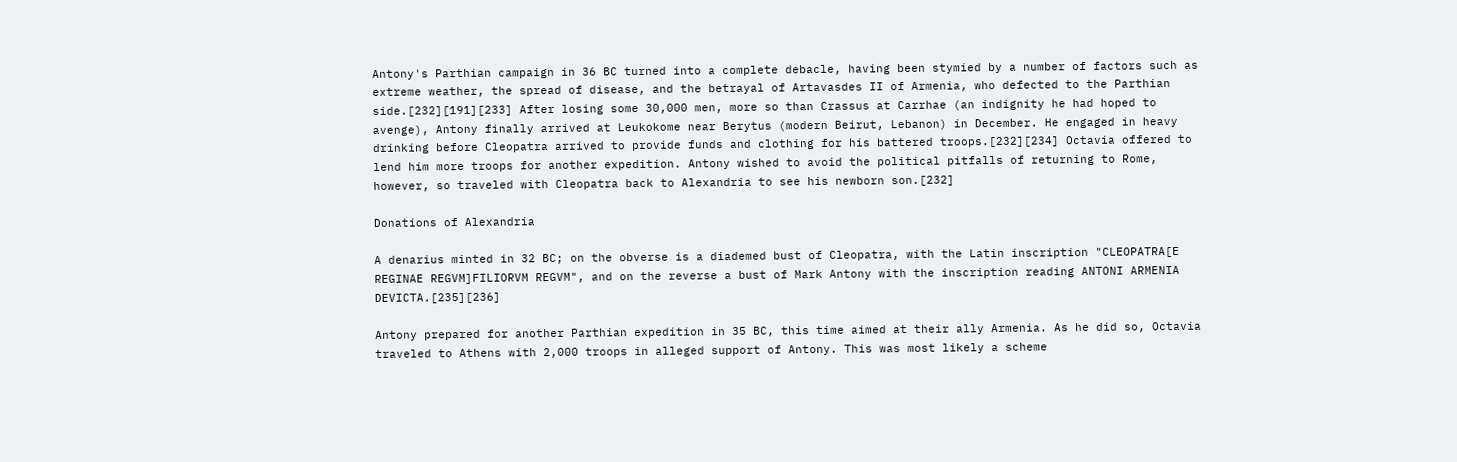Antony's Parthian campaign in 36 BC turned into a complete debacle, having been stymied by a number of factors such as extreme weather, the spread of disease, and the betrayal of Artavasdes II of Armenia, who defected to the Parthian side.[232][191][233] After losing some 30,000 men, more so than Crassus at Carrhae (an indignity he had hoped to avenge), Antony finally arrived at Leukokome near Berytus (modern Beirut, Lebanon) in December. He engaged in heavy drinking before Cleopatra arrived to provide funds and clothing for his battered troops.[232][234] Octavia offered to lend him more troops for another expedition. Antony wished to avoid the political pitfalls of returning to Rome, however, so traveled with Cleopatra back to Alexandria to see his newborn son.[232]

Donations of Alexandria

A denarius minted in 32 BC; on the obverse is a diademed bust of Cleopatra, with the Latin inscription "CLEOPATRA[E REGINAE REGVM]FILIORVM REGVM", and on the reverse a bust of Mark Antony with the inscription reading ANTONI ARMENIA DEVICTA.[235][236]

Antony prepared for another Parthian expedition in 35 BC, this time aimed at their ally Armenia. As he did so, Octavia traveled to Athens with 2,000 troops in alleged support of Antony. This was most likely a scheme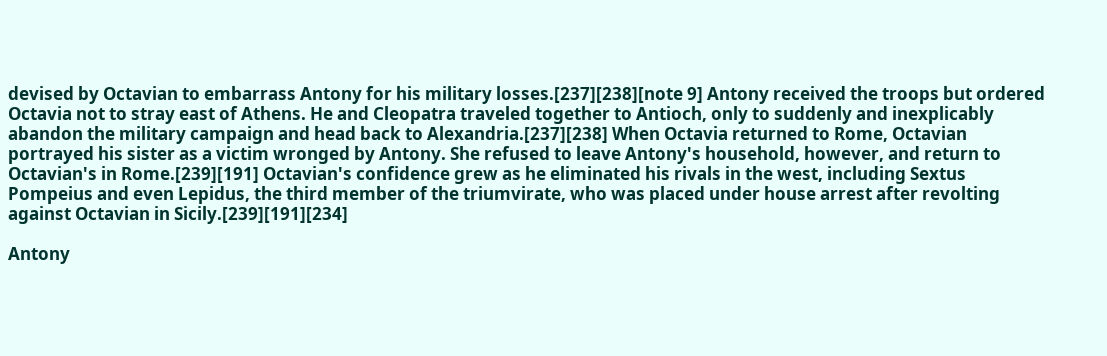devised by Octavian to embarrass Antony for his military losses.[237][238][note 9] Antony received the troops but ordered Octavia not to stray east of Athens. He and Cleopatra traveled together to Antioch, only to suddenly and inexplicably abandon the military campaign and head back to Alexandria.[237][238] When Octavia returned to Rome, Octavian portrayed his sister as a victim wronged by Antony. She refused to leave Antony's household, however, and return to Octavian's in Rome.[239][191] Octavian's confidence grew as he eliminated his rivals in the west, including Sextus Pompeius and even Lepidus, the third member of the triumvirate, who was placed under house arrest after revolting against Octavian in Sicily.[239][191][234]

Antony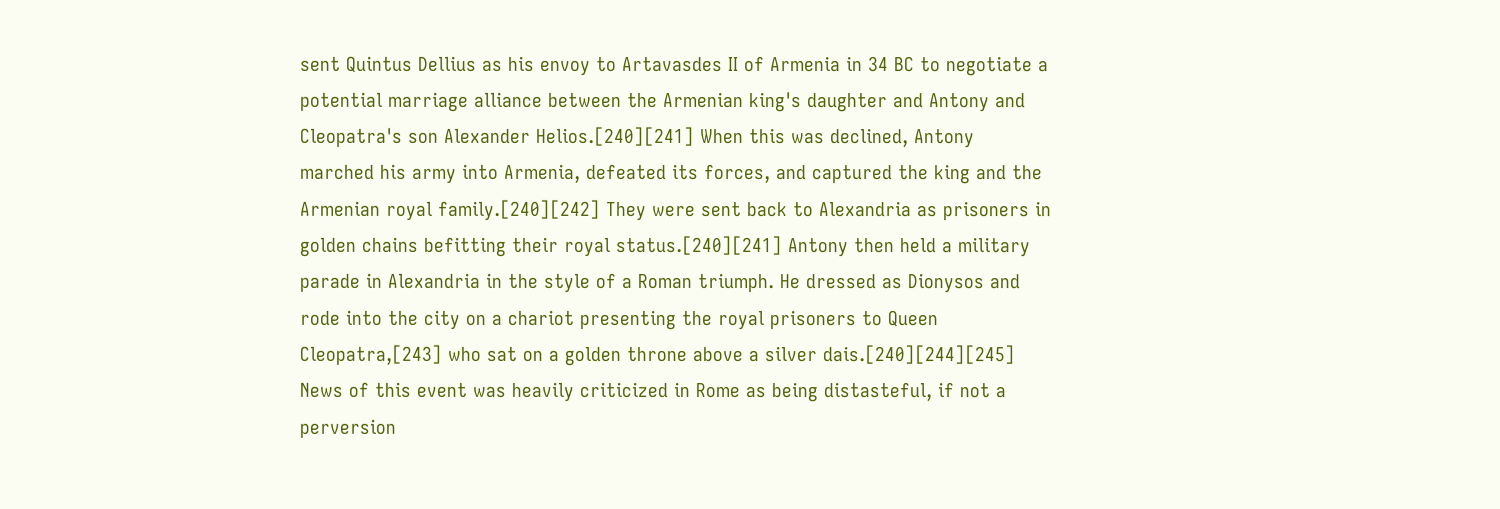sent Quintus Dellius as his envoy to Artavasdes II of Armenia in 34 BC to negotiate a potential marriage alliance between the Armenian king's daughter and Antony and Cleopatra's son Alexander Helios.[240][241] When this was declined, Antony marched his army into Armenia, defeated its forces, and captured the king and the Armenian royal family.[240][242] They were sent back to Alexandria as prisoners in golden chains befitting their royal status.[240][241] Antony then held a military parade in Alexandria in the style of a Roman triumph. He dressed as Dionysos and rode into the city on a chariot presenting the royal prisoners to Queen Cleopatra,[243] who sat on a golden throne above a silver dais.[240][244][245] News of this event was heavily criticized in Rome as being distasteful, if not a perversion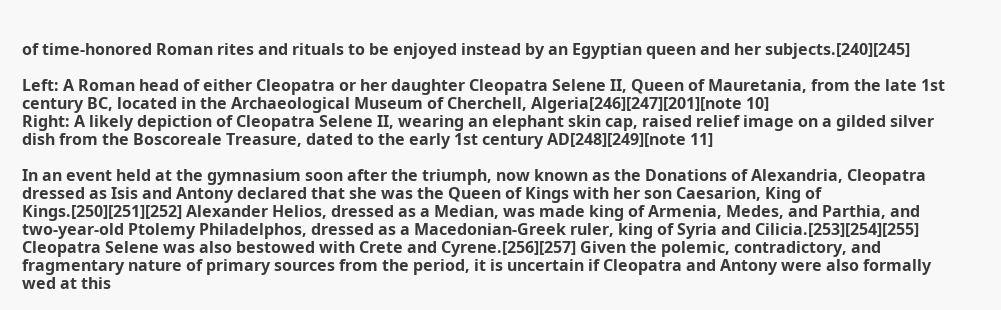of time-honored Roman rites and rituals to be enjoyed instead by an Egyptian queen and her subjects.[240][245]

Left: A Roman head of either Cleopatra or her daughter Cleopatra Selene II, Queen of Mauretania, from the late 1st century BC, located in the Archaeological Museum of Cherchell, Algeria[246][247][201][note 10]
Right: A likely depiction of Cleopatra Selene II, wearing an elephant skin cap, raised relief image on a gilded silver dish from the Boscoreale Treasure, dated to the early 1st century AD[248][249][note 11]

In an event held at the gymnasium soon after the triumph, now known as the Donations of Alexandria, Cleopatra dressed as Isis and Antony declared that she was the Queen of Kings with her son Caesarion, King of Kings.[250][251][252] Alexander Helios, dressed as a Median, was made king of Armenia, Medes, and Parthia, and two-year-old Ptolemy Philadelphos, dressed as a Macedonian-Greek ruler, king of Syria and Cilicia.[253][254][255] Cleopatra Selene was also bestowed with Crete and Cyrene.[256][257] Given the polemic, contradictory, and fragmentary nature of primary sources from the period, it is uncertain if Cleopatra and Antony were also formally wed at this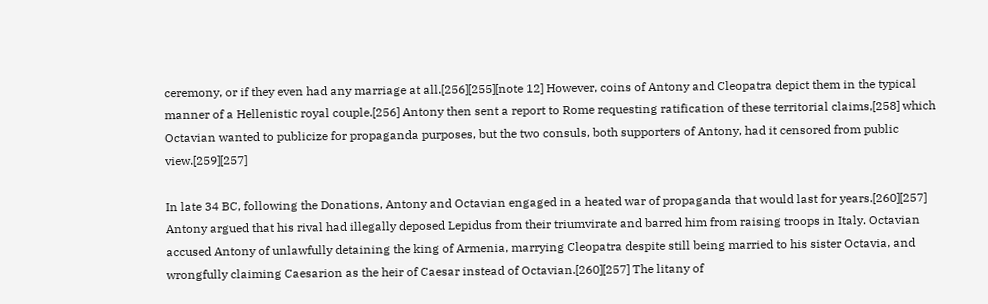ceremony, or if they even had any marriage at all.[256][255][note 12] However, coins of Antony and Cleopatra depict them in the typical manner of a Hellenistic royal couple.[256] Antony then sent a report to Rome requesting ratification of these territorial claims,[258] which Octavian wanted to publicize for propaganda purposes, but the two consuls, both supporters of Antony, had it censored from public view.[259][257]

In late 34 BC, following the Donations, Antony and Octavian engaged in a heated war of propaganda that would last for years.[260][257] Antony argued that his rival had illegally deposed Lepidus from their triumvirate and barred him from raising troops in Italy. Octavian accused Antony of unlawfully detaining the king of Armenia, marrying Cleopatra despite still being married to his sister Octavia, and wrongfully claiming Caesarion as the heir of Caesar instead of Octavian.[260][257] The litany of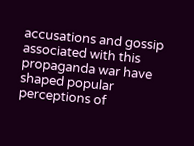accusations and gossip associated with this propaganda war have shaped popular perceptions of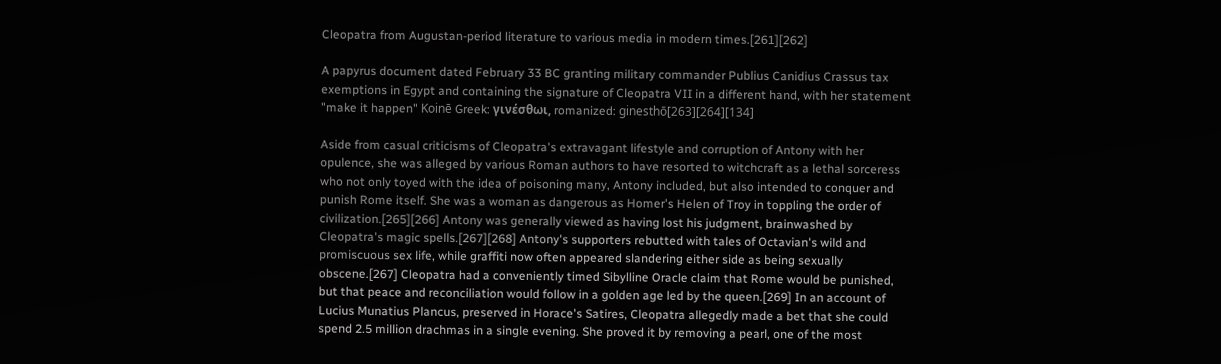Cleopatra from Augustan-period literature to various media in modern times.[261][262]

A papyrus document dated February 33 BC granting military commander Publius Canidius Crassus tax exemptions in Egypt and containing the signature of Cleopatra VII in a different hand, with her statement "make it happen" Koinē Greek: γινέσθωι, romanized: ginesthō[263][264][134]

Aside from casual criticisms of Cleopatra's extravagant lifestyle and corruption of Antony with her opulence, she was alleged by various Roman authors to have resorted to witchcraft as a lethal sorceress who not only toyed with the idea of poisoning many, Antony included, but also intended to conquer and punish Rome itself. She was a woman as dangerous as Homer's Helen of Troy in toppling the order of civilization.[265][266] Antony was generally viewed as having lost his judgment, brainwashed by Cleopatra's magic spells.[267][268] Antony's supporters rebutted with tales of Octavian's wild and promiscuous sex life, while graffiti now often appeared slandering either side as being sexually obscene.[267] Cleopatra had a conveniently timed Sibylline Oracle claim that Rome would be punished, but that peace and reconciliation would follow in a golden age led by the queen.[269] In an account of Lucius Munatius Plancus, preserved in Horace's Satires, Cleopatra allegedly made a bet that she could spend 2.5 million drachmas in a single evening. She proved it by removing a pearl, one of the most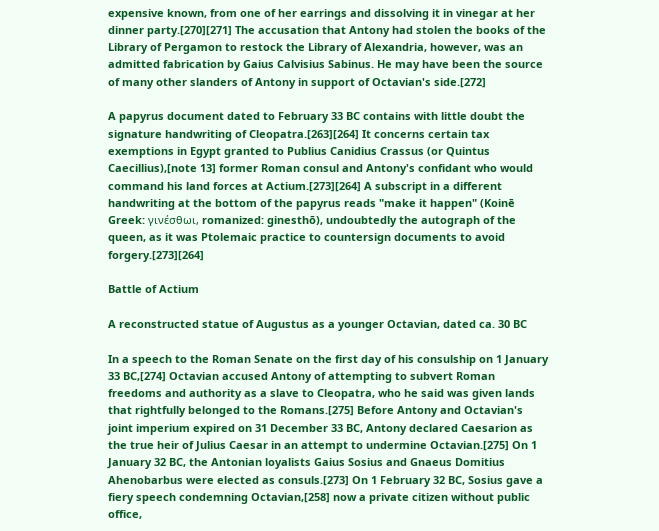expensive known, from one of her earrings and dissolving it in vinegar at her dinner party.[270][271] The accusation that Antony had stolen the books of the Library of Pergamon to restock the Library of Alexandria, however, was an admitted fabrication by Gaius Calvisius Sabinus. He may have been the source of many other slanders of Antony in support of Octavian's side.[272]

A papyrus document dated to February 33 BC contains with little doubt the signature handwriting of Cleopatra.[263][264] It concerns certain tax exemptions in Egypt granted to Publius Canidius Crassus (or Quintus Caecillius),[note 13] former Roman consul and Antony's confidant who would command his land forces at Actium.[273][264] A subscript in a different handwriting at the bottom of the papyrus reads "make it happen" (Koinē Greek: γινέσθωι, romanized: ginesthō), undoubtedly the autograph of the queen, as it was Ptolemaic practice to countersign documents to avoid forgery.[273][264]

Battle of Actium

A reconstructed statue of Augustus as a younger Octavian, dated ca. 30 BC

In a speech to the Roman Senate on the first day of his consulship on 1 January 33 BC,[274] Octavian accused Antony of attempting to subvert Roman freedoms and authority as a slave to Cleopatra, who he said was given lands that rightfully belonged to the Romans.[275] Before Antony and Octavian's joint imperium expired on 31 December 33 BC, Antony declared Caesarion as the true heir of Julius Caesar in an attempt to undermine Octavian.[275] On 1 January 32 BC, the Antonian loyalists Gaius Sosius and Gnaeus Domitius Ahenobarbus were elected as consuls.[273] On 1 February 32 BC, Sosius gave a fiery speech condemning Octavian,[258] now a private citizen without public office,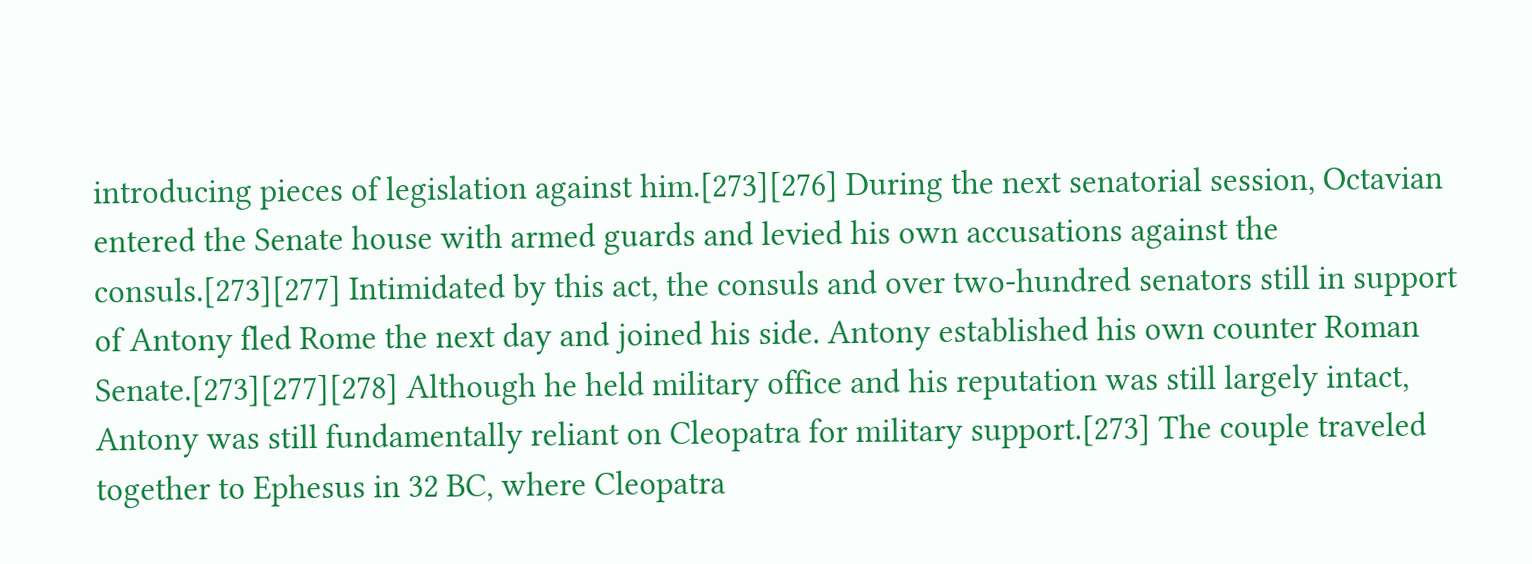introducing pieces of legislation against him.[273][276] During the next senatorial session, Octavian entered the Senate house with armed guards and levied his own accusations against the consuls.[273][277] Intimidated by this act, the consuls and over two-hundred senators still in support of Antony fled Rome the next day and joined his side. Antony established his own counter Roman Senate.[273][277][278] Although he held military office and his reputation was still largely intact, Antony was still fundamentally reliant on Cleopatra for military support.[273] The couple traveled together to Ephesus in 32 BC, where Cleopatra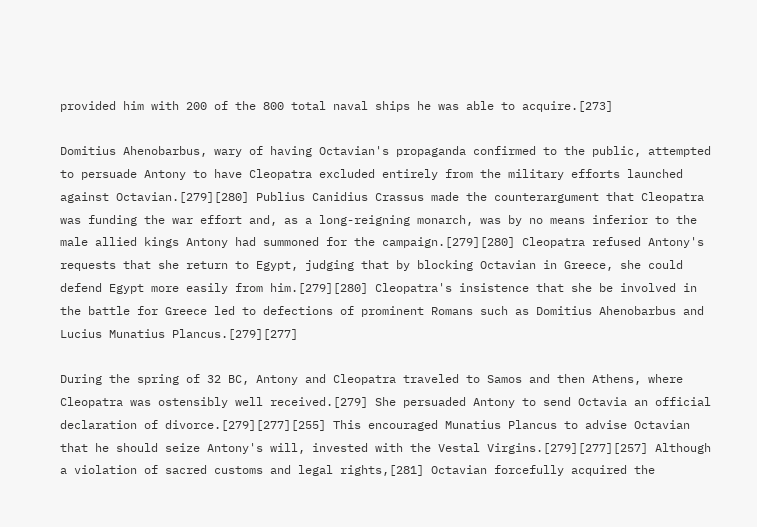provided him with 200 of the 800 total naval ships he was able to acquire.[273]

Domitius Ahenobarbus, wary of having Octavian's propaganda confirmed to the public, attempted to persuade Antony to have Cleopatra excluded entirely from the military efforts launched against Octavian.[279][280] Publius Canidius Crassus made the counterargument that Cleopatra was funding the war effort and, as a long-reigning monarch, was by no means inferior to the male allied kings Antony had summoned for the campaign.[279][280] Cleopatra refused Antony's requests that she return to Egypt, judging that by blocking Octavian in Greece, she could defend Egypt more easily from him.[279][280] Cleopatra's insistence that she be involved in the battle for Greece led to defections of prominent Romans such as Domitius Ahenobarbus and Lucius Munatius Plancus.[279][277]

During the spring of 32 BC, Antony and Cleopatra traveled to Samos and then Athens, where Cleopatra was ostensibly well received.[279] She persuaded Antony to send Octavia an official declaration of divorce.[279][277][255] This encouraged Munatius Plancus to advise Octavian that he should seize Antony's will, invested with the Vestal Virgins.[279][277][257] Although a violation of sacred customs and legal rights,[281] Octavian forcefully acquired the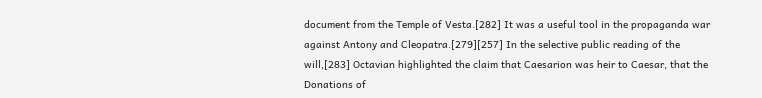document from the Temple of Vesta.[282] It was a useful tool in the propaganda war against Antony and Cleopatra.[279][257] In the selective public reading of the will,[283] Octavian highlighted the claim that Caesarion was heir to Caesar, that the Donations of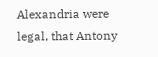Alexandria were legal, that Antony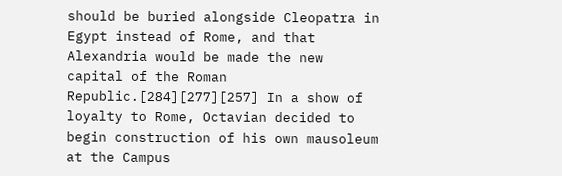should be buried alongside Cleopatra in Egypt instead of Rome, and that Alexandria would be made the new capital of the Roman Republic.[284][277][257] In a show of loyalty to Rome, Octavian decided to begin construction of his own mausoleum at the Campus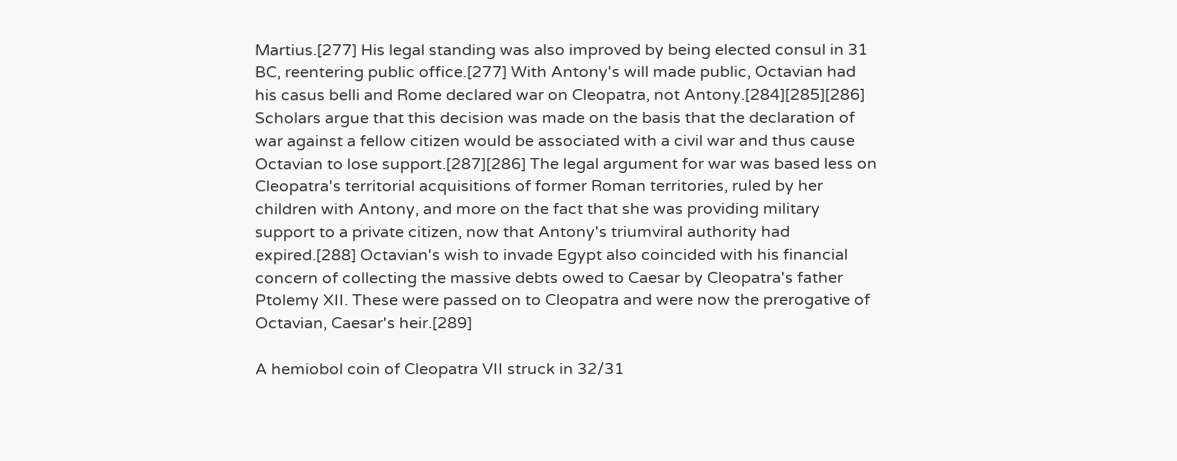Martius.[277] His legal standing was also improved by being elected consul in 31 BC, reentering public office.[277] With Antony's will made public, Octavian had his casus belli and Rome declared war on Cleopatra, not Antony.[284][285][286] Scholars argue that this decision was made on the basis that the declaration of war against a fellow citizen would be associated with a civil war and thus cause Octavian to lose support.[287][286] The legal argument for war was based less on Cleopatra's territorial acquisitions of former Roman territories, ruled by her children with Antony, and more on the fact that she was providing military support to a private citizen, now that Antony's triumviral authority had expired.[288] Octavian's wish to invade Egypt also coincided with his financial concern of collecting the massive debts owed to Caesar by Cleopatra's father Ptolemy XII. These were passed on to Cleopatra and were now the prerogative of Octavian, Caesar's heir.[289]

A hemiobol coin of Cleopatra VII struck in 32/31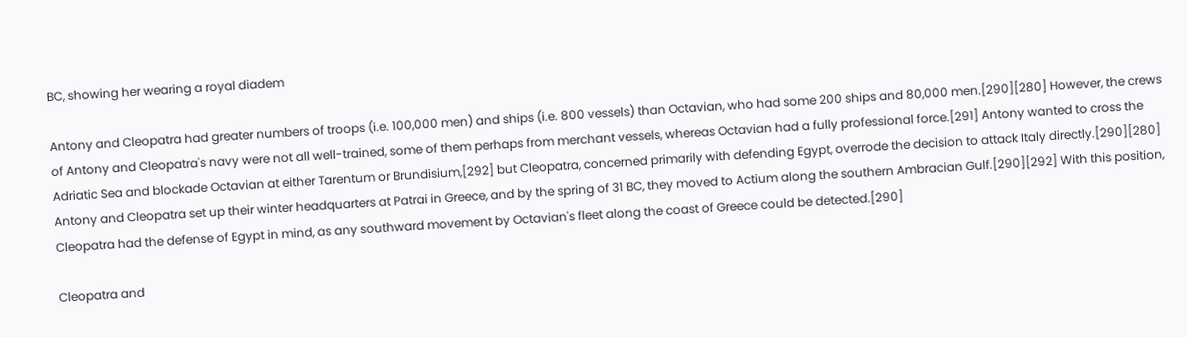BC, showing her wearing a royal diadem

Antony and Cleopatra had greater numbers of troops (i.e. 100,000 men) and ships (i.e. 800 vessels) than Octavian, who had some 200 ships and 80,000 men.[290][280] However, the crews of Antony and Cleopatra's navy were not all well-trained, some of them perhaps from merchant vessels, whereas Octavian had a fully professional force.[291] Antony wanted to cross the Adriatic Sea and blockade Octavian at either Tarentum or Brundisium,[292] but Cleopatra, concerned primarily with defending Egypt, overrode the decision to attack Italy directly.[290][280] Antony and Cleopatra set up their winter headquarters at Patrai in Greece, and by the spring of 31 BC, they moved to Actium along the southern Ambracian Gulf.[290][292] With this position, Cleopatra had the defense of Egypt in mind, as any southward movement by Octavian's fleet along the coast of Greece could be detected.[290]

Cleopatra and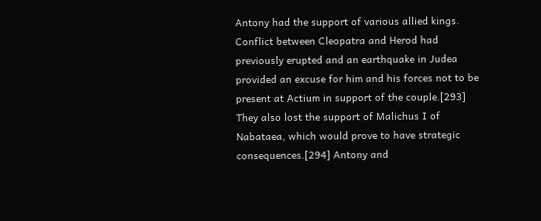Antony had the support of various allied kings. Conflict between Cleopatra and Herod had previously erupted and an earthquake in Judea provided an excuse for him and his forces not to be present at Actium in support of the couple.[293] They also lost the support of Malichus I of Nabataea, which would prove to have strategic consequences.[294] Antony and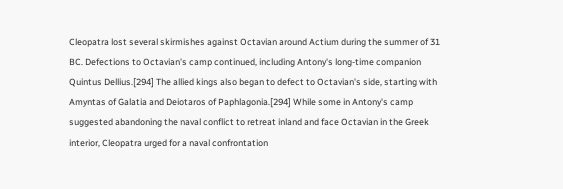Cleopatra lost several skirmishes against Octavian around Actium during the summer of 31 BC. Defections to Octavian's camp continued, including Antony's long-time companion Quintus Dellius.[294] The allied kings also began to defect to Octavian's side, starting with Amyntas of Galatia and Deiotaros of Paphlagonia.[294] While some in Antony's camp suggested abandoning the naval conflict to retreat inland and face Octavian in the Greek interior, Cleopatra urged for a naval confrontation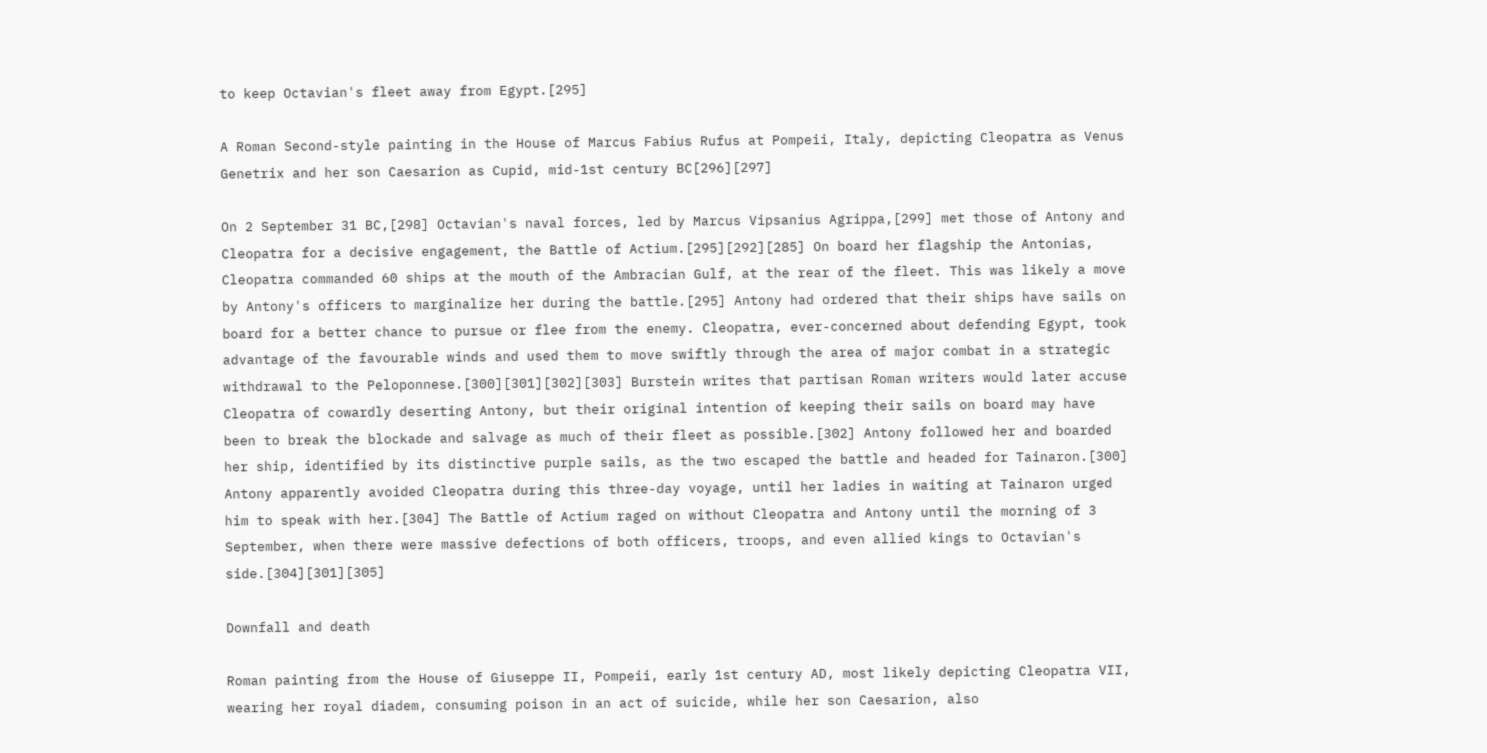to keep Octavian's fleet away from Egypt.[295]

A Roman Second-style painting in the House of Marcus Fabius Rufus at Pompeii, Italy, depicting Cleopatra as Venus Genetrix and her son Caesarion as Cupid, mid-1st century BC[296][297]

On 2 September 31 BC,[298] Octavian's naval forces, led by Marcus Vipsanius Agrippa,[299] met those of Antony and Cleopatra for a decisive engagement, the Battle of Actium.[295][292][285] On board her flagship the Antonias, Cleopatra commanded 60 ships at the mouth of the Ambracian Gulf, at the rear of the fleet. This was likely a move by Antony's officers to marginalize her during the battle.[295] Antony had ordered that their ships have sails on board for a better chance to pursue or flee from the enemy. Cleopatra, ever-concerned about defending Egypt, took advantage of the favourable winds and used them to move swiftly through the area of major combat in a strategic withdrawal to the Peloponnese.[300][301][302][303] Burstein writes that partisan Roman writers would later accuse Cleopatra of cowardly deserting Antony, but their original intention of keeping their sails on board may have been to break the blockade and salvage as much of their fleet as possible.[302] Antony followed her and boarded her ship, identified by its distinctive purple sails, as the two escaped the battle and headed for Tainaron.[300] Antony apparently avoided Cleopatra during this three-day voyage, until her ladies in waiting at Tainaron urged him to speak with her.[304] The Battle of Actium raged on without Cleopatra and Antony until the morning of 3 September, when there were massive defections of both officers, troops, and even allied kings to Octavian's side.[304][301][305]

Downfall and death

Roman painting from the House of Giuseppe II, Pompeii, early 1st century AD, most likely depicting Cleopatra VII, wearing her royal diadem, consuming poison in an act of suicide, while her son Caesarion, also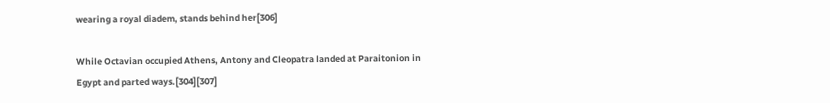wearing a royal diadem, stands behind her[306]

While Octavian occupied Athens, Antony and Cleopatra landed at Paraitonion in Egypt and parted ways.[304][307]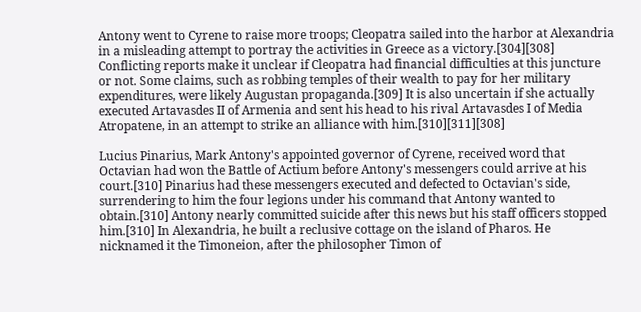Antony went to Cyrene to raise more troops; Cleopatra sailed into the harbor at Alexandria in a misleading attempt to portray the activities in Greece as a victory.[304][308] Conflicting reports make it unclear if Cleopatra had financial difficulties at this juncture or not. Some claims, such as robbing temples of their wealth to pay for her military expenditures, were likely Augustan propaganda.[309] It is also uncertain if she actually executed Artavasdes II of Armenia and sent his head to his rival Artavasdes I of Media Atropatene, in an attempt to strike an alliance with him.[310][311][308]

Lucius Pinarius, Mark Antony's appointed governor of Cyrene, received word that Octavian had won the Battle of Actium before Antony's messengers could arrive at his court.[310] Pinarius had these messengers executed and defected to Octavian's side, surrendering to him the four legions under his command that Antony wanted to obtain.[310] Antony nearly committed suicide after this news but his staff officers stopped him.[310] In Alexandria, he built a reclusive cottage on the island of Pharos. He nicknamed it the Timoneion, after the philosopher Timon of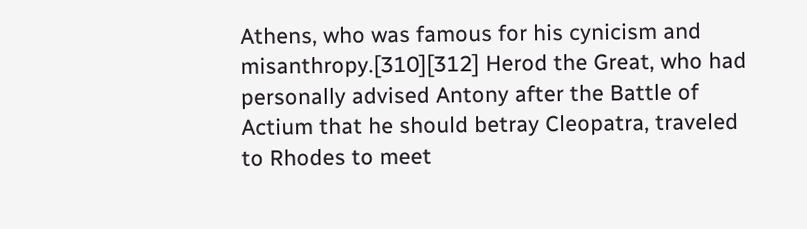Athens, who was famous for his cynicism and misanthropy.[310][312] Herod the Great, who had personally advised Antony after the Battle of Actium that he should betray Cleopatra, traveled to Rhodes to meet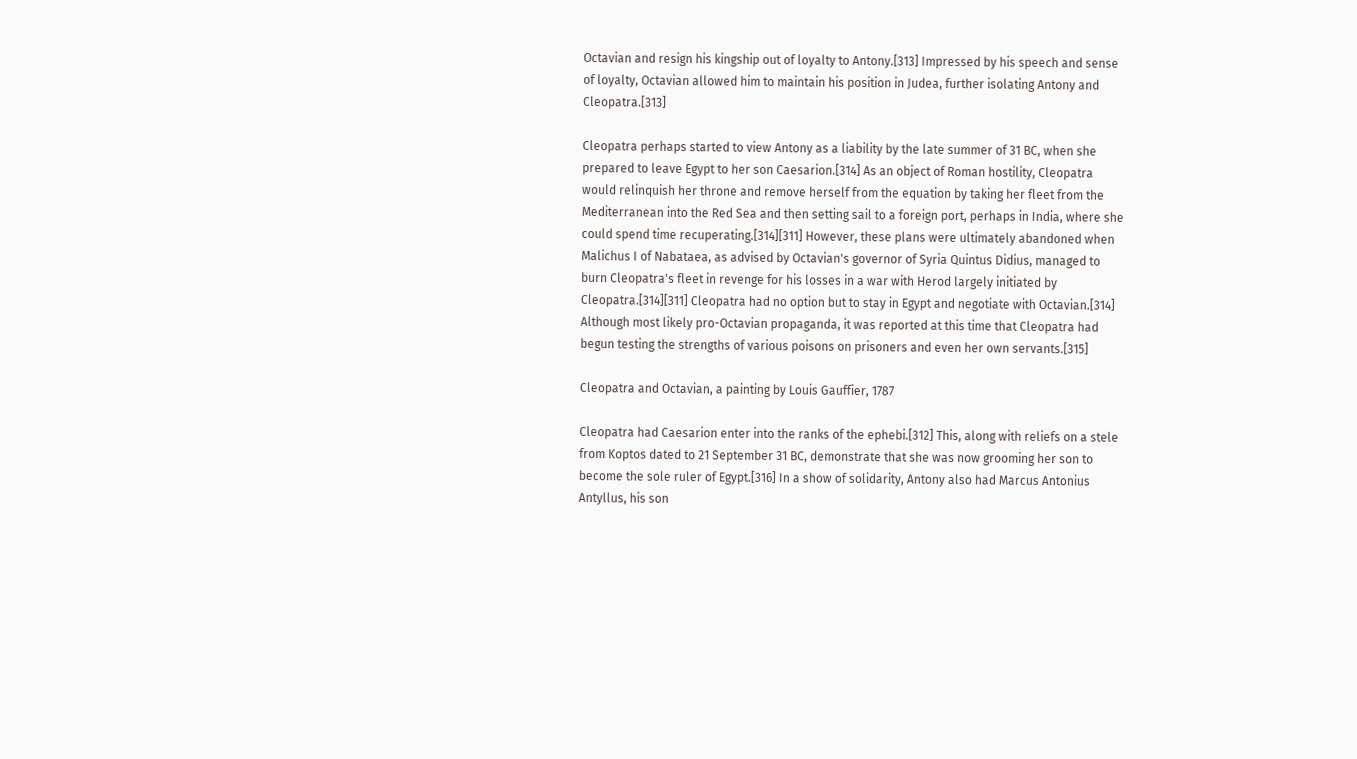Octavian and resign his kingship out of loyalty to Antony.[313] Impressed by his speech and sense of loyalty, Octavian allowed him to maintain his position in Judea, further isolating Antony and Cleopatra.[313]

Cleopatra perhaps started to view Antony as a liability by the late summer of 31 BC, when she prepared to leave Egypt to her son Caesarion.[314] As an object of Roman hostility, Cleopatra would relinquish her throne and remove herself from the equation by taking her fleet from the Mediterranean into the Red Sea and then setting sail to a foreign port, perhaps in India, where she could spend time recuperating.[314][311] However, these plans were ultimately abandoned when Malichus I of Nabataea, as advised by Octavian's governor of Syria Quintus Didius, managed to burn Cleopatra's fleet in revenge for his losses in a war with Herod largely initiated by Cleopatra.[314][311] Cleopatra had no option but to stay in Egypt and negotiate with Octavian.[314] Although most likely pro-Octavian propaganda, it was reported at this time that Cleopatra had begun testing the strengths of various poisons on prisoners and even her own servants.[315]

Cleopatra and Octavian, a painting by Louis Gauffier, 1787

Cleopatra had Caesarion enter into the ranks of the ephebi.[312] This, along with reliefs on a stele from Koptos dated to 21 September 31 BC, demonstrate that she was now grooming her son to become the sole ruler of Egypt.[316] In a show of solidarity, Antony also had Marcus Antonius Antyllus, his son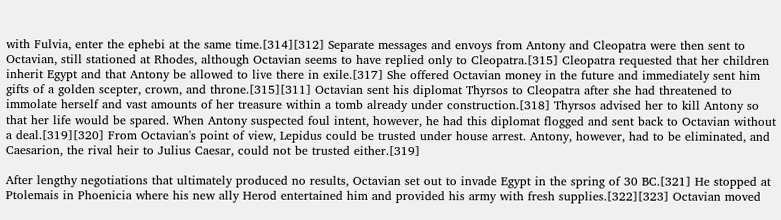with Fulvia, enter the ephebi at the same time.[314][312] Separate messages and envoys from Antony and Cleopatra were then sent to Octavian, still stationed at Rhodes, although Octavian seems to have replied only to Cleopatra.[315] Cleopatra requested that her children inherit Egypt and that Antony be allowed to live there in exile.[317] She offered Octavian money in the future and immediately sent him gifts of a golden scepter, crown, and throne.[315][311] Octavian sent his diplomat Thyrsos to Cleopatra after she had threatened to immolate herself and vast amounts of her treasure within a tomb already under construction.[318] Thyrsos advised her to kill Antony so that her life would be spared. When Antony suspected foul intent, however, he had this diplomat flogged and sent back to Octavian without a deal.[319][320] From Octavian's point of view, Lepidus could be trusted under house arrest. Antony, however, had to be eliminated, and Caesarion, the rival heir to Julius Caesar, could not be trusted either.[319]

After lengthy negotiations that ultimately produced no results, Octavian set out to invade Egypt in the spring of 30 BC.[321] He stopped at Ptolemais in Phoenicia where his new ally Herod entertained him and provided his army with fresh supplies.[322][323] Octavian moved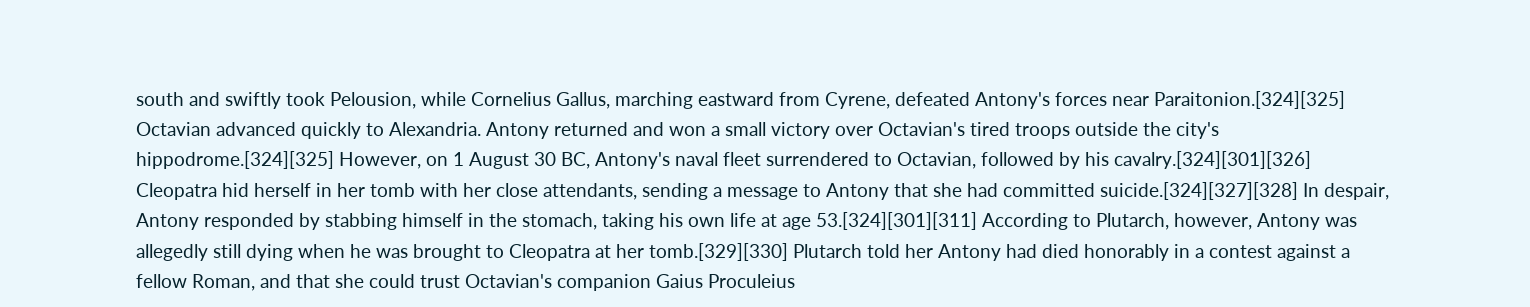south and swiftly took Pelousion, while Cornelius Gallus, marching eastward from Cyrene, defeated Antony's forces near Paraitonion.[324][325] Octavian advanced quickly to Alexandria. Antony returned and won a small victory over Octavian's tired troops outside the city's hippodrome.[324][325] However, on 1 August 30 BC, Antony's naval fleet surrendered to Octavian, followed by his cavalry.[324][301][326] Cleopatra hid herself in her tomb with her close attendants, sending a message to Antony that she had committed suicide.[324][327][328] In despair, Antony responded by stabbing himself in the stomach, taking his own life at age 53.[324][301][311] According to Plutarch, however, Antony was allegedly still dying when he was brought to Cleopatra at her tomb.[329][330] Plutarch told her Antony had died honorably in a contest against a fellow Roman, and that she could trust Octavian's companion Gaius Proculeius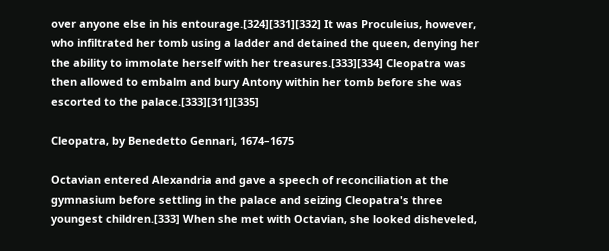over anyone else in his entourage.[324][331][332] It was Proculeius, however, who infiltrated her tomb using a ladder and detained the queen, denying her the ability to immolate herself with her treasures.[333][334] Cleopatra was then allowed to embalm and bury Antony within her tomb before she was escorted to the palace.[333][311][335]

Cleopatra, by Benedetto Gennari, 1674–1675

Octavian entered Alexandria and gave a speech of reconciliation at the gymnasium before settling in the palace and seizing Cleopatra's three youngest children.[333] When she met with Octavian, she looked disheveled,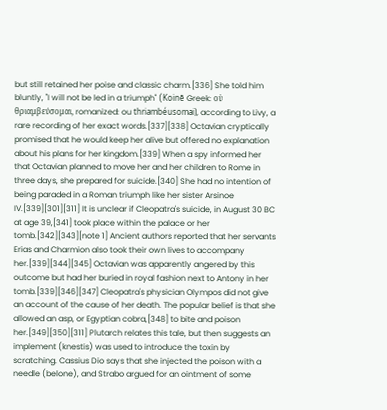but still retained her poise and classic charm.[336] She told him bluntly, "I will not be led in a triumph" (Koinē Greek: οὑ θριαμβεύσομαι, romanized: ou thriambéusomai), according to Livy, a rare recording of her exact words.[337][338] Octavian cryptically promised that he would keep her alive but offered no explanation about his plans for her kingdom.[339] When a spy informed her that Octavian planned to move her and her children to Rome in three days, she prepared for suicide.[340] She had no intention of being paraded in a Roman triumph like her sister Arsinoe IV.[339][301][311] It is unclear if Cleopatra's suicide, in August 30 BC at age 39,[341] took place within the palace or her tomb.[342][343][note 1] Ancient authors reported that her servants Erias and Charmion also took their own lives to accompany her.[339][344][345] Octavian was apparently angered by this outcome but had her buried in royal fashion next to Antony in her tomb.[339][346][347] Cleopatra's physician Olympos did not give an account of the cause of her death. The popular belief is that she allowed an asp, or Egyptian cobra,[348] to bite and poison her.[349][350][311] Plutarch relates this tale, but then suggests an implement (knestis) was used to introduce the toxin by scratching. Cassius Dio says that she injected the poison with a needle (belone), and Strabo argued for an ointment of some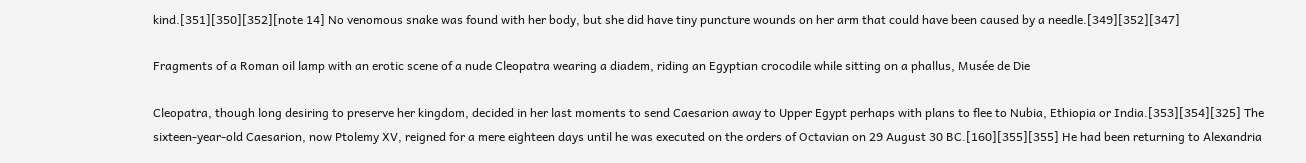kind.[351][350][352][note 14] No venomous snake was found with her body, but she did have tiny puncture wounds on her arm that could have been caused by a needle.[349][352][347]

Fragments of a Roman oil lamp with an erotic scene of a nude Cleopatra wearing a diadem, riding an Egyptian crocodile while sitting on a phallus, Musée de Die

Cleopatra, though long desiring to preserve her kingdom, decided in her last moments to send Caesarion away to Upper Egypt perhaps with plans to flee to Nubia, Ethiopia or India.[353][354][325] The sixteen-year-old Caesarion, now Ptolemy XV, reigned for a mere eighteen days until he was executed on the orders of Octavian on 29 August 30 BC.[160][355][355] He had been returning to Alexandria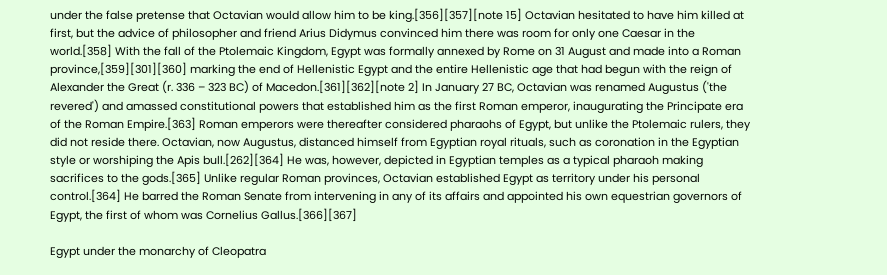under the false pretense that Octavian would allow him to be king.[356][357][note 15] Octavian hesitated to have him killed at first, but the advice of philosopher and friend Arius Didymus convinced him there was room for only one Caesar in the world.[358] With the fall of the Ptolemaic Kingdom, Egypt was formally annexed by Rome on 31 August and made into a Roman province,[359][301][360] marking the end of Hellenistic Egypt and the entire Hellenistic age that had begun with the reign of Alexander the Great (r. 336 – 323 BC) of Macedon.[361][362][note 2] In January 27 BC, Octavian was renamed Augustus ('the revered') and amassed constitutional powers that established him as the first Roman emperor, inaugurating the Principate era of the Roman Empire.[363] Roman emperors were thereafter considered pharaohs of Egypt, but unlike the Ptolemaic rulers, they did not reside there. Octavian, now Augustus, distanced himself from Egyptian royal rituals, such as coronation in the Egyptian style or worshiping the Apis bull.[262][364] He was, however, depicted in Egyptian temples as a typical pharaoh making sacrifices to the gods.[365] Unlike regular Roman provinces, Octavian established Egypt as territory under his personal control.[364] He barred the Roman Senate from intervening in any of its affairs and appointed his own equestrian governors of Egypt, the first of whom was Cornelius Gallus.[366][367]

Egypt under the monarchy of Cleopatra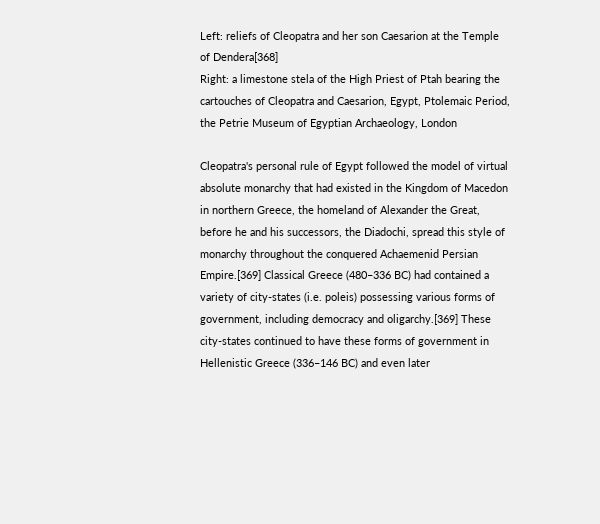Left: reliefs of Cleopatra and her son Caesarion at the Temple of Dendera[368]
Right: a limestone stela of the High Priest of Ptah bearing the cartouches of Cleopatra and Caesarion, Egypt, Ptolemaic Period, the Petrie Museum of Egyptian Archaeology, London

Cleopatra's personal rule of Egypt followed the model of virtual absolute monarchy that had existed in the Kingdom of Macedon in northern Greece, the homeland of Alexander the Great, before he and his successors, the Diadochi, spread this style of monarchy throughout the conquered Achaemenid Persian Empire.[369] Classical Greece (480–336 BC) had contained a variety of city-states (i.e. poleis) possessing various forms of government, including democracy and oligarchy.[369] These city-states continued to have these forms of government in Hellenistic Greece (336–146 BC) and even later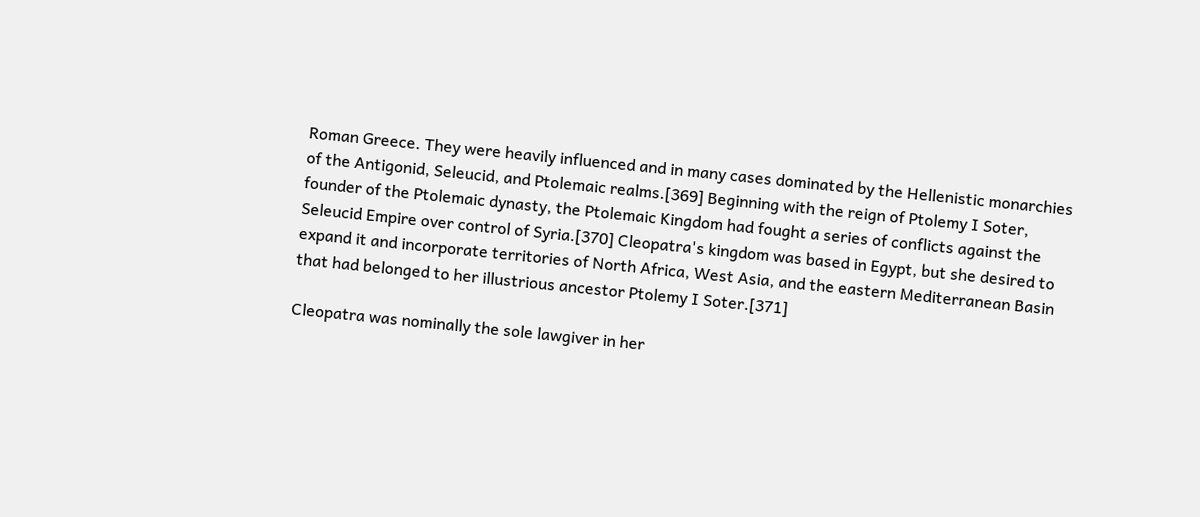Roman Greece. They were heavily influenced and in many cases dominated by the Hellenistic monarchies of the Antigonid, Seleucid, and Ptolemaic realms.[369] Beginning with the reign of Ptolemy I Soter, founder of the Ptolemaic dynasty, the Ptolemaic Kingdom had fought a series of conflicts against the Seleucid Empire over control of Syria.[370] Cleopatra's kingdom was based in Egypt, but she desired to expand it and incorporate territories of North Africa, West Asia, and the eastern Mediterranean Basin that had belonged to her illustrious ancestor Ptolemy I Soter.[371]

Cleopatra was nominally the sole lawgiver in her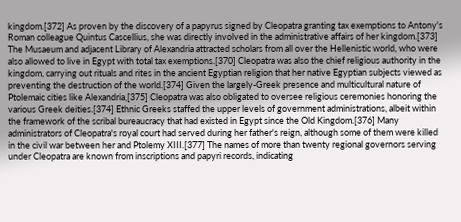kingdom.[372] As proven by the discovery of a papyrus signed by Cleopatra granting tax exemptions to Antony's Roman colleague Quintus Cascellius, she was directly involved in the administrative affairs of her kingdom.[373] The Musaeum and adjacent Library of Alexandria attracted scholars from all over the Hellenistic world, who were also allowed to live in Egypt with total tax exemptions.[370] Cleopatra was also the chief religious authority in the kingdom, carrying out rituals and rites in the ancient Egyptian religion that her native Egyptian subjects viewed as preventing the destruction of the world.[374] Given the largely-Greek presence and multicultural nature of Ptolemaic cities like Alexandria,[375] Cleopatra was also obligated to oversee religious ceremonies honoring the various Greek deities.[374] Ethnic Greeks staffed the upper levels of government administrations, albeit within the framework of the scribal bureaucracy that had existed in Egypt since the Old Kingdom.[376] Many administrators of Cleopatra's royal court had served during her father's reign, although some of them were killed in the civil war between her and Ptolemy XIII.[377] The names of more than twenty regional governors serving under Cleopatra are known from inscriptions and papyri records, indicating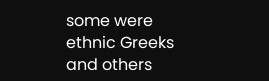some were ethnic Greeks and others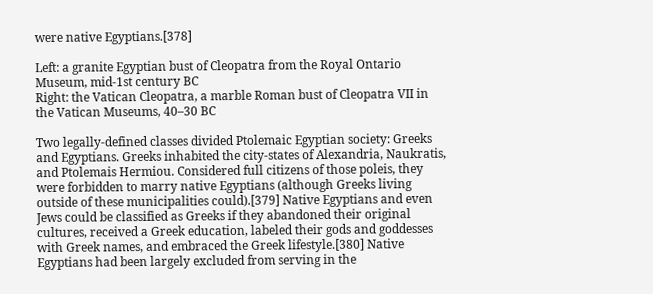were native Egyptians.[378]

Left: a granite Egyptian bust of Cleopatra from the Royal Ontario Museum, mid-1st century BC
Right: the Vatican Cleopatra, a marble Roman bust of Cleopatra VII in the Vatican Museums, 40–30 BC

Two legally-defined classes divided Ptolemaic Egyptian society: Greeks and Egyptians. Greeks inhabited the city-states of Alexandria, Naukratis, and Ptolemais Hermiou. Considered full citizens of those poleis, they were forbidden to marry native Egyptians (although Greeks living outside of these municipalities could).[379] Native Egyptians and even Jews could be classified as Greeks if they abandoned their original cultures, received a Greek education, labeled their gods and goddesses with Greek names, and embraced the Greek lifestyle.[380] Native Egyptians had been largely excluded from serving in the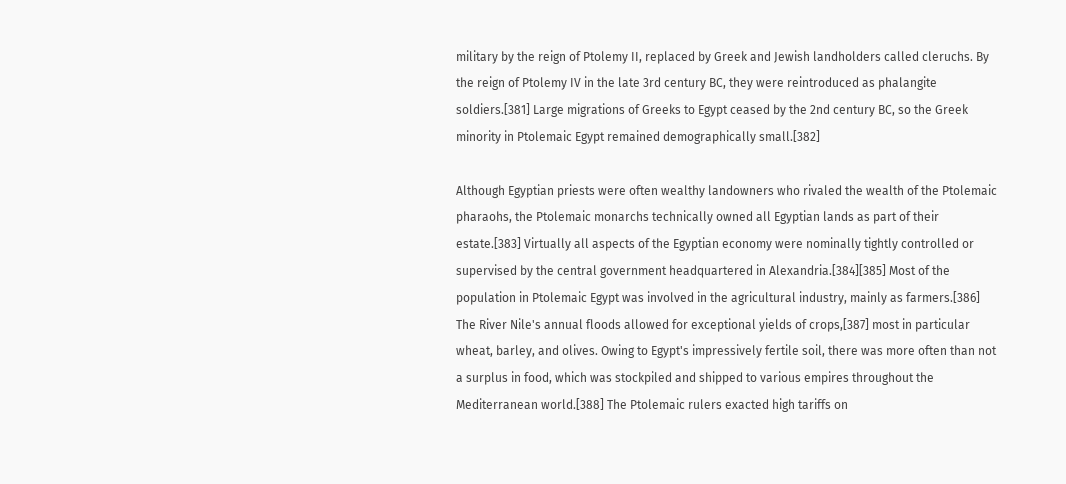military by the reign of Ptolemy II, replaced by Greek and Jewish landholders called cleruchs. By the reign of Ptolemy IV in the late 3rd century BC, they were reintroduced as phalangite soldiers.[381] Large migrations of Greeks to Egypt ceased by the 2nd century BC, so the Greek minority in Ptolemaic Egypt remained demographically small.[382]

Although Egyptian priests were often wealthy landowners who rivaled the wealth of the Ptolemaic pharaohs, the Ptolemaic monarchs technically owned all Egyptian lands as part of their estate.[383] Virtually all aspects of the Egyptian economy were nominally tightly controlled or supervised by the central government headquartered in Alexandria.[384][385] Most of the population in Ptolemaic Egypt was involved in the agricultural industry, mainly as farmers.[386] The River Nile's annual floods allowed for exceptional yields of crops,[387] most in particular wheat, barley, and olives. Owing to Egypt's impressively fertile soil, there was more often than not a surplus in food, which was stockpiled and shipped to various empires throughout the Mediterranean world.[388] The Ptolemaic rulers exacted high tariffs on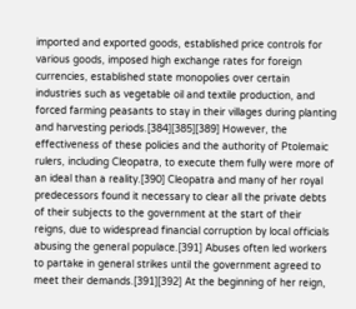imported and exported goods, established price controls for various goods, imposed high exchange rates for foreign currencies, established state monopolies over certain industries such as vegetable oil and textile production, and forced farming peasants to stay in their villages during planting and harvesting periods.[384][385][389] However, the effectiveness of these policies and the authority of Ptolemaic rulers, including Cleopatra, to execute them fully were more of an ideal than a reality.[390] Cleopatra and many of her royal predecessors found it necessary to clear all the private debts of their subjects to the government at the start of their reigns, due to widespread financial corruption by local officials abusing the general populace.[391] Abuses often led workers to partake in general strikes until the government agreed to meet their demands.[391][392] At the beginning of her reign,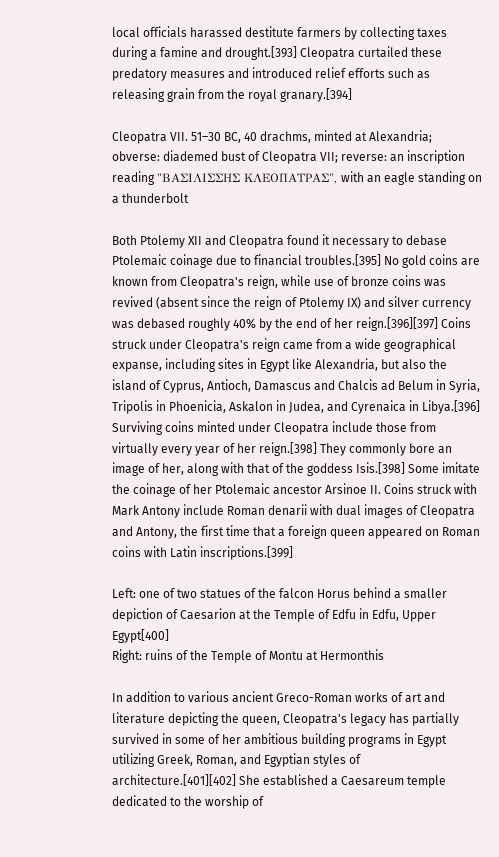local officials harassed destitute farmers by collecting taxes during a famine and drought.[393] Cleopatra curtailed these predatory measures and introduced relief efforts such as releasing grain from the royal granary.[394]

Cleopatra VII. 51–30 BC, 40 drachms, minted at Alexandria; obverse: diademed bust of Cleopatra VII; reverse: an inscription reading "ΒΑΣΙΛΙΣΣΗΣ ΚΛΕΟΠΑΤΡΑΣ", with an eagle standing on a thunderbolt

Both Ptolemy XII and Cleopatra found it necessary to debase Ptolemaic coinage due to financial troubles.[395] No gold coins are known from Cleopatra's reign, while use of bronze coins was revived (absent since the reign of Ptolemy IX) and silver currency was debased roughly 40% by the end of her reign.[396][397] Coins struck under Cleopatra's reign came from a wide geographical expanse, including sites in Egypt like Alexandria, but also the island of Cyprus, Antioch, Damascus and Chalcis ad Belum in Syria, Tripolis in Phoenicia, Askalon in Judea, and Cyrenaica in Libya.[396] Surviving coins minted under Cleopatra include those from virtually every year of her reign.[398] They commonly bore an image of her, along with that of the goddess Isis.[398] Some imitate the coinage of her Ptolemaic ancestor Arsinoe II. Coins struck with Mark Antony include Roman denarii with dual images of Cleopatra and Antony, the first time that a foreign queen appeared on Roman coins with Latin inscriptions.[399]

Left: one of two statues of the falcon Horus behind a smaller depiction of Caesarion at the Temple of Edfu in Edfu, Upper Egypt[400]
Right: ruins of the Temple of Montu at Hermonthis

In addition to various ancient Greco-Roman works of art and literature depicting the queen, Cleopatra's legacy has partially survived in some of her ambitious building programs in Egypt utilizing Greek, Roman, and Egyptian styles of architecture.[401][402] She established a Caesareum temple dedicated to the worship of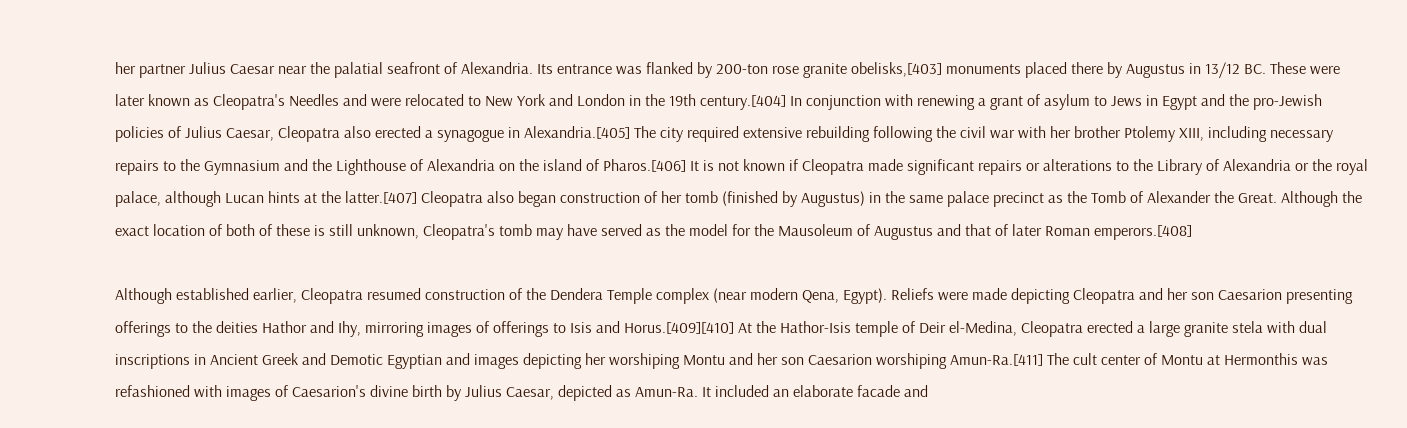her partner Julius Caesar near the palatial seafront of Alexandria. Its entrance was flanked by 200-ton rose granite obelisks,[403] monuments placed there by Augustus in 13/12 BC. These were later known as Cleopatra's Needles and were relocated to New York and London in the 19th century.[404] In conjunction with renewing a grant of asylum to Jews in Egypt and the pro-Jewish policies of Julius Caesar, Cleopatra also erected a synagogue in Alexandria.[405] The city required extensive rebuilding following the civil war with her brother Ptolemy XIII, including necessary repairs to the Gymnasium and the Lighthouse of Alexandria on the island of Pharos.[406] It is not known if Cleopatra made significant repairs or alterations to the Library of Alexandria or the royal palace, although Lucan hints at the latter.[407] Cleopatra also began construction of her tomb (finished by Augustus) in the same palace precinct as the Tomb of Alexander the Great. Although the exact location of both of these is still unknown, Cleopatra's tomb may have served as the model for the Mausoleum of Augustus and that of later Roman emperors.[408]

Although established earlier, Cleopatra resumed construction of the Dendera Temple complex (near modern Qena, Egypt). Reliefs were made depicting Cleopatra and her son Caesarion presenting offerings to the deities Hathor and Ihy, mirroring images of offerings to Isis and Horus.[409][410] At the Hathor-Isis temple of Deir el-Medina, Cleopatra erected a large granite stela with dual inscriptions in Ancient Greek and Demotic Egyptian and images depicting her worshiping Montu and her son Caesarion worshiping Amun-Ra.[411] The cult center of Montu at Hermonthis was refashioned with images of Caesarion's divine birth by Julius Caesar, depicted as Amun-Ra. It included an elaborate facade and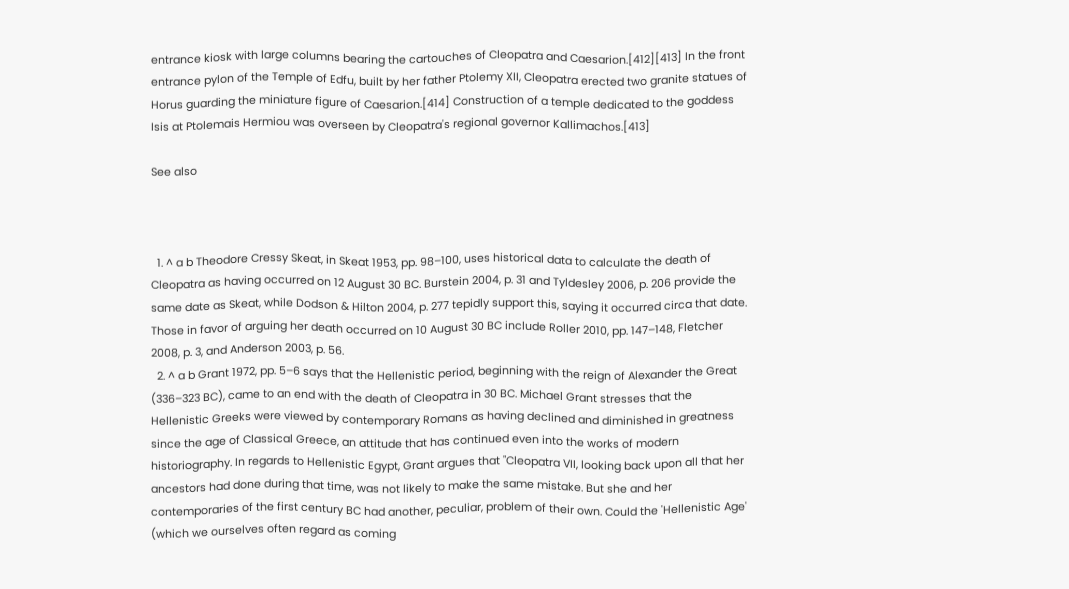entrance kiosk with large columns bearing the cartouches of Cleopatra and Caesarion.[412][413] In the front entrance pylon of the Temple of Edfu, built by her father Ptolemy XII, Cleopatra erected two granite statues of Horus guarding the miniature figure of Caesarion.[414] Construction of a temple dedicated to the goddess Isis at Ptolemais Hermiou was overseen by Cleopatra's regional governor Kallimachos.[413]

See also



  1. ^ a b Theodore Cressy Skeat, in Skeat 1953, pp. 98–100, uses historical data to calculate the death of Cleopatra as having occurred on 12 August 30 BC. Burstein 2004, p. 31 and Tyldesley 2006, p. 206 provide the same date as Skeat, while Dodson & Hilton 2004, p. 277 tepidly support this, saying it occurred circa that date. Those in favor of arguing her death occurred on 10 August 30 BC include Roller 2010, pp. 147–148, Fletcher 2008, p. 3, and Anderson 2003, p. 56.
  2. ^ a b Grant 1972, pp. 5–6 says that the Hellenistic period, beginning with the reign of Alexander the Great (336–323 BC), came to an end with the death of Cleopatra in 30 BC. Michael Grant stresses that the Hellenistic Greeks were viewed by contemporary Romans as having declined and diminished in greatness since the age of Classical Greece, an attitude that has continued even into the works of modern historiography. In regards to Hellenistic Egypt, Grant argues that "Cleopatra VII, looking back upon all that her ancestors had done during that time, was not likely to make the same mistake. But she and her contemporaries of the first century BC had another, peculiar, problem of their own. Could the 'Hellenistic Age' (which we ourselves often regard as coming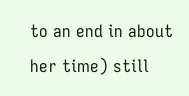to an end in about her time) still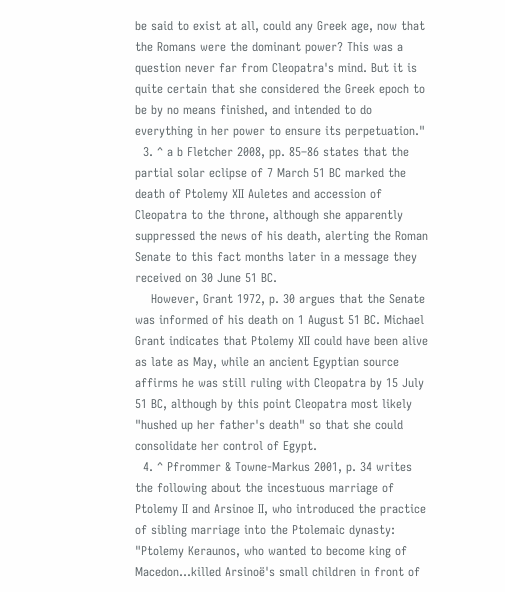be said to exist at all, could any Greek age, now that the Romans were the dominant power? This was a question never far from Cleopatra's mind. But it is quite certain that she considered the Greek epoch to be by no means finished, and intended to do everything in her power to ensure its perpetuation."
  3. ^ a b Fletcher 2008, pp. 85–86 states that the partial solar eclipse of 7 March 51 BC marked the death of Ptolemy XII Auletes and accession of Cleopatra to the throne, although she apparently suppressed the news of his death, alerting the Roman Senate to this fact months later in a message they received on 30 June 51 BC.
    However, Grant 1972, p. 30 argues that the Senate was informed of his death on 1 August 51 BC. Michael Grant indicates that Ptolemy XII could have been alive as late as May, while an ancient Egyptian source affirms he was still ruling with Cleopatra by 15 July 51 BC, although by this point Cleopatra most likely "hushed up her father's death" so that she could consolidate her control of Egypt.
  4. ^ Pfrommer & Towne-Markus 2001, p. 34 writes the following about the incestuous marriage of Ptolemy II and Arsinoe II, who introduced the practice of sibling marriage into the Ptolemaic dynasty: "Ptolemy Keraunos, who wanted to become king of Macedon...killed Arsinoë's small children in front of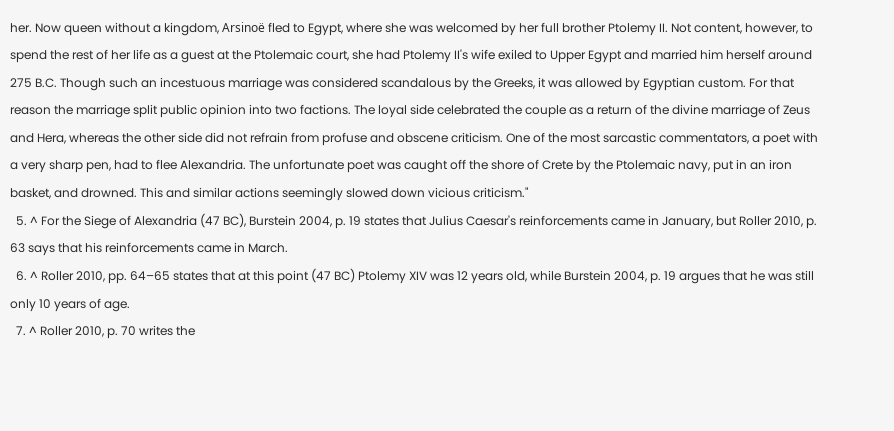her. Now queen without a kingdom, Arsinoë fled to Egypt, where she was welcomed by her full brother Ptolemy II. Not content, however, to spend the rest of her life as a guest at the Ptolemaic court, she had Ptolemy II's wife exiled to Upper Egypt and married him herself around 275 B.C. Though such an incestuous marriage was considered scandalous by the Greeks, it was allowed by Egyptian custom. For that reason the marriage split public opinion into two factions. The loyal side celebrated the couple as a return of the divine marriage of Zeus and Hera, whereas the other side did not refrain from profuse and obscene criticism. One of the most sarcastic commentators, a poet with a very sharp pen, had to flee Alexandria. The unfortunate poet was caught off the shore of Crete by the Ptolemaic navy, put in an iron basket, and drowned. This and similar actions seemingly slowed down vicious criticism."
  5. ^ For the Siege of Alexandria (47 BC), Burstein 2004, p. 19 states that Julius Caesar's reinforcements came in January, but Roller 2010, p. 63 says that his reinforcements came in March.
  6. ^ Roller 2010, pp. 64–65 states that at this point (47 BC) Ptolemy XIV was 12 years old, while Burstein 2004, p. 19 argues that he was still only 10 years of age.
  7. ^ Roller 2010, p. 70 writes the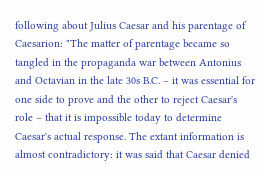following about Julius Caesar and his parentage of Caesarion: "The matter of parentage became so tangled in the propaganda war between Antonius and Octavian in the late 30s B.C. – it was essential for one side to prove and the other to reject Caesar's role – that it is impossible today to determine Caesar's actual response. The extant information is almost contradictory: it was said that Caesar denied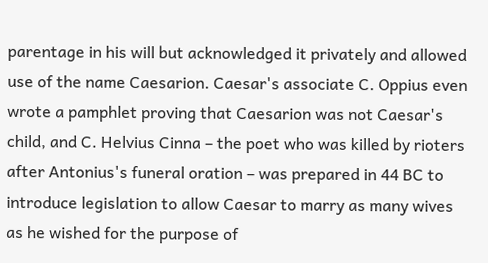parentage in his will but acknowledged it privately and allowed use of the name Caesarion. Caesar's associate C. Oppius even wrote a pamphlet proving that Caesarion was not Caesar's child, and C. Helvius Cinna – the poet who was killed by rioters after Antonius's funeral oration – was prepared in 44 BC to introduce legislation to allow Caesar to marry as many wives as he wished for the purpose of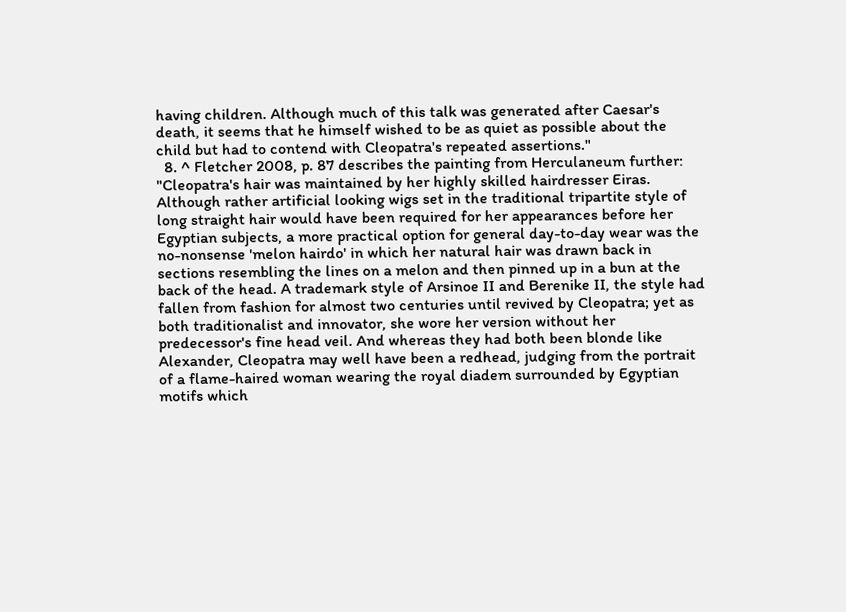having children. Although much of this talk was generated after Caesar's death, it seems that he himself wished to be as quiet as possible about the child but had to contend with Cleopatra's repeated assertions."
  8. ^ Fletcher 2008, p. 87 describes the painting from Herculaneum further: "Cleopatra's hair was maintained by her highly skilled hairdresser Eiras. Although rather artificial looking wigs set in the traditional tripartite style of long straight hair would have been required for her appearances before her Egyptian subjects, a more practical option for general day-to-day wear was the no-nonsense 'melon hairdo' in which her natural hair was drawn back in sections resembling the lines on a melon and then pinned up in a bun at the back of the head. A trademark style of Arsinoe II and Berenike II, the style had fallen from fashion for almost two centuries until revived by Cleopatra; yet as both traditionalist and innovator, she wore her version without her predecessor's fine head veil. And whereas they had both been blonde like Alexander, Cleopatra may well have been a redhead, judging from the portrait of a flame-haired woman wearing the royal diadem surrounded by Egyptian motifs which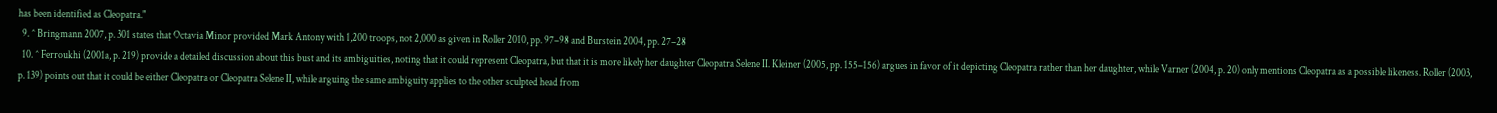has been identified as Cleopatra."
  9. ^ Bringmann 2007, p. 301 states that Octavia Minor provided Mark Antony with 1,200 troops, not 2,000 as given in Roller 2010, pp. 97–98 and Burstein 2004, pp. 27–28
  10. ^ Ferroukhi (2001a, p. 219) provide a detailed discussion about this bust and its ambiguities, noting that it could represent Cleopatra, but that it is more likely her daughter Cleopatra Selene II. Kleiner (2005, pp. 155–156) argues in favor of it depicting Cleopatra rather than her daughter, while Varner (2004, p. 20) only mentions Cleopatra as a possible likeness. Roller (2003, p. 139) points out that it could be either Cleopatra or Cleopatra Selene II, while arguing the same ambiguity applies to the other sculpted head from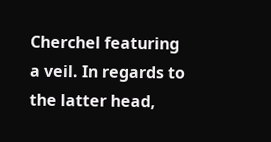Cherchel featuring a veil. In regards to the latter head,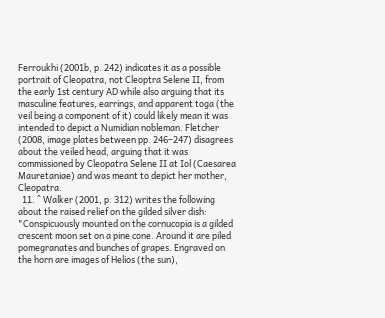Ferroukhi (2001b, p. 242) indicates it as a possible portrait of Cleopatra, not Cleoptra Selene II, from the early 1st century AD while also arguing that its masculine features, earrings, and apparent toga (the veil being a component of it) could likely mean it was intended to depict a Numidian nobleman. Fletcher (2008, image plates between pp. 246–247) disagrees about the veiled head, arguing that it was commissioned by Cleopatra Selene II at Iol (Caesarea Mauretaniae) and was meant to depict her mother, Cleopatra.
  11. ^ Walker (2001, p. 312) writes the following about the raised relief on the gilded silver dish: "Conspicuously mounted on the cornucopia is a gilded crescent moon set on a pine cone. Around it are piled pomegranates and bunches of grapes. Engraved on the horn are images of Helios (the sun),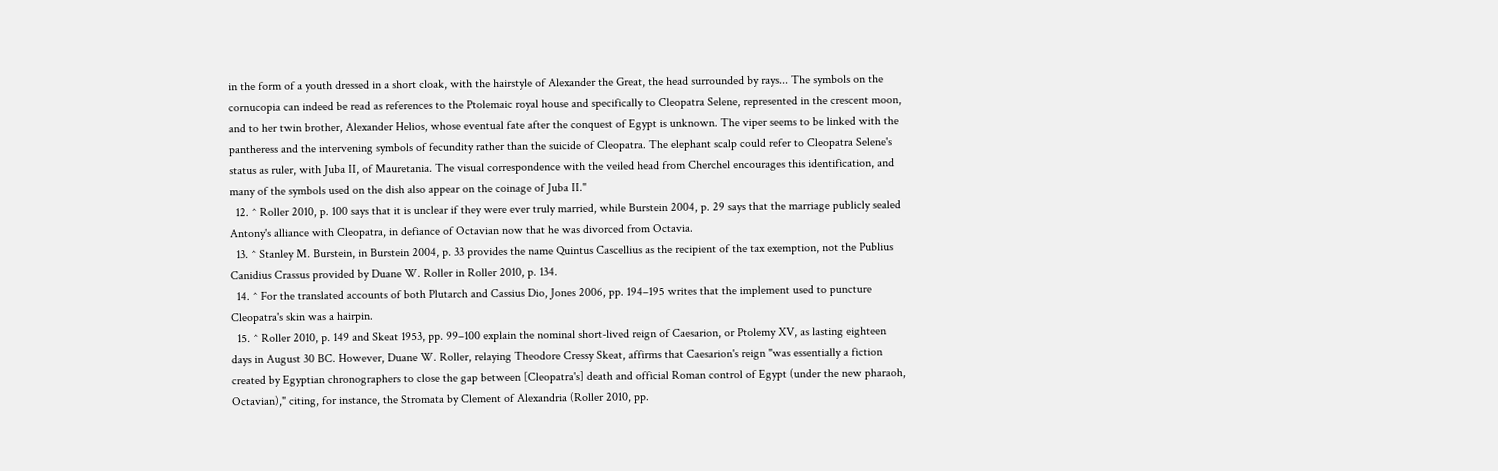in the form of a youth dressed in a short cloak, with the hairstyle of Alexander the Great, the head surrounded by rays... The symbols on the cornucopia can indeed be read as references to the Ptolemaic royal house and specifically to Cleopatra Selene, represented in the crescent moon, and to her twin brother, Alexander Helios, whose eventual fate after the conquest of Egypt is unknown. The viper seems to be linked with the pantheress and the intervening symbols of fecundity rather than the suicide of Cleopatra. The elephant scalp could refer to Cleopatra Selene's status as ruler, with Juba II, of Mauretania. The visual correspondence with the veiled head from Cherchel encourages this identification, and many of the symbols used on the dish also appear on the coinage of Juba II."
  12. ^ Roller 2010, p. 100 says that it is unclear if they were ever truly married, while Burstein 2004, p. 29 says that the marriage publicly sealed Antony's alliance with Cleopatra, in defiance of Octavian now that he was divorced from Octavia.
  13. ^ Stanley M. Burstein, in Burstein 2004, p. 33 provides the name Quintus Cascellius as the recipient of the tax exemption, not the Publius Canidius Crassus provided by Duane W. Roller in Roller 2010, p. 134.
  14. ^ For the translated accounts of both Plutarch and Cassius Dio, Jones 2006, pp. 194–195 writes that the implement used to puncture Cleopatra's skin was a hairpin.
  15. ^ Roller 2010, p. 149 and Skeat 1953, pp. 99–100 explain the nominal short-lived reign of Caesarion, or Ptolemy XV, as lasting eighteen days in August 30 BC. However, Duane W. Roller, relaying Theodore Cressy Skeat, affirms that Caesarion's reign "was essentially a fiction created by Egyptian chronographers to close the gap between [Cleopatra's] death and official Roman control of Egypt (under the new pharaoh, Octavian)," citing, for instance, the Stromata by Clement of Alexandria (Roller 2010, pp.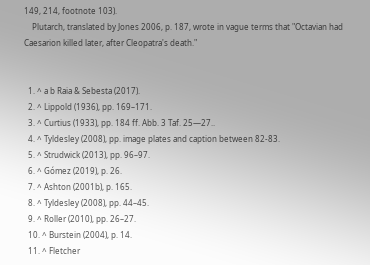149, 214, footnote 103).
    Plutarch, translated by Jones 2006, p. 187, wrote in vague terms that "Octavian had Caesarion killed later, after Cleopatra's death."


  1. ^ a b Raia & Sebesta (2017).
  2. ^ Lippold (1936), pp. 169–171.
  3. ^ Curtius (1933), pp. 184 ff. Abb. 3 Taf. 25—27..
  4. ^ Tyldesley (2008), pp. image plates and caption between 82-83.
  5. ^ Strudwick (2013), pp. 96–97.
  6. ^ Gómez (2019), p. 26.
  7. ^ Ashton (2001b), p. 165.
  8. ^ Tyldesley (2008), pp. 44–45.
  9. ^ Roller (2010), pp. 26–27.
  10. ^ Burstein (2004), p. 14.
  11. ^ Fletcher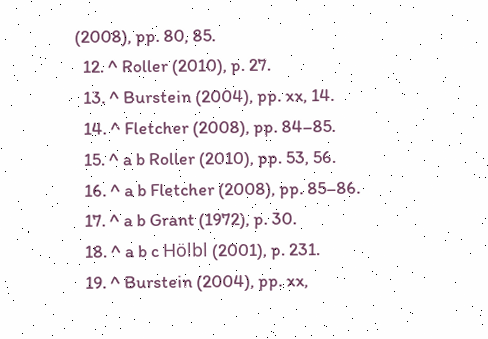(2008), pp. 80, 85.
  12. ^ Roller (2010), p. 27.
  13. ^ Burstein (2004), pp. xx, 14.
  14. ^ Fletcher (2008), pp. 84–85.
  15. ^ a b Roller (2010), pp. 53, 56.
  16. ^ a b Fletcher (2008), pp. 85–86.
  17. ^ a b Grant (1972), p. 30.
  18. ^ a b c Hölbl (2001), p. 231.
  19. ^ Burstein (2004), pp. xx,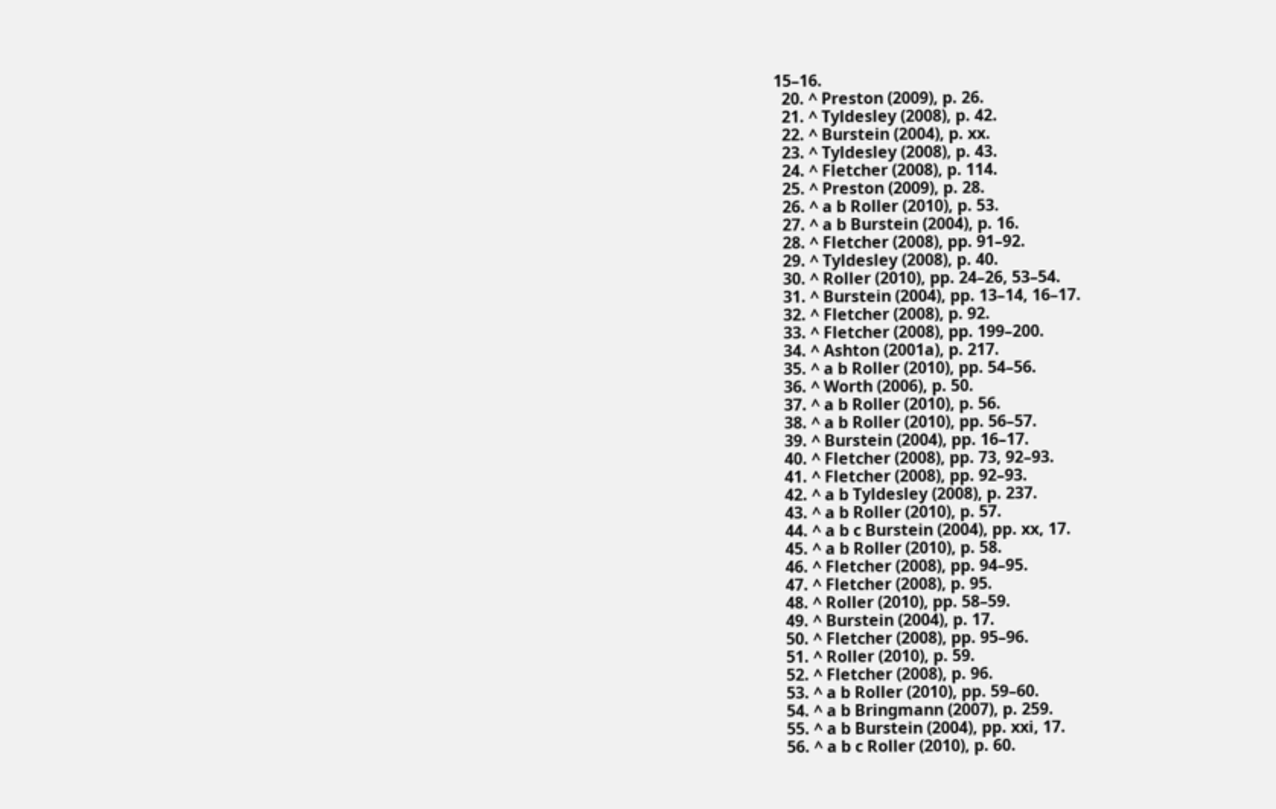15–16.
  20. ^ Preston (2009), p. 26.
  21. ^ Tyldesley (2008), p. 42.
  22. ^ Burstein (2004), p. xx.
  23. ^ Tyldesley (2008), p. 43.
  24. ^ Fletcher (2008), p. 114.
  25. ^ Preston (2009), p. 28.
  26. ^ a b Roller (2010), p. 53.
  27. ^ a b Burstein (2004), p. 16.
  28. ^ Fletcher (2008), pp. 91–92.
  29. ^ Tyldesley (2008), p. 40.
  30. ^ Roller (2010), pp. 24–26, 53–54.
  31. ^ Burstein (2004), pp. 13–14, 16–17.
  32. ^ Fletcher (2008), p. 92.
  33. ^ Fletcher (2008), pp. 199–200.
  34. ^ Ashton (2001a), p. 217.
  35. ^ a b Roller (2010), pp. 54–56.
  36. ^ Worth (2006), p. 50.
  37. ^ a b Roller (2010), p. 56.
  38. ^ a b Roller (2010), pp. 56–57.
  39. ^ Burstein (2004), pp. 16–17.
  40. ^ Fletcher (2008), pp. 73, 92–93.
  41. ^ Fletcher (2008), pp. 92–93.
  42. ^ a b Tyldesley (2008), p. 237.
  43. ^ a b Roller (2010), p. 57.
  44. ^ a b c Burstein (2004), pp. xx, 17.
  45. ^ a b Roller (2010), p. 58.
  46. ^ Fletcher (2008), pp. 94–95.
  47. ^ Fletcher (2008), p. 95.
  48. ^ Roller (2010), pp. 58–59.
  49. ^ Burstein (2004), p. 17.
  50. ^ Fletcher (2008), pp. 95–96.
  51. ^ Roller (2010), p. 59.
  52. ^ Fletcher (2008), p. 96.
  53. ^ a b Roller (2010), pp. 59–60.
  54. ^ a b Bringmann (2007), p. 259.
  55. ^ a b Burstein (2004), pp. xxi, 17.
  56. ^ a b c Roller (2010), p. 60.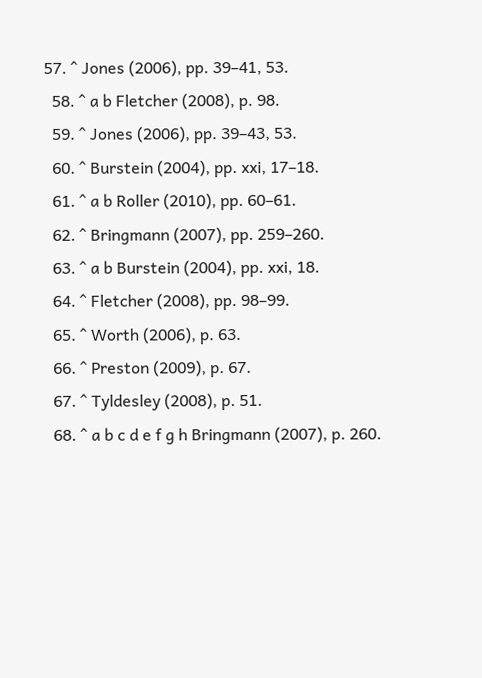57. ^ Jones (2006), pp. 39–41, 53.
  58. ^ a b Fletcher (2008), p. 98.
  59. ^ Jones (2006), pp. 39–43, 53.
  60. ^ Burstein (2004), pp. xxi, 17–18.
  61. ^ a b Roller (2010), pp. 60–61.
  62. ^ Bringmann (2007), pp. 259–260.
  63. ^ a b Burstein (2004), pp. xxi, 18.
  64. ^ Fletcher (2008), pp. 98–99.
  65. ^ Worth (2006), p. 63.
  66. ^ Preston (2009), p. 67.
  67. ^ Tyldesley (2008), p. 51.
  68. ^ a b c d e f g h Bringmann (2007), p. 260.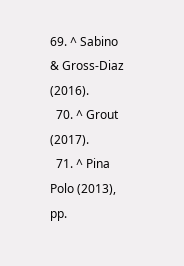69. ^ Sabino & Gross-Diaz (2016).
  70. ^ Grout (2017).
  71. ^ Pina Polo (2013), pp.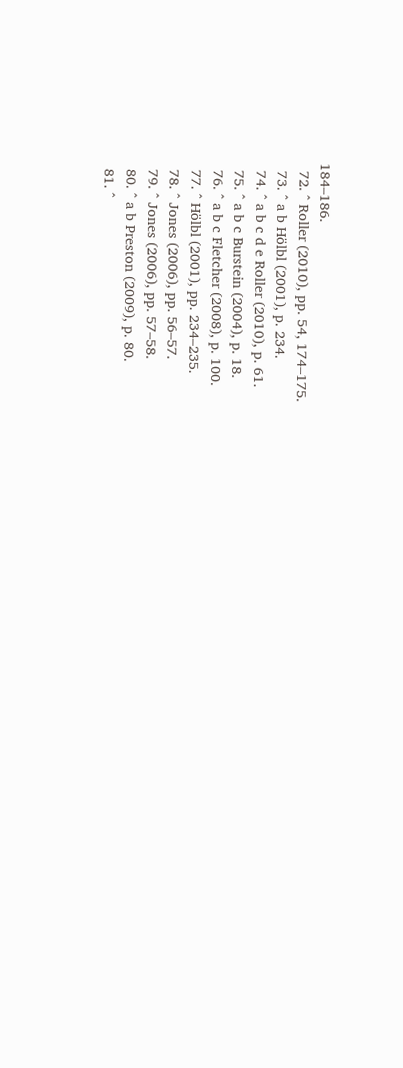184–186.
  72. ^ Roller (2010), pp. 54, 174–175.
  73. ^ a b Hölbl (2001), p. 234.
  74. ^ a b c d e Roller (2010), p. 61.
  75. ^ a b c Burstein (2004), p. 18.
  76. ^ a b c Fletcher (2008), p. 100.
  77. ^ Hölbl (2001), pp. 234–235.
  78. ^ Jones (2006), pp. 56–57.
  79. ^ Jones (2006), pp. 57–58.
  80. ^ a b Preston (2009), p. 80.
  81. ^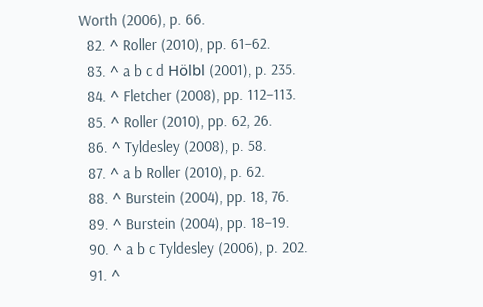Worth (2006), p. 66.
  82. ^ Roller (2010), pp. 61–62.
  83. ^ a b c d Hölbl (2001), p. 235.
  84. ^ Fletcher (2008), pp. 112–113.
  85. ^ Roller (2010), pp. 62, 26.
  86. ^ Tyldesley (2008), p. 58.
  87. ^ a b Roller (2010), p. 62.
  88. ^ Burstein (2004), pp. 18, 76.
  89. ^ Burstein (2004), pp. 18–19.
  90. ^ a b c Tyldesley (2006), p. 202.
  91. ^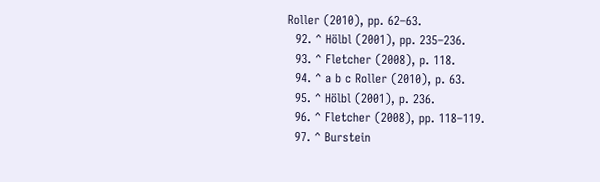Roller (2010), pp. 62–63.
  92. ^ Hölbl (2001), pp. 235–236.
  93. ^ Fletcher (2008), p. 118.
  94. ^ a b c Roller (2010), p. 63.
  95. ^ Hölbl (2001), p. 236.
  96. ^ Fletcher (2008), pp. 118–119.
  97. ^ Burstein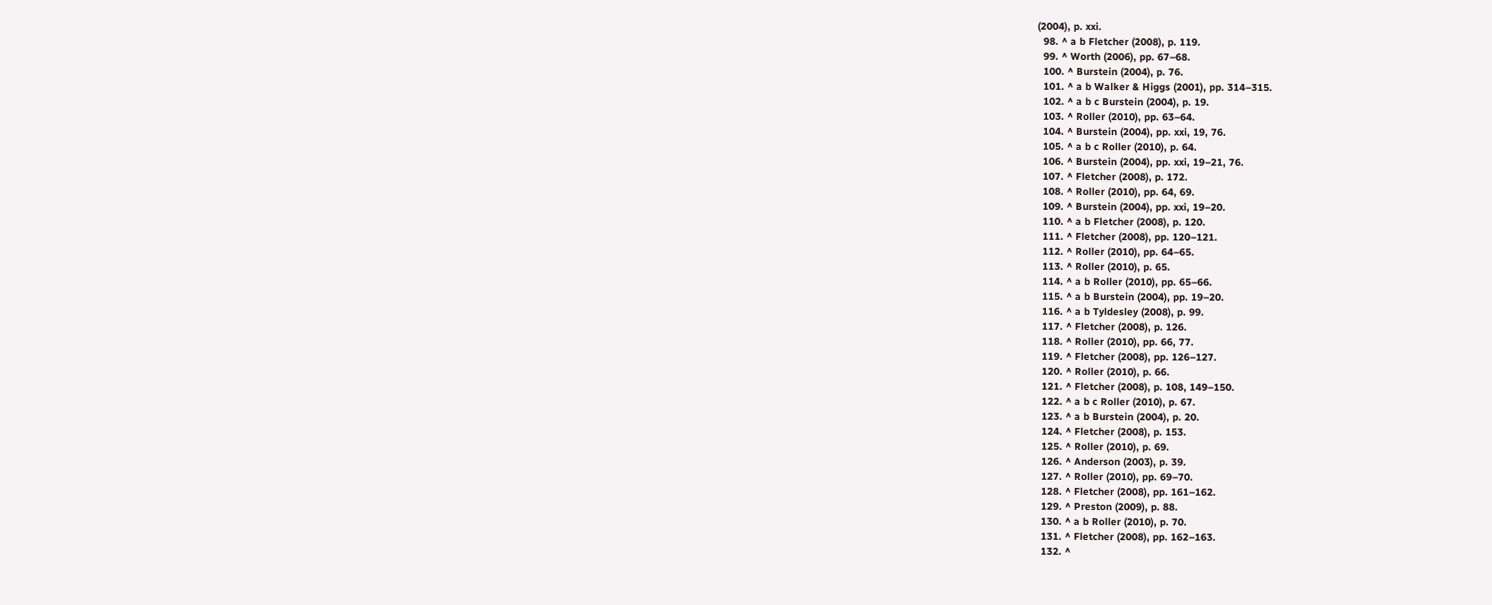(2004), p. xxi.
  98. ^ a b Fletcher (2008), p. 119.
  99. ^ Worth (2006), pp. 67–68.
  100. ^ Burstein (2004), p. 76.
  101. ^ a b Walker & Higgs (2001), pp. 314–315.
  102. ^ a b c Burstein (2004), p. 19.
  103. ^ Roller (2010), pp. 63–64.
  104. ^ Burstein (2004), pp. xxi, 19, 76.
  105. ^ a b c Roller (2010), p. 64.
  106. ^ Burstein (2004), pp. xxi, 19–21, 76.
  107. ^ Fletcher (2008), p. 172.
  108. ^ Roller (2010), pp. 64, 69.
  109. ^ Burstein (2004), pp. xxi, 19–20.
  110. ^ a b Fletcher (2008), p. 120.
  111. ^ Fletcher (2008), pp. 120–121.
  112. ^ Roller (2010), pp. 64–65.
  113. ^ Roller (2010), p. 65.
  114. ^ a b Roller (2010), pp. 65–66.
  115. ^ a b Burstein (2004), pp. 19–20.
  116. ^ a b Tyldesley (2008), p. 99.
  117. ^ Fletcher (2008), p. 126.
  118. ^ Roller (2010), pp. 66, 77.
  119. ^ Fletcher (2008), pp. 126–127.
  120. ^ Roller (2010), p. 66.
  121. ^ Fletcher (2008), p. 108, 149–150.
  122. ^ a b c Roller (2010), p. 67.
  123. ^ a b Burstein (2004), p. 20.
  124. ^ Fletcher (2008), p. 153.
  125. ^ Roller (2010), p. 69.
  126. ^ Anderson (2003), p. 39.
  127. ^ Roller (2010), pp. 69–70.
  128. ^ Fletcher (2008), pp. 161–162.
  129. ^ Preston (2009), p. 88.
  130. ^ a b Roller (2010), p. 70.
  131. ^ Fletcher (2008), pp. 162–163.
  132. ^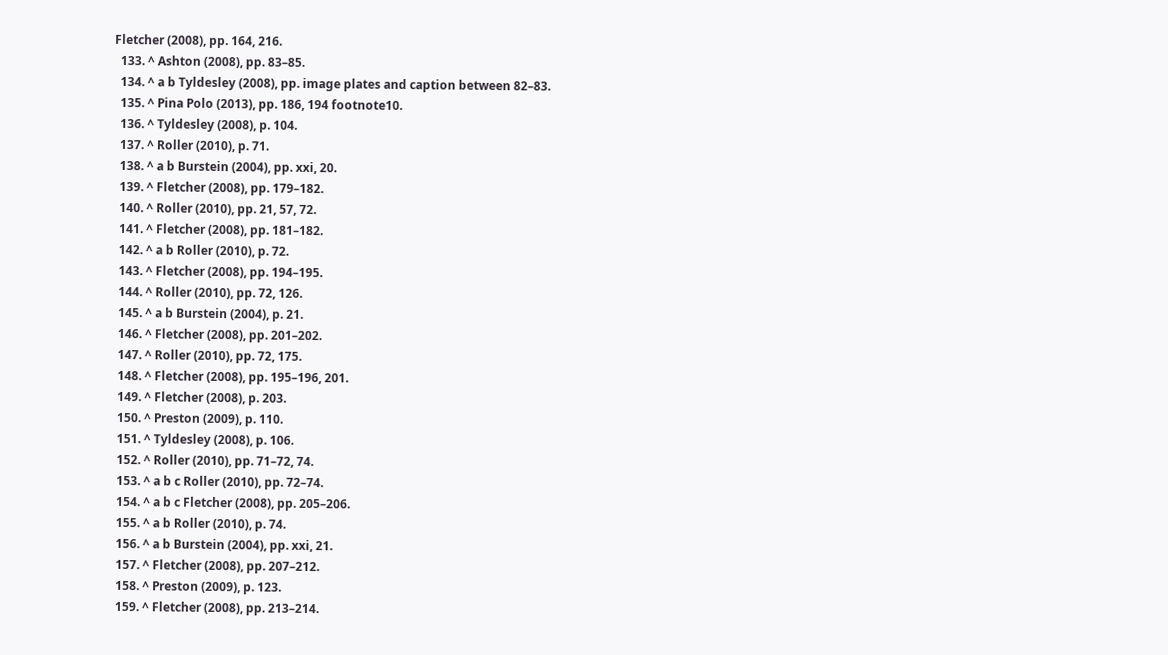Fletcher (2008), pp. 164, 216.
  133. ^ Ashton (2008), pp. 83–85.
  134. ^ a b Tyldesley (2008), pp. image plates and caption between 82–83.
  135. ^ Pina Polo (2013), pp. 186, 194 footnote10.
  136. ^ Tyldesley (2008), p. 104.
  137. ^ Roller (2010), p. 71.
  138. ^ a b Burstein (2004), pp. xxi, 20.
  139. ^ Fletcher (2008), pp. 179–182.
  140. ^ Roller (2010), pp. 21, 57, 72.
  141. ^ Fletcher (2008), pp. 181–182.
  142. ^ a b Roller (2010), p. 72.
  143. ^ Fletcher (2008), pp. 194–195.
  144. ^ Roller (2010), pp. 72, 126.
  145. ^ a b Burstein (2004), p. 21.
  146. ^ Fletcher (2008), pp. 201–202.
  147. ^ Roller (2010), pp. 72, 175.
  148. ^ Fletcher (2008), pp. 195–196, 201.
  149. ^ Fletcher (2008), p. 203.
  150. ^ Preston (2009), p. 110.
  151. ^ Tyldesley (2008), p. 106.
  152. ^ Roller (2010), pp. 71–72, 74.
  153. ^ a b c Roller (2010), pp. 72–74.
  154. ^ a b c Fletcher (2008), pp. 205–206.
  155. ^ a b Roller (2010), p. 74.
  156. ^ a b Burstein (2004), pp. xxi, 21.
  157. ^ Fletcher (2008), pp. 207–212.
  158. ^ Preston (2009), p. 123.
  159. ^ Fletcher (2008), pp. 213–214.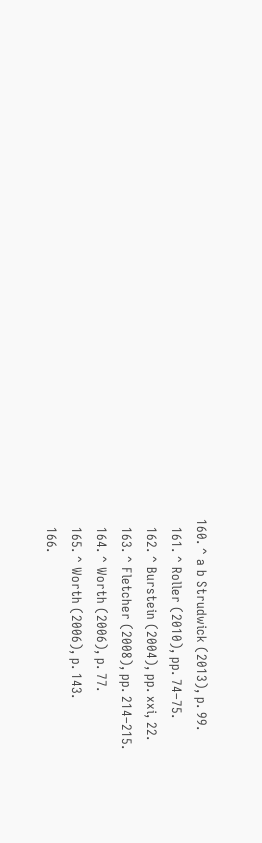160. ^ a b Strudwick (2013), p. 99.
  161. ^ Roller (2010), pp. 74–75.
  162. ^ Burstein (2004), pp. xxi, 22.
  163. ^ Fletcher (2008), pp. 214–215.
  164. ^ Worth (2006), p. 77.
  165. ^ Worth (2006), p. 143.
  166.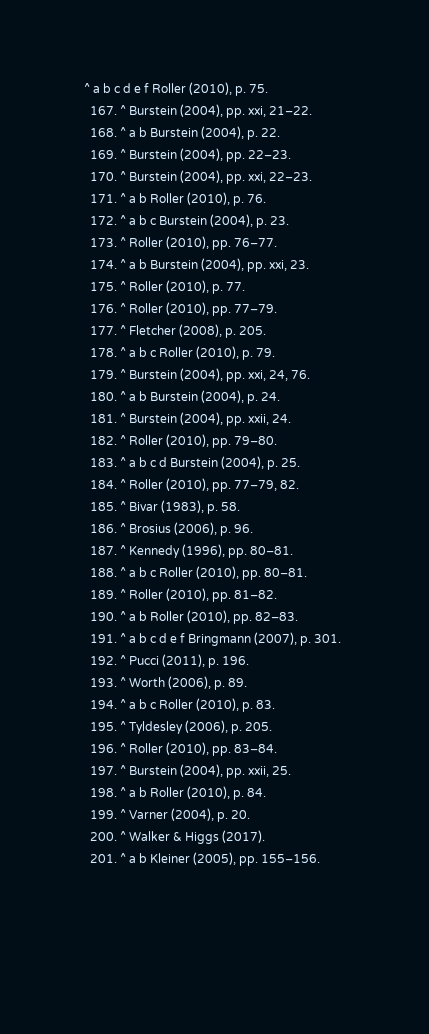^ a b c d e f Roller (2010), p. 75.
  167. ^ Burstein (2004), pp. xxi, 21–22.
  168. ^ a b Burstein (2004), p. 22.
  169. ^ Burstein (2004), pp. 22–23.
  170. ^ Burstein (2004), pp. xxi, 22–23.
  171. ^ a b Roller (2010), p. 76.
  172. ^ a b c Burstein (2004), p. 23.
  173. ^ Roller (2010), pp. 76–77.
  174. ^ a b Burstein (2004), pp. xxi, 23.
  175. ^ Roller (2010), p. 77.
  176. ^ Roller (2010), pp. 77–79.
  177. ^ Fletcher (2008), p. 205.
  178. ^ a b c Roller (2010), p. 79.
  179. ^ Burstein (2004), pp. xxi, 24, 76.
  180. ^ a b Burstein (2004), p. 24.
  181. ^ Burstein (2004), pp. xxii, 24.
  182. ^ Roller (2010), pp. 79–80.
  183. ^ a b c d Burstein (2004), p. 25.
  184. ^ Roller (2010), pp. 77–79, 82.
  185. ^ Bivar (1983), p. 58.
  186. ^ Brosius (2006), p. 96.
  187. ^ Kennedy (1996), pp. 80–81.
  188. ^ a b c Roller (2010), pp. 80–81.
  189. ^ Roller (2010), pp. 81–82.
  190. ^ a b Roller (2010), pp. 82–83.
  191. ^ a b c d e f Bringmann (2007), p. 301.
  192. ^ Pucci (2011), p. 196.
  193. ^ Worth (2006), p. 89.
  194. ^ a b c Roller (2010), p. 83.
  195. ^ Tyldesley (2006), p. 205.
  196. ^ Roller (2010), pp. 83–84.
  197. ^ Burstein (2004), pp. xxii, 25.
  198. ^ a b Roller (2010), p. 84.
  199. ^ Varner (2004), p. 20.
  200. ^ Walker & Higgs (2017).
  201. ^ a b Kleiner (2005), pp. 155–156.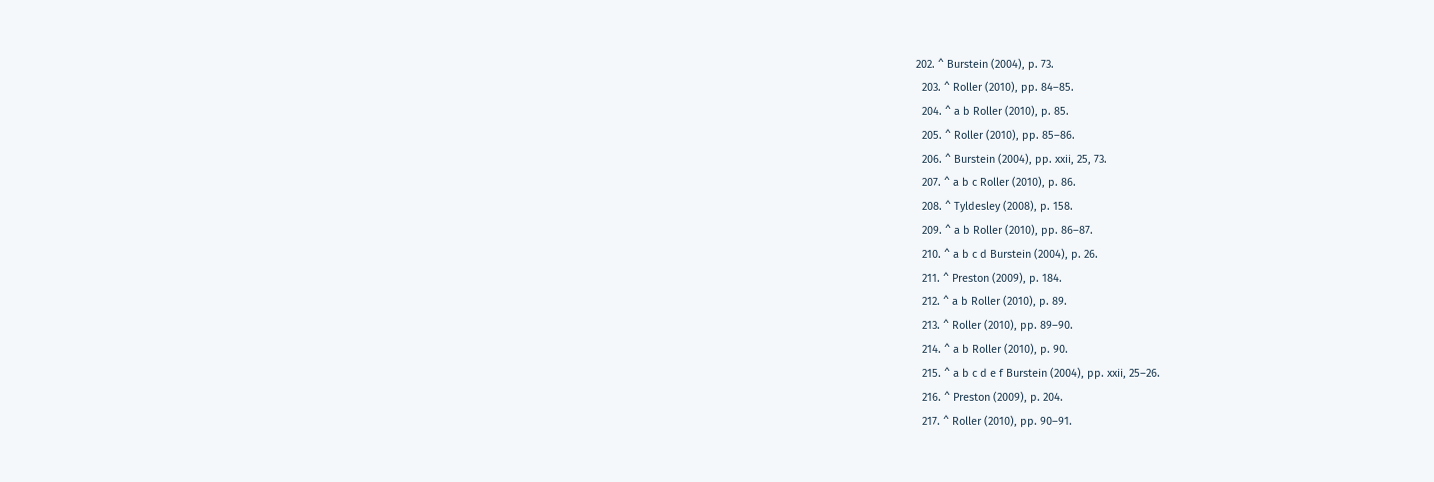202. ^ Burstein (2004), p. 73.
  203. ^ Roller (2010), pp. 84–85.
  204. ^ a b Roller (2010), p. 85.
  205. ^ Roller (2010), pp. 85–86.
  206. ^ Burstein (2004), pp. xxii, 25, 73.
  207. ^ a b c Roller (2010), p. 86.
  208. ^ Tyldesley (2008), p. 158.
  209. ^ a b Roller (2010), pp. 86–87.
  210. ^ a b c d Burstein (2004), p. 26.
  211. ^ Preston (2009), p. 184.
  212. ^ a b Roller (2010), p. 89.
  213. ^ Roller (2010), pp. 89–90.
  214. ^ a b Roller (2010), p. 90.
  215. ^ a b c d e f Burstein (2004), pp. xxii, 25–26.
  216. ^ Preston (2009), p. 204.
  217. ^ Roller (2010), pp. 90–91.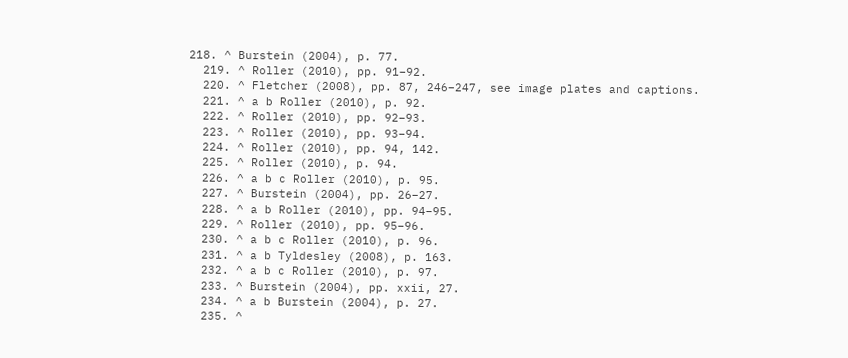218. ^ Burstein (2004), p. 77.
  219. ^ Roller (2010), pp. 91–92.
  220. ^ Fletcher (2008), pp. 87, 246–247, see image plates and captions.
  221. ^ a b Roller (2010), p. 92.
  222. ^ Roller (2010), pp. 92–93.
  223. ^ Roller (2010), pp. 93–94.
  224. ^ Roller (2010), pp. 94, 142.
  225. ^ Roller (2010), p. 94.
  226. ^ a b c Roller (2010), p. 95.
  227. ^ Burstein (2004), pp. 26–27.
  228. ^ a b Roller (2010), pp. 94–95.
  229. ^ Roller (2010), pp. 95–96.
  230. ^ a b c Roller (2010), p. 96.
  231. ^ a b Tyldesley (2008), p. 163.
  232. ^ a b c Roller (2010), p. 97.
  233. ^ Burstein (2004), pp. xxii, 27.
  234. ^ a b Burstein (2004), p. 27.
  235. ^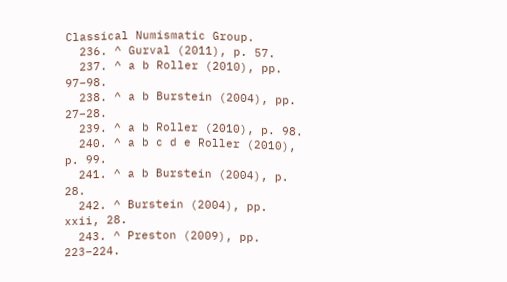Classical Numismatic Group.
  236. ^ Gurval (2011), p. 57.
  237. ^ a b Roller (2010), pp. 97–98.
  238. ^ a b Burstein (2004), pp. 27–28.
  239. ^ a b Roller (2010), p. 98.
  240. ^ a b c d e Roller (2010), p. 99.
  241. ^ a b Burstein (2004), p. 28.
  242. ^ Burstein (2004), pp. xxii, 28.
  243. ^ Preston (2009), pp. 223–224.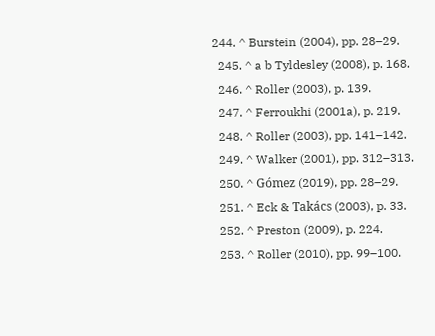244. ^ Burstein (2004), pp. 28–29.
  245. ^ a b Tyldesley (2008), p. 168.
  246. ^ Roller (2003), p. 139.
  247. ^ Ferroukhi (2001a), p. 219.
  248. ^ Roller (2003), pp. 141–142.
  249. ^ Walker (2001), pp. 312–313.
  250. ^ Gómez (2019), pp. 28–29.
  251. ^ Eck & Takács (2003), p. 33.
  252. ^ Preston (2009), p. 224.
  253. ^ Roller (2010), pp. 99–100.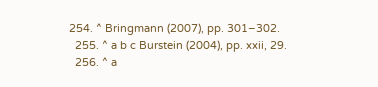254. ^ Bringmann (2007), pp. 301–302.
  255. ^ a b c Burstein (2004), pp. xxii, 29.
  256. ^ a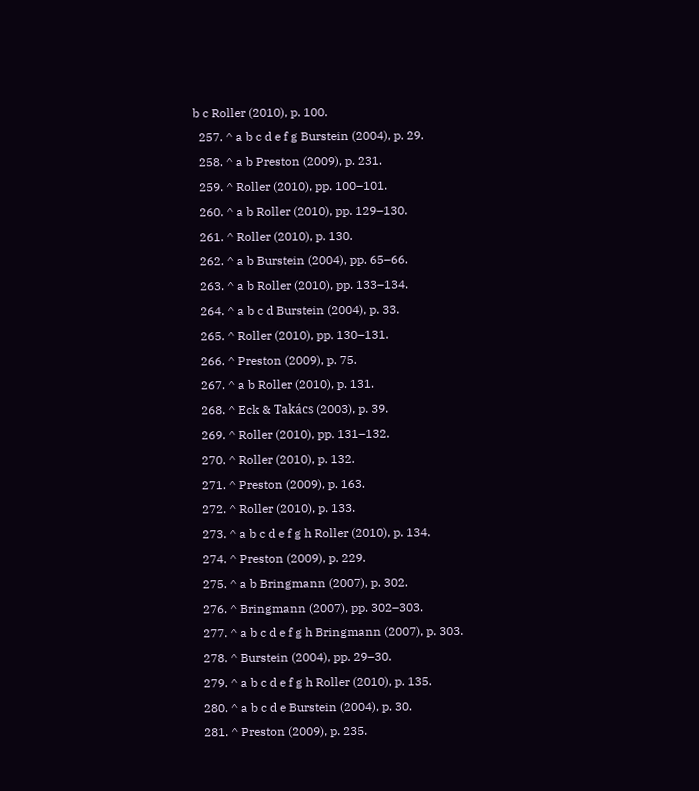b c Roller (2010), p. 100.
  257. ^ a b c d e f g Burstein (2004), p. 29.
  258. ^ a b Preston (2009), p. 231.
  259. ^ Roller (2010), pp. 100–101.
  260. ^ a b Roller (2010), pp. 129–130.
  261. ^ Roller (2010), p. 130.
  262. ^ a b Burstein (2004), pp. 65–66.
  263. ^ a b Roller (2010), pp. 133–134.
  264. ^ a b c d Burstein (2004), p. 33.
  265. ^ Roller (2010), pp. 130–131.
  266. ^ Preston (2009), p. 75.
  267. ^ a b Roller (2010), p. 131.
  268. ^ Eck & Takács (2003), p. 39.
  269. ^ Roller (2010), pp. 131–132.
  270. ^ Roller (2010), p. 132.
  271. ^ Preston (2009), p. 163.
  272. ^ Roller (2010), p. 133.
  273. ^ a b c d e f g h Roller (2010), p. 134.
  274. ^ Preston (2009), p. 229.
  275. ^ a b Bringmann (2007), p. 302.
  276. ^ Bringmann (2007), pp. 302–303.
  277. ^ a b c d e f g h Bringmann (2007), p. 303.
  278. ^ Burstein (2004), pp. 29–30.
  279. ^ a b c d e f g h Roller (2010), p. 135.
  280. ^ a b c d e Burstein (2004), p. 30.
  281. ^ Preston (2009), p. 235.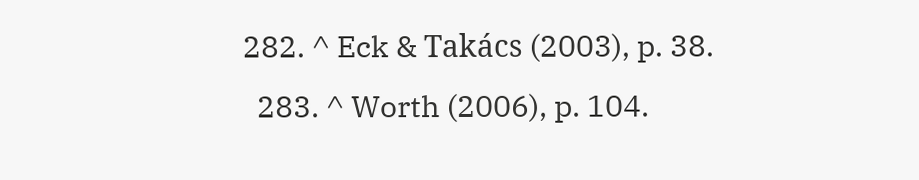282. ^ Eck & Takács (2003), p. 38.
  283. ^ Worth (2006), p. 104.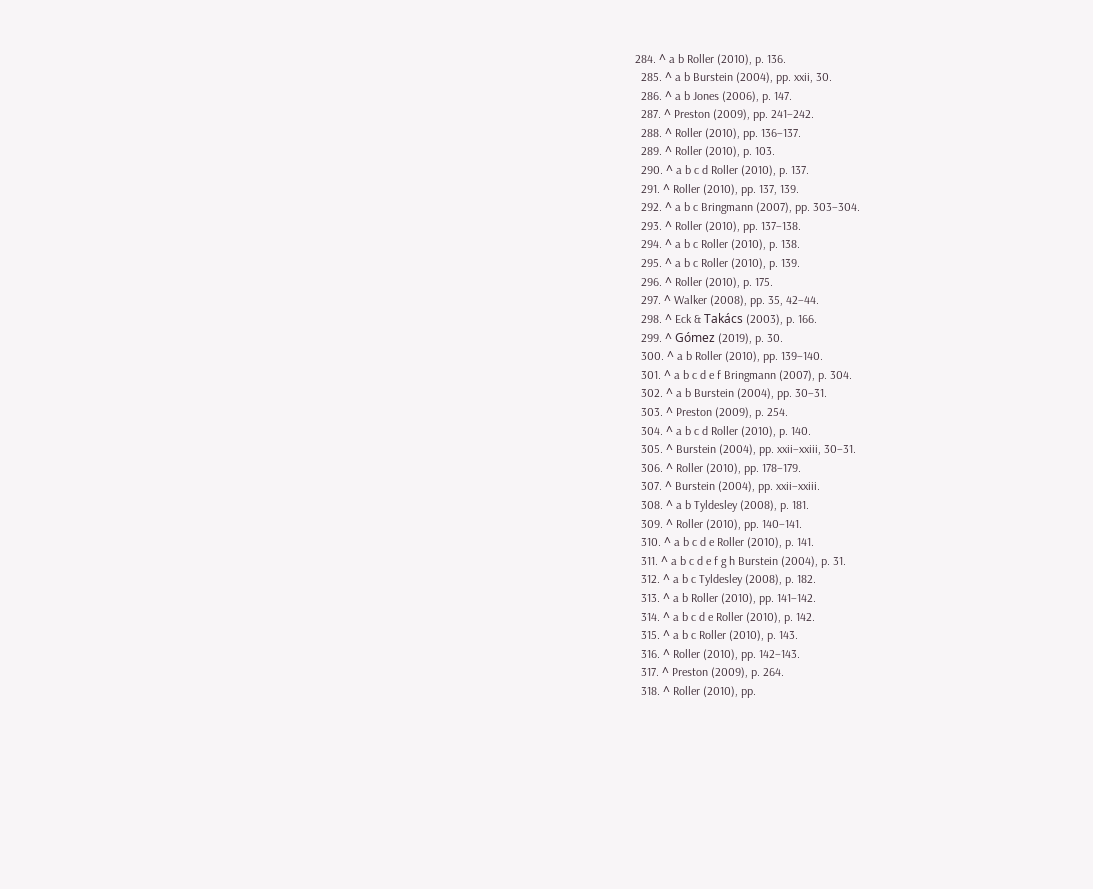284. ^ a b Roller (2010), p. 136.
  285. ^ a b Burstein (2004), pp. xxii, 30.
  286. ^ a b Jones (2006), p. 147.
  287. ^ Preston (2009), pp. 241–242.
  288. ^ Roller (2010), pp. 136–137.
  289. ^ Roller (2010), p. 103.
  290. ^ a b c d Roller (2010), p. 137.
  291. ^ Roller (2010), pp. 137, 139.
  292. ^ a b c Bringmann (2007), pp. 303–304.
  293. ^ Roller (2010), pp. 137–138.
  294. ^ a b c Roller (2010), p. 138.
  295. ^ a b c Roller (2010), p. 139.
  296. ^ Roller (2010), p. 175.
  297. ^ Walker (2008), pp. 35, 42–44.
  298. ^ Eck & Takács (2003), p. 166.
  299. ^ Gómez (2019), p. 30.
  300. ^ a b Roller (2010), pp. 139–140.
  301. ^ a b c d e f Bringmann (2007), p. 304.
  302. ^ a b Burstein (2004), pp. 30–31.
  303. ^ Preston (2009), p. 254.
  304. ^ a b c d Roller (2010), p. 140.
  305. ^ Burstein (2004), pp. xxii–xxiii, 30–31.
  306. ^ Roller (2010), pp. 178–179.
  307. ^ Burstein (2004), pp. xxii–xxiii.
  308. ^ a b Tyldesley (2008), p. 181.
  309. ^ Roller (2010), pp. 140–141.
  310. ^ a b c d e Roller (2010), p. 141.
  311. ^ a b c d e f g h Burstein (2004), p. 31.
  312. ^ a b c Tyldesley (2008), p. 182.
  313. ^ a b Roller (2010), pp. 141–142.
  314. ^ a b c d e Roller (2010), p. 142.
  315. ^ a b c Roller (2010), p. 143.
  316. ^ Roller (2010), pp. 142–143.
  317. ^ Preston (2009), p. 264.
  318. ^ Roller (2010), pp.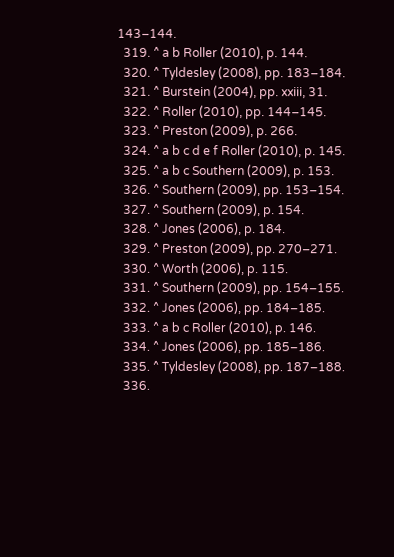143–144.
  319. ^ a b Roller (2010), p. 144.
  320. ^ Tyldesley (2008), pp. 183–184.
  321. ^ Burstein (2004), pp. xxiii, 31.
  322. ^ Roller (2010), pp. 144–145.
  323. ^ Preston (2009), p. 266.
  324. ^ a b c d e f Roller (2010), p. 145.
  325. ^ a b c Southern (2009), p. 153.
  326. ^ Southern (2009), pp. 153–154.
  327. ^ Southern (2009), p. 154.
  328. ^ Jones (2006), p. 184.
  329. ^ Preston (2009), pp. 270–271.
  330. ^ Worth (2006), p. 115.
  331. ^ Southern (2009), pp. 154–155.
  332. ^ Jones (2006), pp. 184–185.
  333. ^ a b c Roller (2010), p. 146.
  334. ^ Jones (2006), pp. 185–186.
  335. ^ Tyldesley (2008), pp. 187–188.
  336.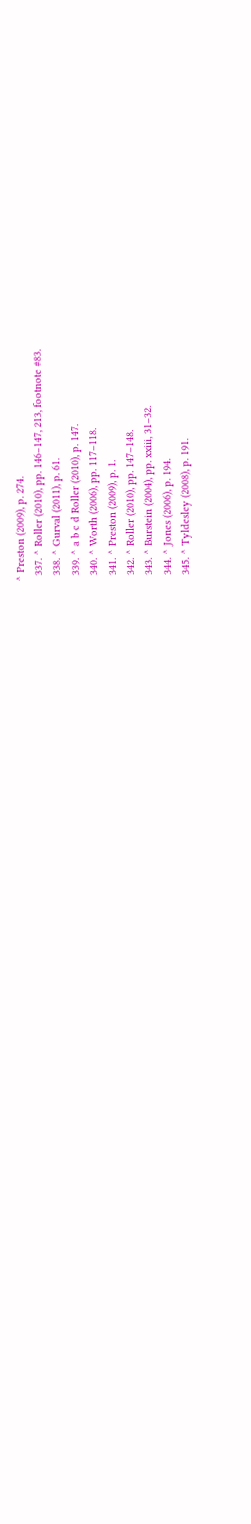^ Preston (2009), p. 274.
  337. ^ Roller (2010), pp. 146–147, 213, footnote #83.
  338. ^ Gurval (2011), p. 61.
  339. ^ a b c d Roller (2010), p. 147.
  340. ^ Worth (2006), pp. 117–118.
  341. ^ Preston (2009), p. 1.
  342. ^ Roller (2010), pp. 147–148.
  343. ^ Burstein (2004), pp. xxiii, 31–32.
  344. ^ Jones (2006), p. 194.
  345. ^ Tyldesley (2008), p. 191.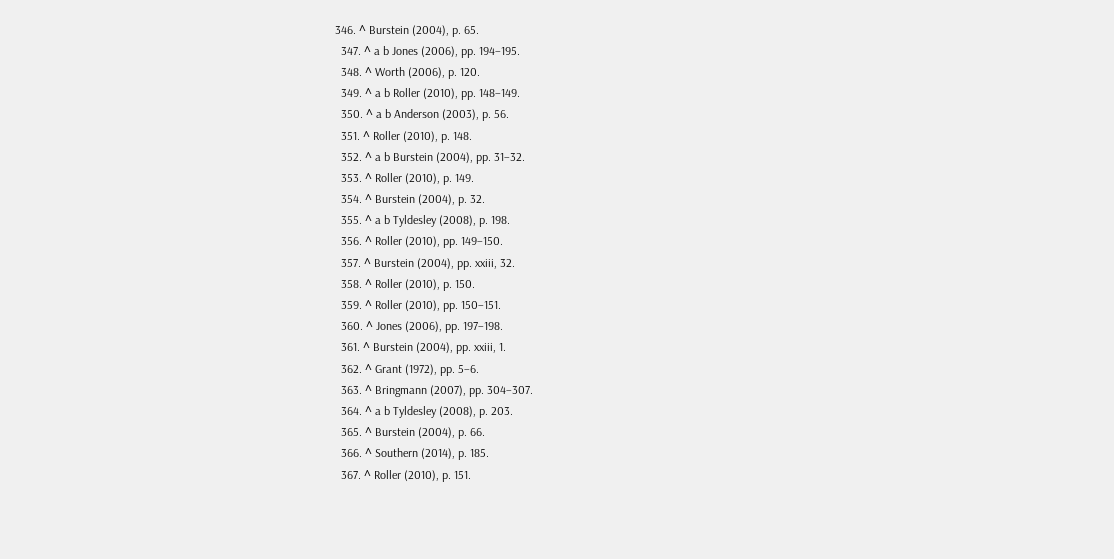346. ^ Burstein (2004), p. 65.
  347. ^ a b Jones (2006), pp. 194–195.
  348. ^ Worth (2006), p. 120.
  349. ^ a b Roller (2010), pp. 148–149.
  350. ^ a b Anderson (2003), p. 56.
  351. ^ Roller (2010), p. 148.
  352. ^ a b Burstein (2004), pp. 31–32.
  353. ^ Roller (2010), p. 149.
  354. ^ Burstein (2004), p. 32.
  355. ^ a b Tyldesley (2008), p. 198.
  356. ^ Roller (2010), pp. 149–150.
  357. ^ Burstein (2004), pp. xxiii, 32.
  358. ^ Roller (2010), p. 150.
  359. ^ Roller (2010), pp. 150–151.
  360. ^ Jones (2006), pp. 197–198.
  361. ^ Burstein (2004), pp. xxiii, 1.
  362. ^ Grant (1972), pp. 5–6.
  363. ^ Bringmann (2007), pp. 304–307.
  364. ^ a b Tyldesley (2008), p. 203.
  365. ^ Burstein (2004), p. 66.
  366. ^ Southern (2014), p. 185.
  367. ^ Roller (2010), p. 151.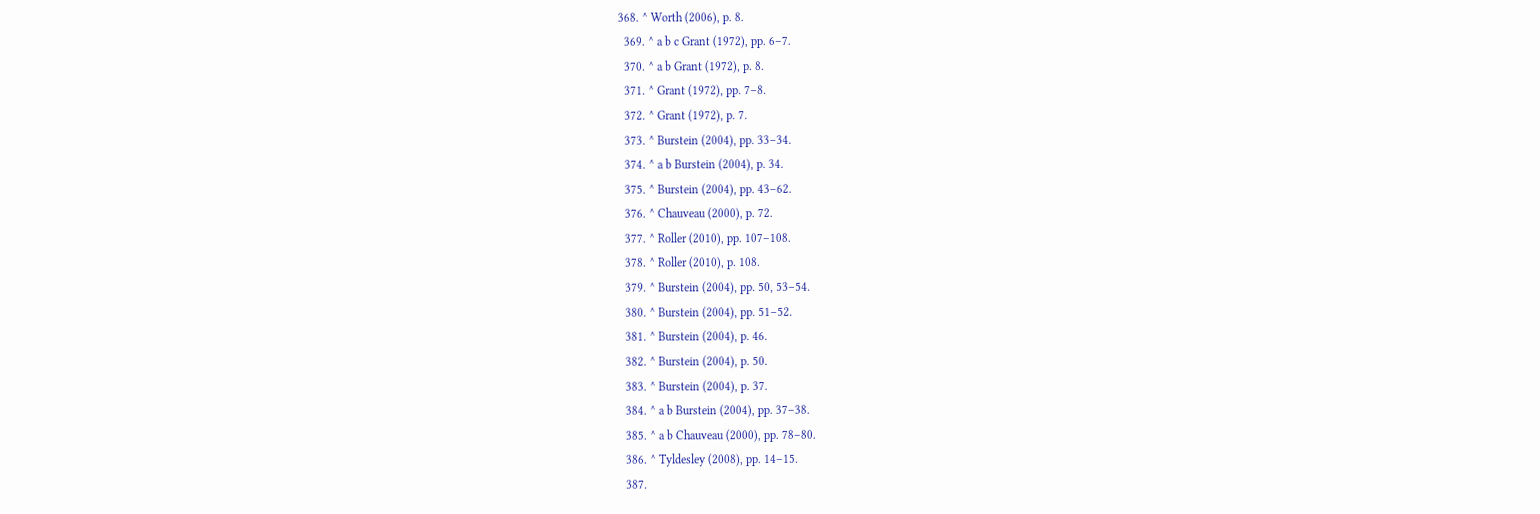368. ^ Worth (2006), p. 8.
  369. ^ a b c Grant (1972), pp. 6–7.
  370. ^ a b Grant (1972), p. 8.
  371. ^ Grant (1972), pp. 7–8.
  372. ^ Grant (1972), p. 7.
  373. ^ Burstein (2004), pp. 33–34.
  374. ^ a b Burstein (2004), p. 34.
  375. ^ Burstein (2004), pp. 43–62.
  376. ^ Chauveau (2000), p. 72.
  377. ^ Roller (2010), pp. 107–108.
  378. ^ Roller (2010), p. 108.
  379. ^ Burstein (2004), pp. 50, 53–54.
  380. ^ Burstein (2004), pp. 51–52.
  381. ^ Burstein (2004), p. 46.
  382. ^ Burstein (2004), p. 50.
  383. ^ Burstein (2004), p. 37.
  384. ^ a b Burstein (2004), pp. 37–38.
  385. ^ a b Chauveau (2000), pp. 78–80.
  386. ^ Tyldesley (2008), pp. 14–15.
  387.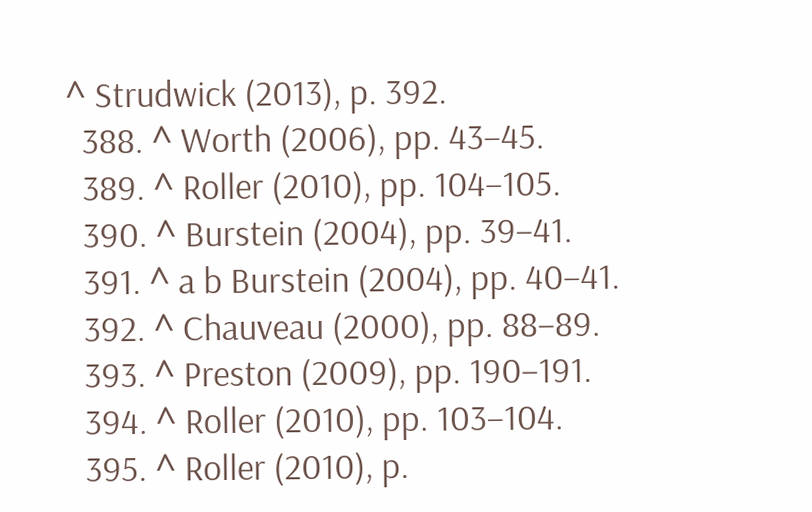^ Strudwick (2013), p. 392.
  388. ^ Worth (2006), pp. 43–45.
  389. ^ Roller (2010), pp. 104–105.
  390. ^ Burstein (2004), pp. 39–41.
  391. ^ a b Burstein (2004), pp. 40–41.
  392. ^ Chauveau (2000), pp. 88–89.
  393. ^ Preston (2009), pp. 190–191.
  394. ^ Roller (2010), pp. 103–104.
  395. ^ Roller (2010), p.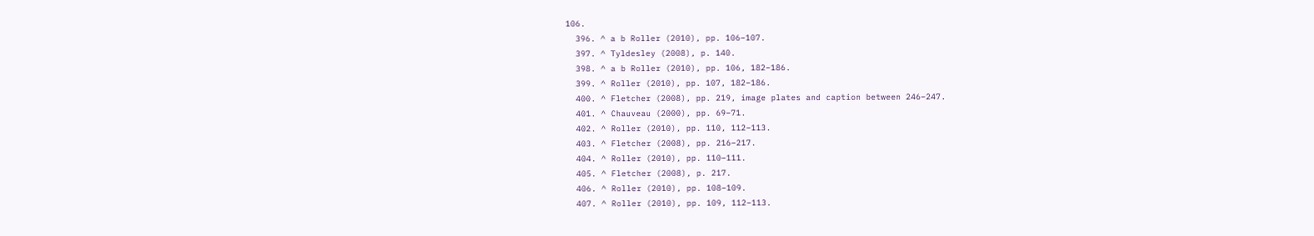106.
  396. ^ a b Roller (2010), pp. 106–107.
  397. ^ Tyldesley (2008), p. 140.
  398. ^ a b Roller (2010), pp. 106, 182–186.
  399. ^ Roller (2010), pp. 107, 182–186.
  400. ^ Fletcher (2008), pp. 219, image plates and caption between 246–247.
  401. ^ Chauveau (2000), pp. 69–71.
  402. ^ Roller (2010), pp. 110, 112–113.
  403. ^ Fletcher (2008), pp. 216–217.
  404. ^ Roller (2010), pp. 110–111.
  405. ^ Fletcher (2008), p. 217.
  406. ^ Roller (2010), pp. 108–109.
  407. ^ Roller (2010), pp. 109, 112–113.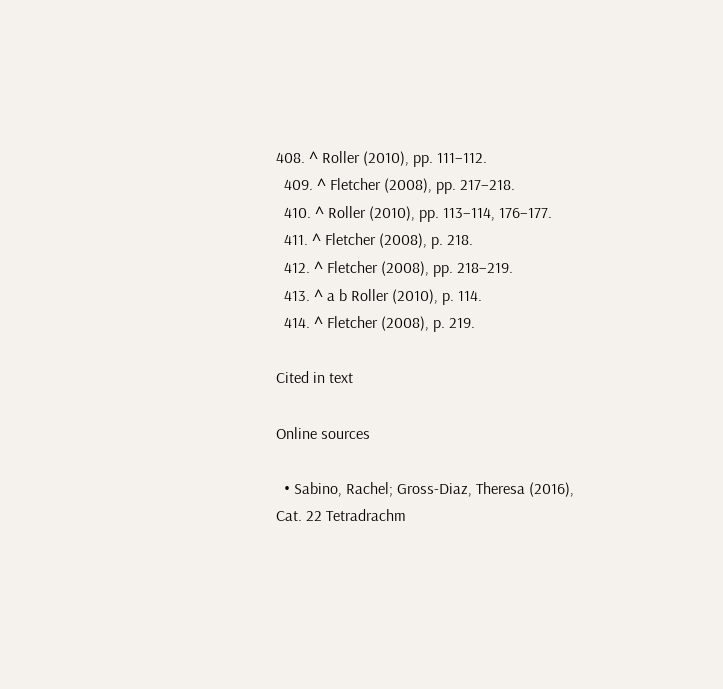408. ^ Roller (2010), pp. 111–112.
  409. ^ Fletcher (2008), pp. 217–218.
  410. ^ Roller (2010), pp. 113–114, 176–177.
  411. ^ Fletcher (2008), p. 218.
  412. ^ Fletcher (2008), pp. 218–219.
  413. ^ a b Roller (2010), p. 114.
  414. ^ Fletcher (2008), p. 219.

Cited in text

Online sources

  • Sabino, Rachel; Gross-Diaz, Theresa (2016), Cat. 22 Tetradrachm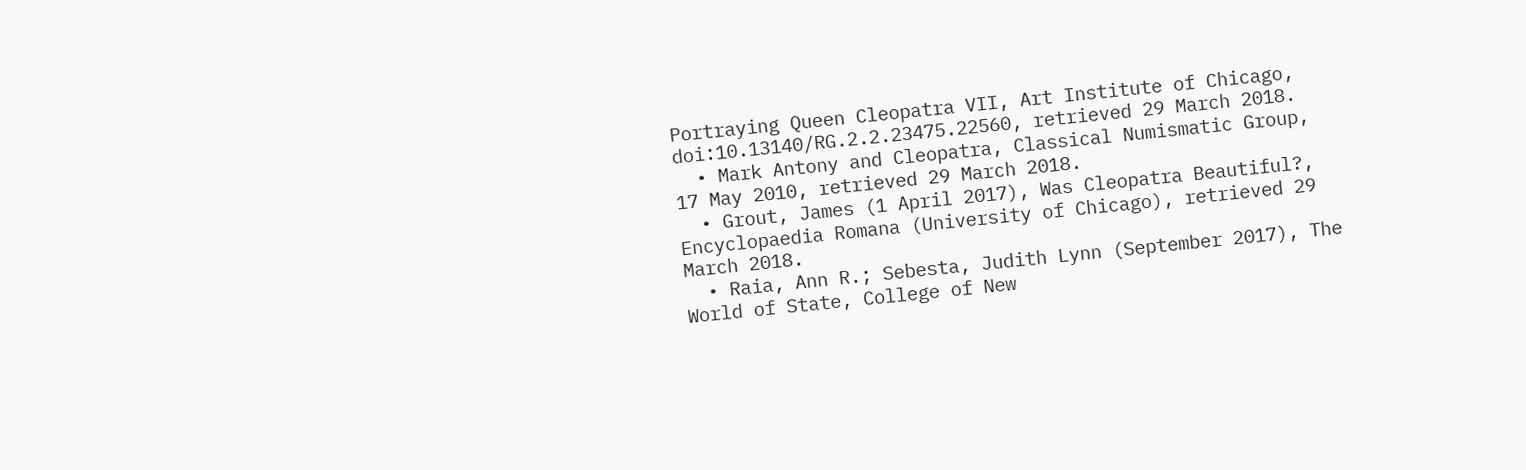Portraying Queen Cleopatra VII, Art Institute of Chicago, doi:10.13140/RG.2.2.23475.22560, retrieved 29 March 2018.
  • Mark Antony and Cleopatra, Classical Numismatic Group, 17 May 2010, retrieved 29 March 2018.
  • Grout, James (1 April 2017), Was Cleopatra Beautiful?, Encyclopaedia Romana (University of Chicago), retrieved 29 March 2018.
  • Raia, Ann R.; Sebesta, Judith Lynn (September 2017), The World of State, College of New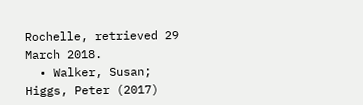Rochelle, retrieved 29 March 2018.
  • Walker, Susan; Higgs, Peter (2017)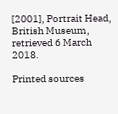[2001], Portrait Head, British Museum, retrieved 6 March 2018.

Printed sources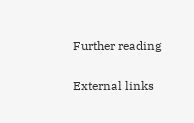Further reading

External links